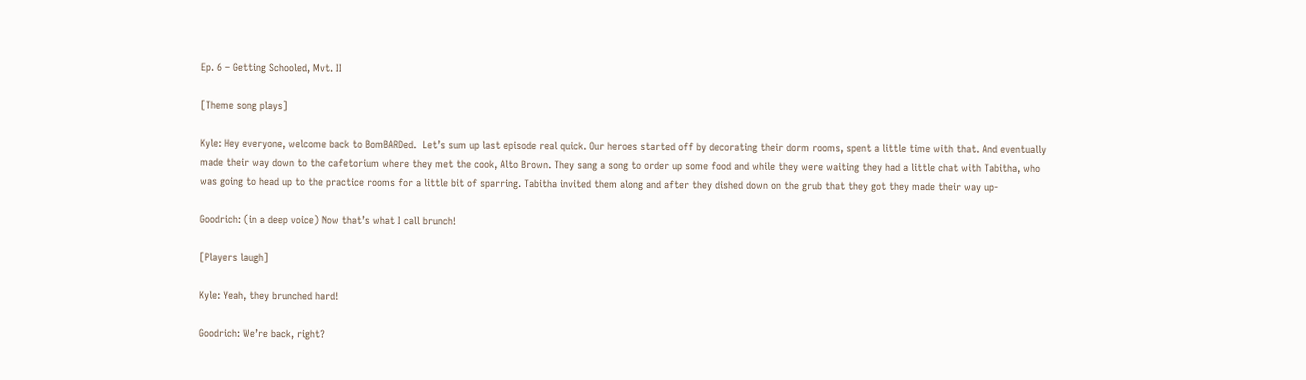Ep. 6 – Getting Schooled, Mvt. II

[Theme song plays]

Kyle: Hey everyone, welcome back to BomBARDed.  Let’s sum up last episode real quick. Our heroes started off by decorating their dorm rooms, spent a little time with that. And eventually made their way down to the cafetorium where they met the cook, Alto Brown. They sang a song to order up some food and while they were waiting they had a little chat with Tabitha, who was going to head up to the practice rooms for a little bit of sparring. Tabitha invited them along and after they dished down on the grub that they got they made their way up-

Goodrich: (in a deep voice) Now that’s what I call brunch!

[Players laugh]

Kyle: Yeah, they brunched hard!

Goodrich: We’re back, right?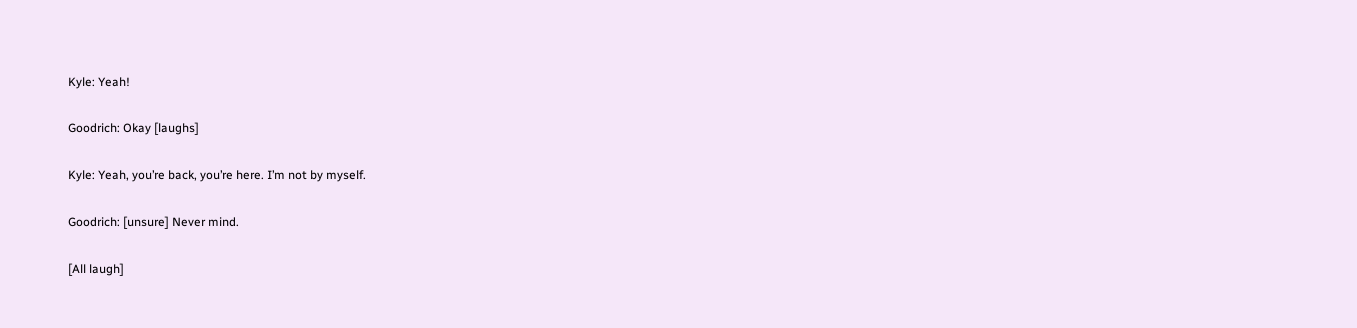Kyle: Yeah!

Goodrich: Okay [laughs]

Kyle: Yeah, you’re back, you’re here. I’m not by myself.

Goodrich: [unsure] Never mind.

[All laugh]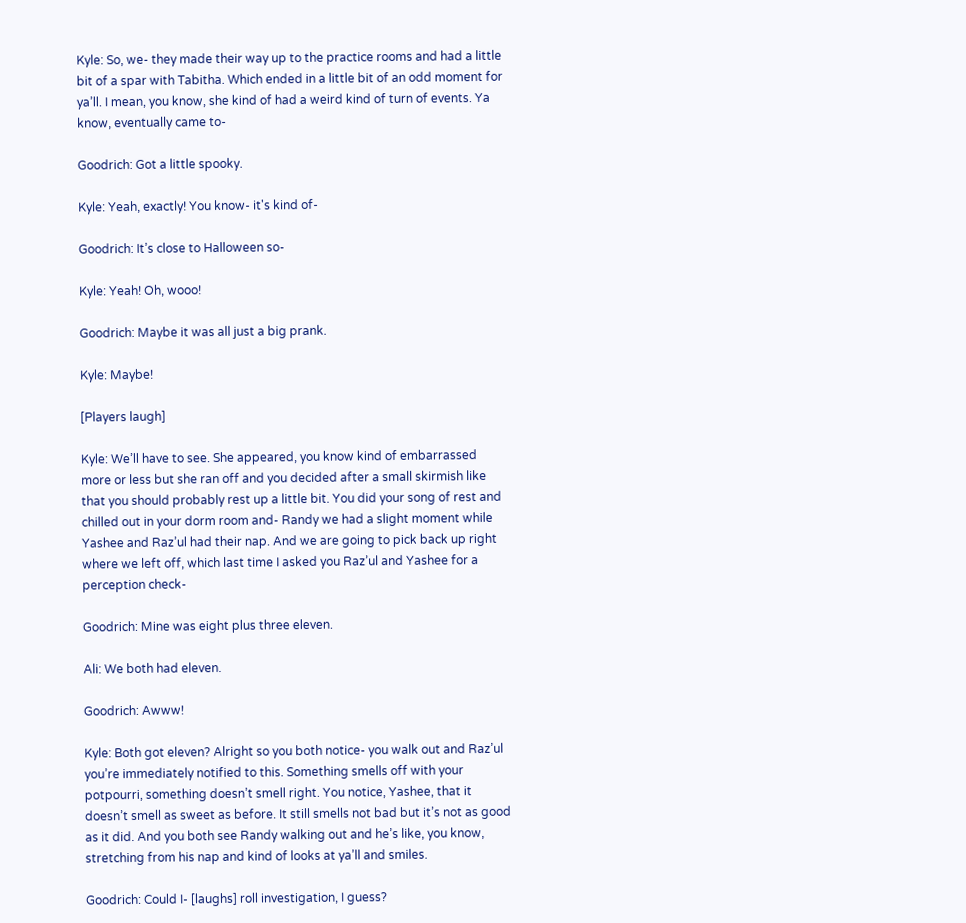Kyle: So, we- they made their way up to the practice rooms and had a little bit of a spar with Tabitha. Which ended in a little bit of an odd moment for ya’ll. I mean, you know, she kind of had a weird kind of turn of events. Ya know, eventually came to-

Goodrich: Got a little spooky.

Kyle: Yeah, exactly! You know- it's kind of-

Goodrich: It’s close to Halloween so-

Kyle: Yeah! Oh, wooo!

Goodrich: Maybe it was all just a big prank.

Kyle: Maybe!

[Players laugh]

Kyle: We’ll have to see. She appeared, you know kind of embarrassed more or less but she ran off and you decided after a small skirmish like that you should probably rest up a little bit. You did your song of rest and chilled out in your dorm room and- Randy we had a slight moment while Yashee and Raz’ul had their nap. And we are going to pick back up right where we left off, which last time I asked you Raz’ul and Yashee for a perception check-

Goodrich: Mine was eight plus three eleven.

Ali: We both had eleven.

Goodrich: Awww!

Kyle: Both got eleven? Alright so you both notice- you walk out and Raz’ul you’re immediately notified to this. Something smells off with your potpourri, something doesn’t smell right. You notice, Yashee, that it doesn’t smell as sweet as before. It still smells not bad but it’s not as good as it did. And you both see Randy walking out and he’s like, you know, stretching from his nap and kind of looks at ya’ll and smiles.

Goodrich: Could I- [laughs] roll investigation, I guess?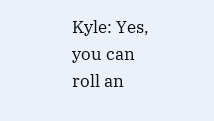Kyle: Yes, you can roll an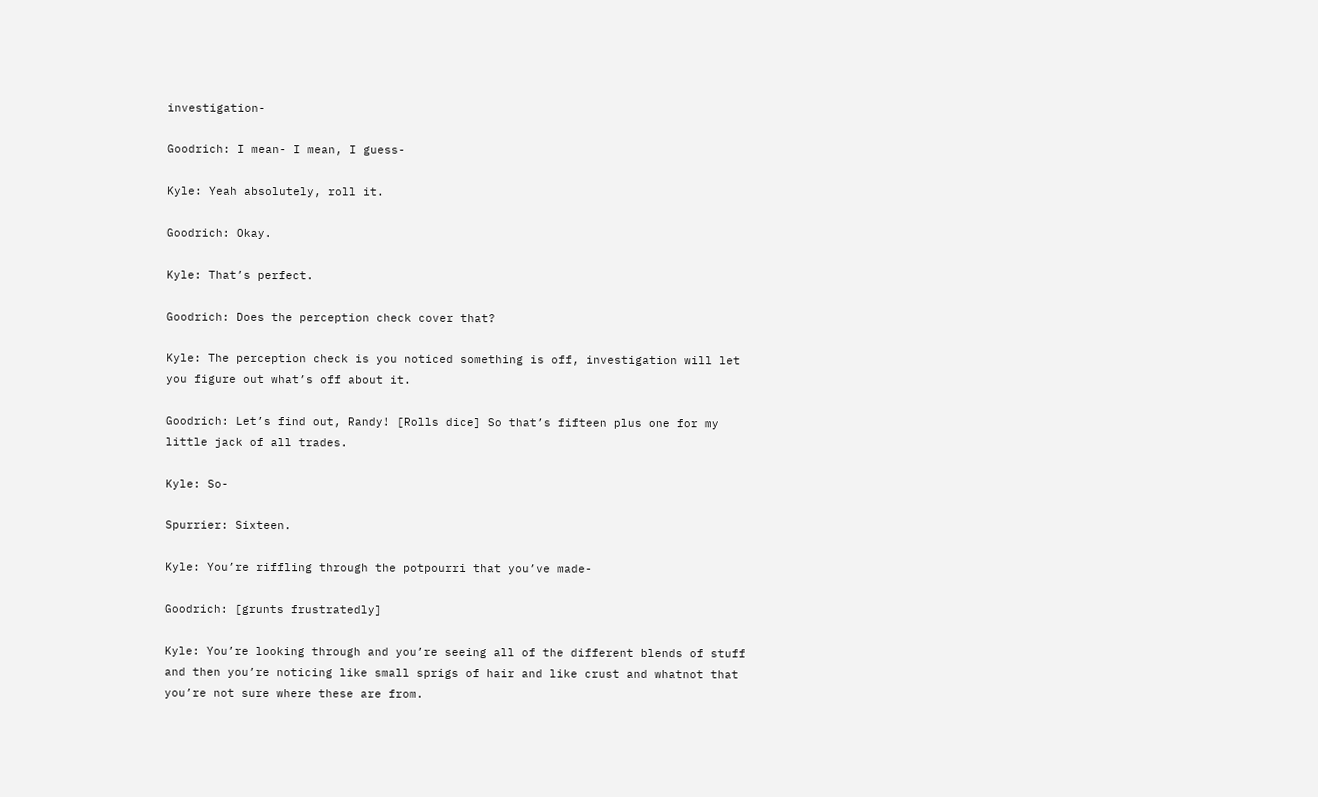investigation-

Goodrich: I mean- I mean, I guess-

Kyle: Yeah absolutely, roll it.

Goodrich: Okay.

Kyle: That’s perfect.

Goodrich: Does the perception check cover that?

Kyle: The perception check is you noticed something is off, investigation will let you figure out what’s off about it.

Goodrich: Let’s find out, Randy! [Rolls dice] So that’s fifteen plus one for my little jack of all trades.

Kyle: So-

Spurrier: Sixteen.

Kyle: You’re riffling through the potpourri that you’ve made-

Goodrich: [grunts frustratedly]

Kyle: You’re looking through and you’re seeing all of the different blends of stuff and then you’re noticing like small sprigs of hair and like crust and whatnot that you’re not sure where these are from.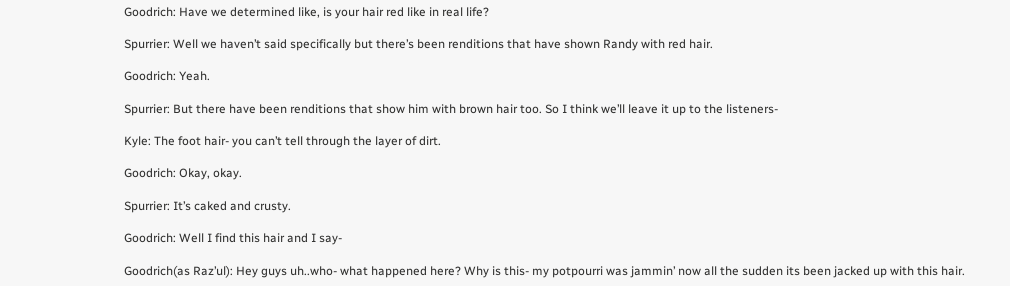Goodrich: Have we determined like, is your hair red like in real life?

Spurrier: Well we haven’t said specifically but there’s been renditions that have shown Randy with red hair.

Goodrich: Yeah.

Spurrier: But there have been renditions that show him with brown hair too. So I think we’ll leave it up to the listeners-

Kyle: The foot hair- you can’t tell through the layer of dirt.

Goodrich: Okay, okay.

Spurrier: It’s caked and crusty.

Goodrich: Well I find this hair and I say-

Goodrich(as Raz’ul): Hey guys uh..who- what happened here? Why is this- my potpourri was jammin’ now all the sudden its been jacked up with this hair.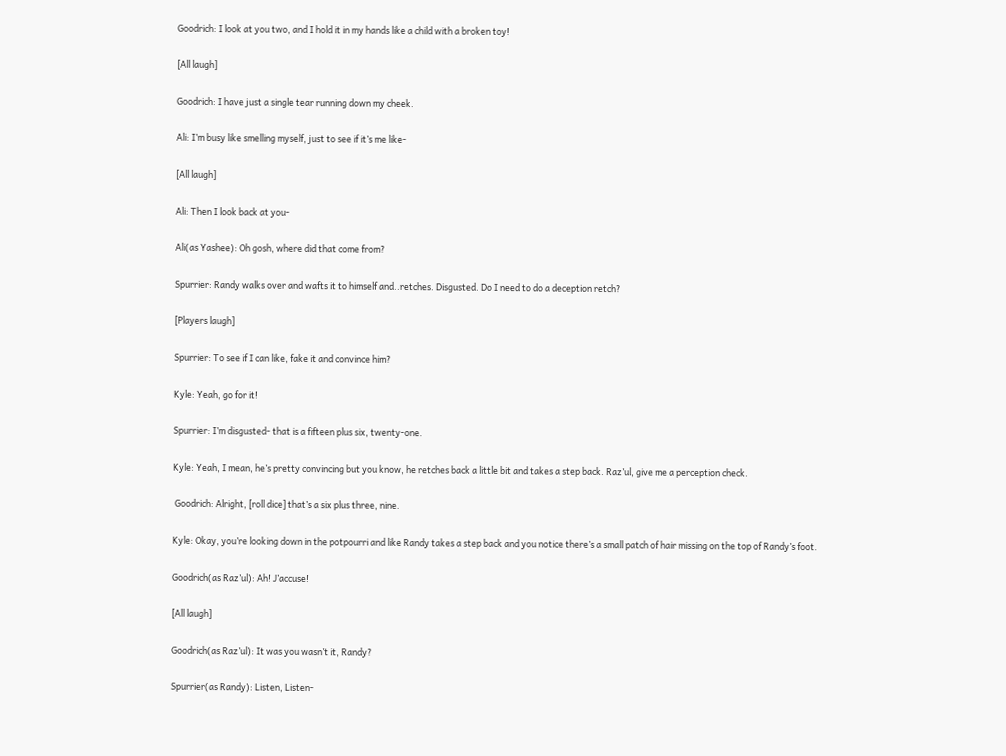Goodrich: I look at you two, and I hold it in my hands like a child with a broken toy!

[All laugh]

Goodrich: I have just a single tear running down my cheek.

Ali: I’m busy like smelling myself, just to see if it’s me like-

[All laugh]

Ali: Then I look back at you-

Ali(as Yashee): Oh gosh, where did that come from?

Spurrier: Randy walks over and wafts it to himself and..retches. Disgusted. Do I need to do a deception retch?

[Players laugh]

Spurrier: To see if I can like, fake it and convince him?

Kyle: Yeah, go for it!

Spurrier: I’m disgusted- that is a fifteen plus six, twenty-one.

Kyle: Yeah, I mean, he’s pretty convincing but you know, he retches back a little bit and takes a step back. Raz’ul, give me a perception check.

 Goodrich: Alright, [roll dice] that’s a six plus three, nine.

Kyle: Okay, you’re looking down in the potpourri and like Randy takes a step back and you notice there’s a small patch of hair missing on the top of Randy’s foot.

Goodrich(as Raz’ul): Ah! J’accuse!

[All laugh]

Goodrich(as Raz’ul): It was you wasn’t it, Randy?

Spurrier(as Randy): Listen, Listen-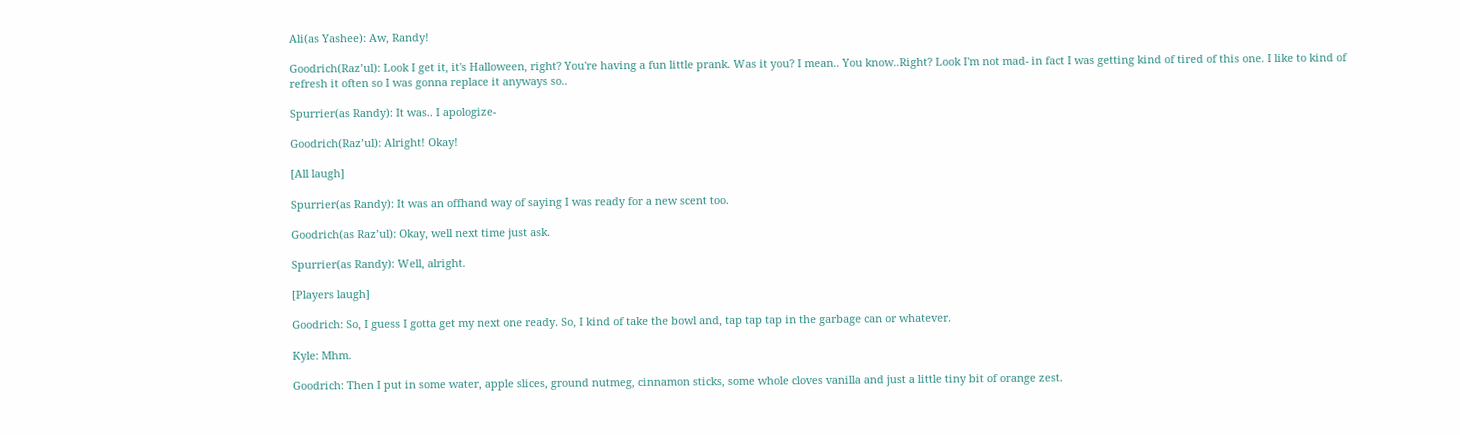Ali(as Yashee): Aw, Randy!

Goodrich(Raz’ul): Look I get it, it's Halloween, right? You're having a fun little prank. Was it you? I mean.. You know..Right? Look I'm not mad- in fact I was getting kind of tired of this one. I like to kind of refresh it often so I was gonna replace it anyways so..

Spurrier(as Randy): It was.. I apologize-

Goodrich(Raz’ul): Alright! Okay!

[All laugh]

Spurrier(as Randy): It was an offhand way of saying I was ready for a new scent too.

Goodrich(as Raz’ul): Okay, well next time just ask.

Spurrier(as Randy): Well, alright.

[Players laugh]

Goodrich: So, I guess I gotta get my next one ready. So, I kind of take the bowl and, tap tap tap in the garbage can or whatever.

Kyle: Mhm.

Goodrich: Then I put in some water, apple slices, ground nutmeg, cinnamon sticks, some whole cloves vanilla and just a little tiny bit of orange zest.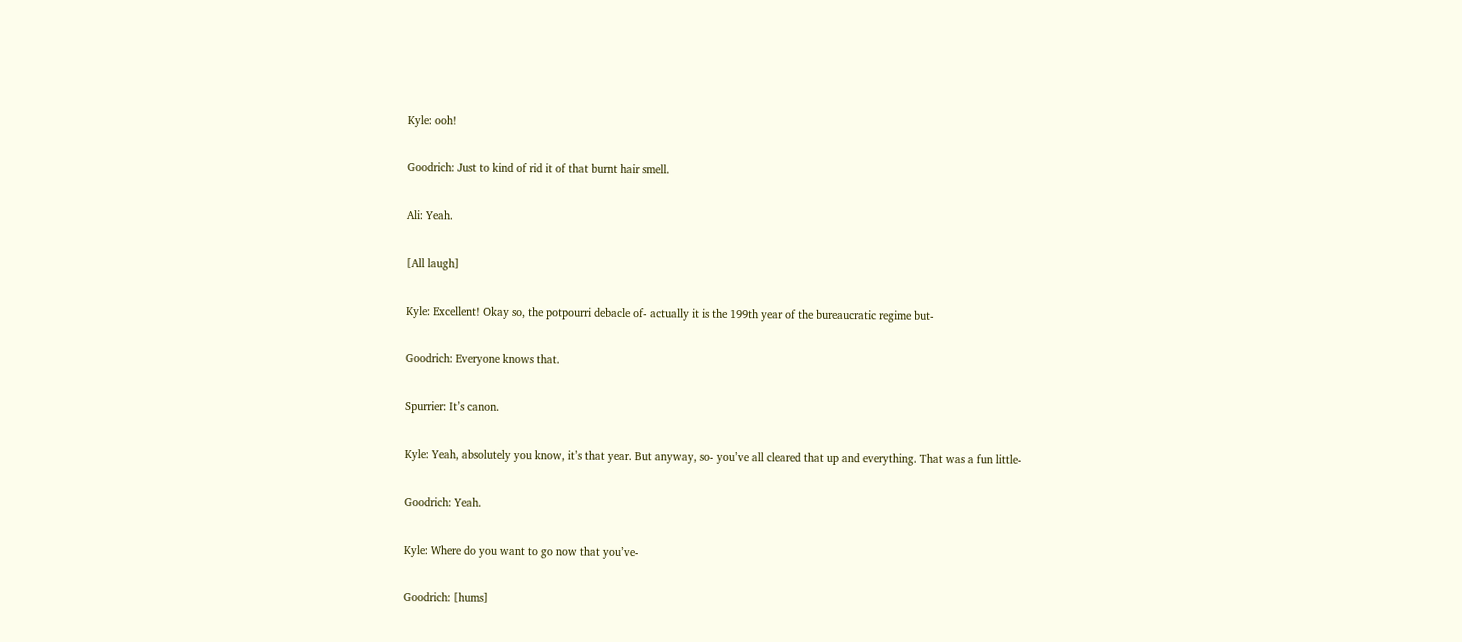Kyle: ooh!

Goodrich: Just to kind of rid it of that burnt hair smell.

Ali: Yeah.

[All laugh]

Kyle: Excellent! Okay so, the potpourri debacle of- actually it is the 199th year of the bureaucratic regime but-

Goodrich: Everyone knows that.

Spurrier: It’s canon.

Kyle: Yeah, absolutely you know, it’s that year. But anyway, so- you’ve all cleared that up and everything. That was a fun little-

Goodrich: Yeah.

Kyle: Where do you want to go now that you’ve-

Goodrich: [hums]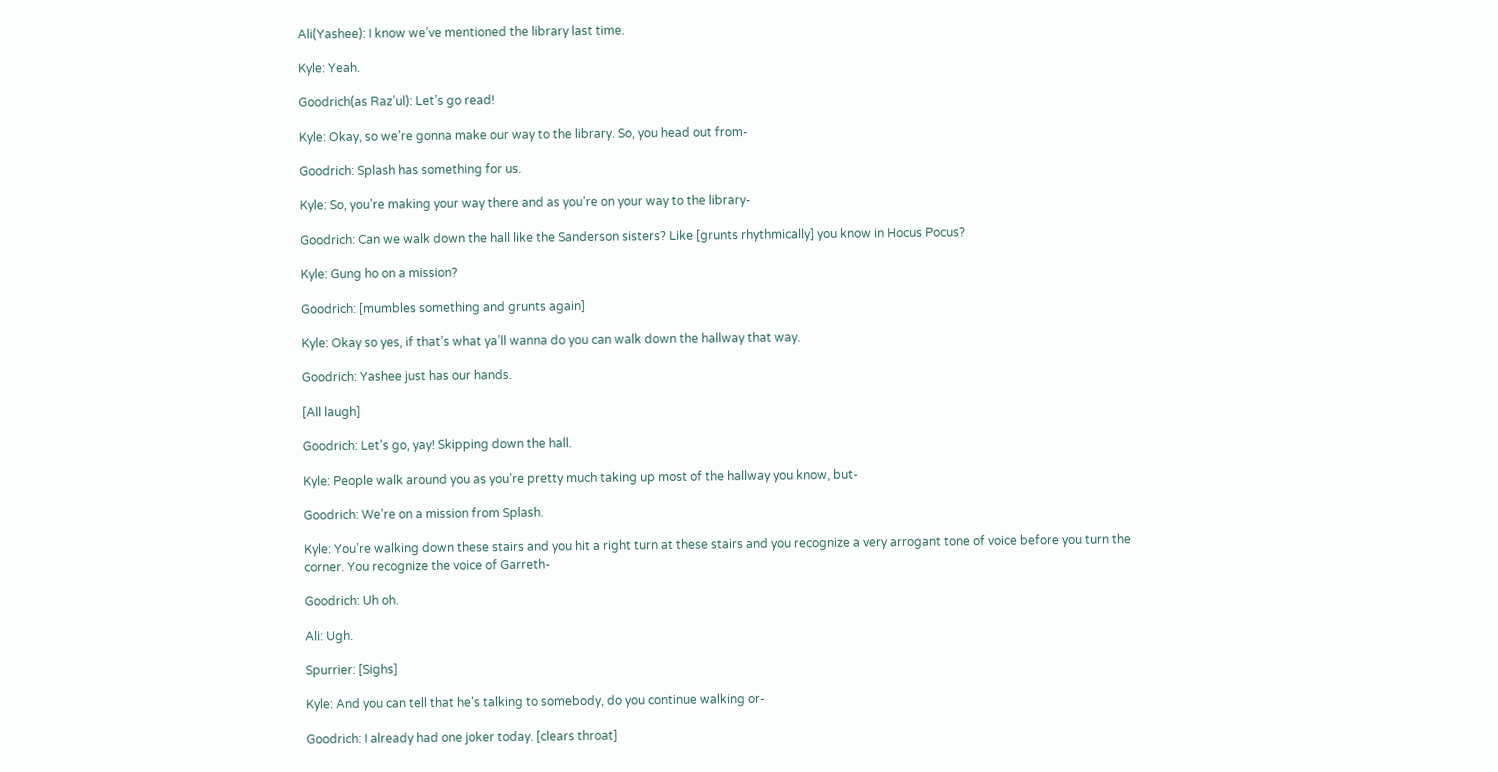Ali(Yashee): I know we’ve mentioned the library last time.

Kyle: Yeah.

Goodrich(as Raz’ul): Let’s go read!

Kyle: Okay, so we’re gonna make our way to the library. So, you head out from-

Goodrich: Splash has something for us.

Kyle: So, you’re making your way there and as you’re on your way to the library-

Goodrich: Can we walk down the hall like the Sanderson sisters? Like [grunts rhythmically] you know in Hocus Pocus?

Kyle: Gung ho on a mission?

Goodrich: [mumbles something and grunts again]

Kyle: Okay so yes, if that’s what ya’ll wanna do you can walk down the hallway that way.

Goodrich: Yashee just has our hands.

[All laugh]

Goodrich: Let’s go, yay! Skipping down the hall.

Kyle: People walk around you as you’re pretty much taking up most of the hallway you know, but-

Goodrich: We’re on a mission from Splash.

Kyle: You’re walking down these stairs and you hit a right turn at these stairs and you recognize a very arrogant tone of voice before you turn the corner. You recognize the voice of Garreth-

Goodrich: Uh oh.

Ali: Ugh.

Spurrier: [Sighs]

Kyle: And you can tell that he’s talking to somebody, do you continue walking or-

Goodrich: I already had one joker today. [clears throat]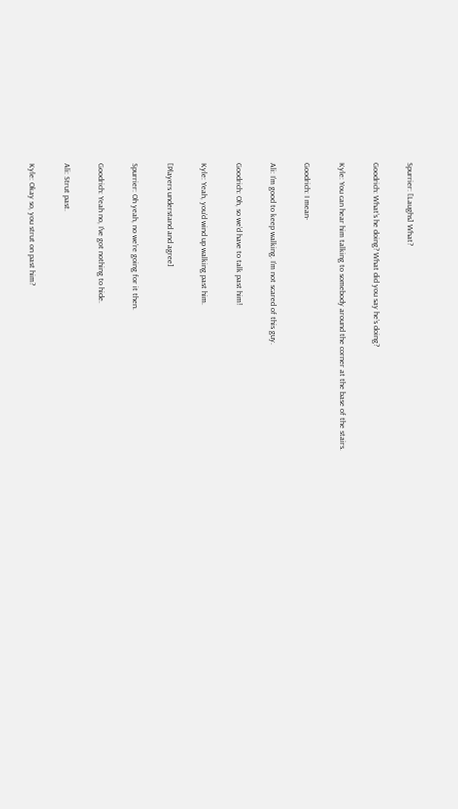Spurrier: [Laughs] What?

Goodrich: What’s he doing? What did you say he’s doing?

Kyle: You can hear him talking to somebody around the corner at the base of the stairs.

Goodrich: I mean-

Ali: I’m good to keep walking. I’m not scared of this guy.

Goodrich: Oh, so we’d have to talk past him!

Kyle: Yeah, you’d wind up walking past him.

[Players understand and agree]

Spurrier: Oh yeah, no we’re going for it then.

Goodrich: Yeah no, I've got nothing to hide.

Ali: Strut past.

Kyle: Okay so, you strut on past him?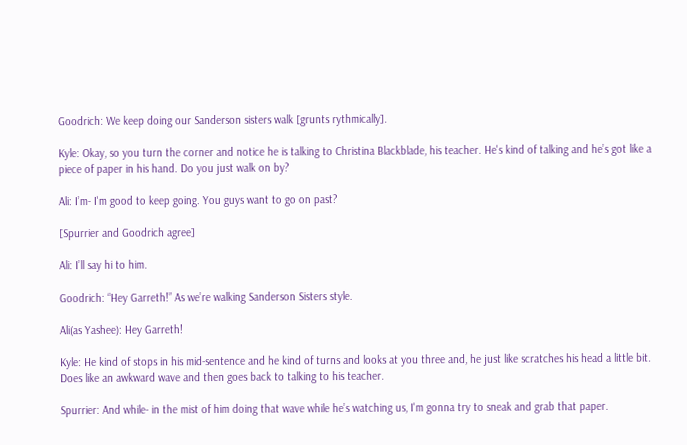Goodrich: We keep doing our Sanderson sisters walk [grunts rythmically].

Kyle: Okay, so you turn the corner and notice he is talking to Christina Blackblade, his teacher. He's kind of talking and he’s got like a piece of paper in his hand. Do you just walk on by?

Ali: I’m- I'm good to keep going. You guys want to go on past?

[Spurrier and Goodrich agree]

Ali: I’ll say hi to him.

Goodrich: “Hey Garreth!” As we’re walking Sanderson Sisters style.

Ali(as Yashee): Hey Garreth!

Kyle: He kind of stops in his mid-sentence and he kind of turns and looks at you three and, he just like scratches his head a little bit. Does like an awkward wave and then goes back to talking to his teacher.

Spurrier: And while- in the mist of him doing that wave while he’s watching us, I'm gonna try to sneak and grab that paper.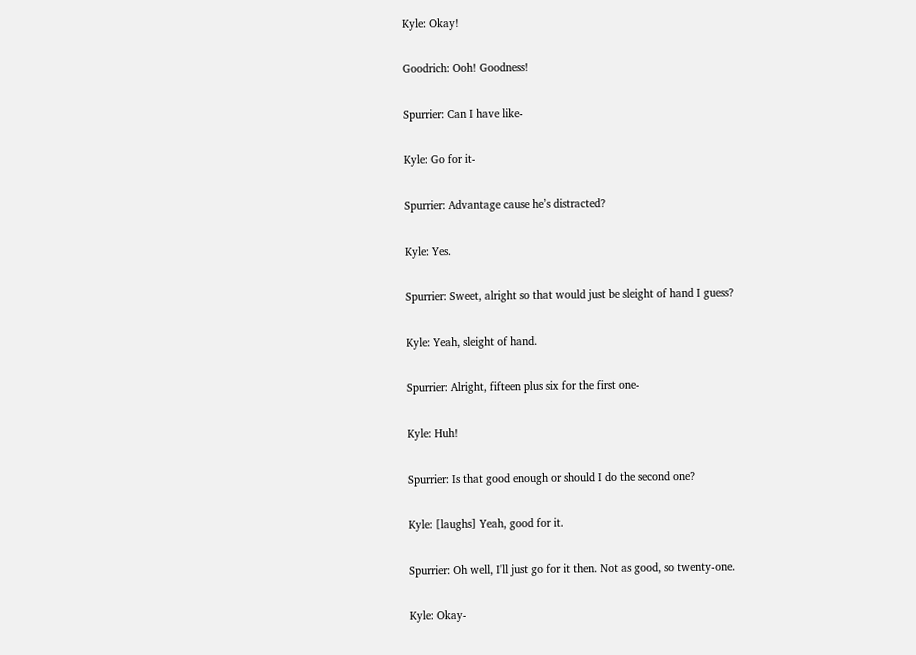Kyle: Okay!

Goodrich: Ooh! Goodness!

Spurrier: Can I have like-

Kyle: Go for it-

Spurrier: Advantage cause he’s distracted?

Kyle: Yes.

Spurrier: Sweet, alright so that would just be sleight of hand I guess?

Kyle: Yeah, sleight of hand.

Spurrier: Alright, fifteen plus six for the first one-

Kyle: Huh!

Spurrier: Is that good enough or should I do the second one?

Kyle: [laughs] Yeah, good for it.

Spurrier: Oh well, I'll just go for it then. Not as good, so twenty-one.

Kyle: Okay-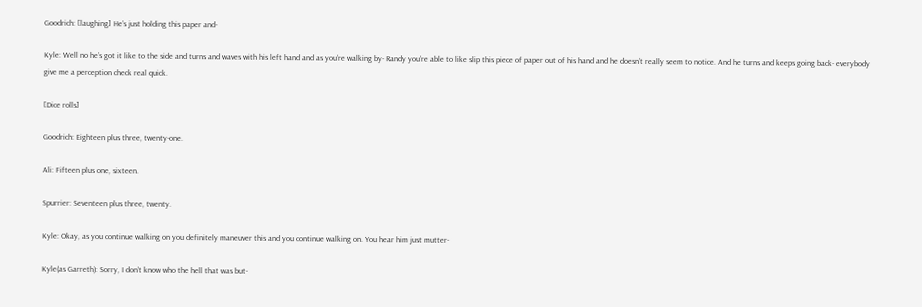Goodrich: [laughing] He’s just holding this paper and-

Kyle: Well no he’s got it like to the side and turns and waves with his left hand and as you’re walking by- Randy you’re able to like slip this piece of paper out of his hand and he doesn’t really seem to notice. And he turns and keeps going back- everybody give me a perception check real quick.

[Dice rolls]

Goodrich: Eighteen plus three, twenty-one.

Ali: Fifteen plus one, sixteen.

Spurrier: Seventeen plus three, twenty.

Kyle: Okay, as you continue walking on you definitely maneuver this and you continue walking on. You hear him just mutter-

Kyle(as Garreth): Sorry, I don’t know who the hell that was but-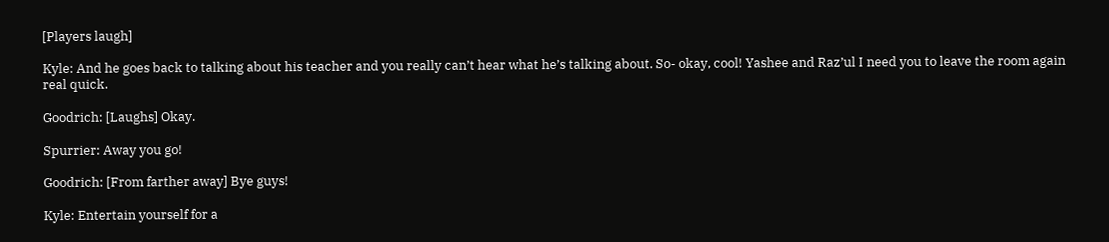[Players laugh]

Kyle: And he goes back to talking about his teacher and you really can’t hear what he’s talking about. So- okay, cool! Yashee and Raz’ul I need you to leave the room again real quick.

Goodrich: [Laughs] Okay.

Spurrier: Away you go!

Goodrich: [From farther away] Bye guys!

Kyle: Entertain yourself for a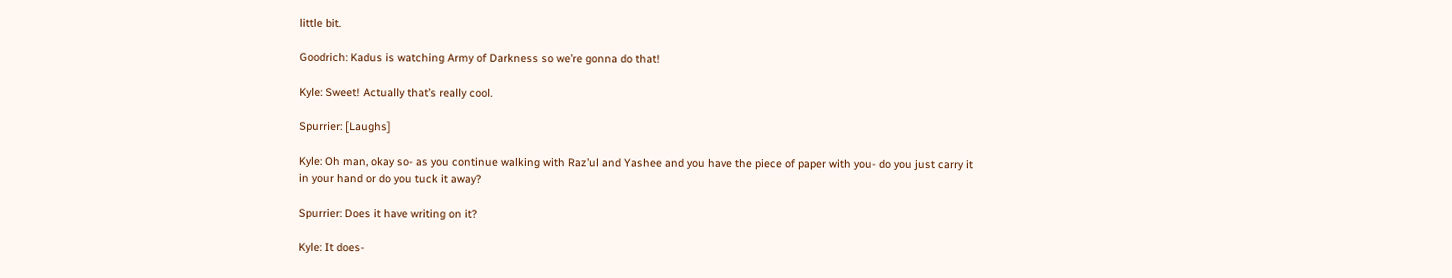little bit.

Goodrich: Kadus is watching Army of Darkness so we’re gonna do that!

Kyle: Sweet! Actually that’s really cool.

Spurrier: [Laughs]

Kyle: Oh man, okay so- as you continue walking with Raz’ul and Yashee and you have the piece of paper with you- do you just carry it in your hand or do you tuck it away?

Spurrier: Does it have writing on it?

Kyle: It does-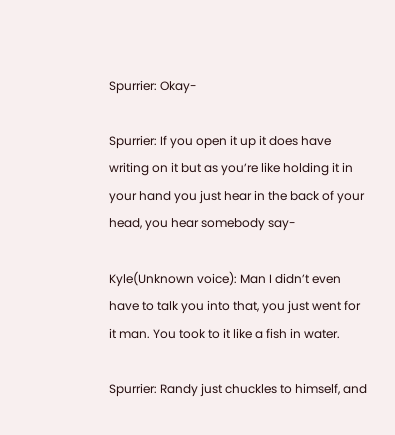Spurrier: Okay-

Spurrier: If you open it up it does have writing on it but as you’re like holding it in your hand you just hear in the back of your head, you hear somebody say-

Kyle(Unknown voice): Man I didn’t even have to talk you into that, you just went for it man. You took to it like a fish in water.

Spurrier: Randy just chuckles to himself, and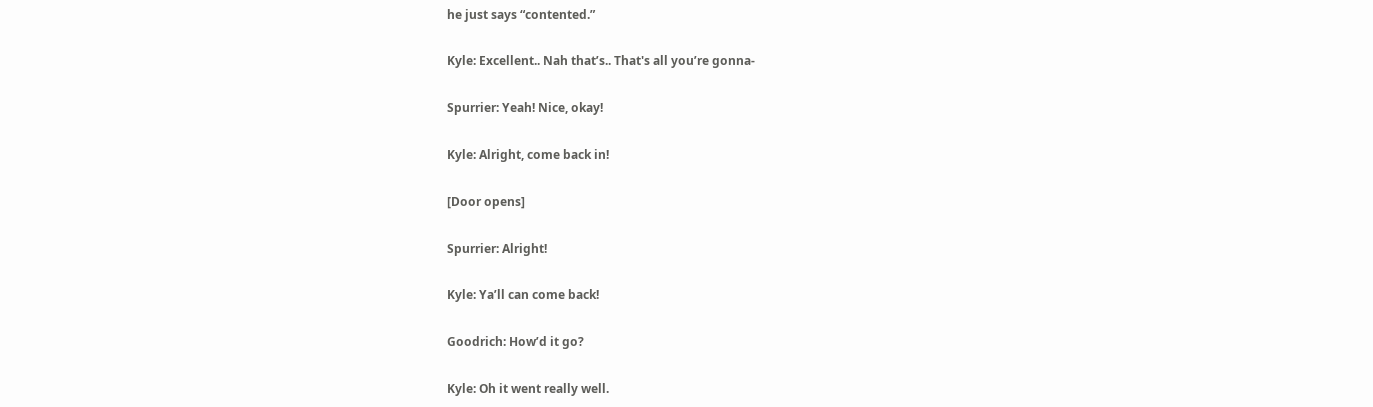he just says “contented.”

Kyle: Excellent.. Nah that’s.. That's all you’re gonna-

Spurrier: Yeah! Nice, okay!

Kyle: Alright, come back in!

[Door opens]

Spurrier: Alright!

Kyle: Ya’ll can come back!

Goodrich: How’d it go?

Kyle: Oh it went really well.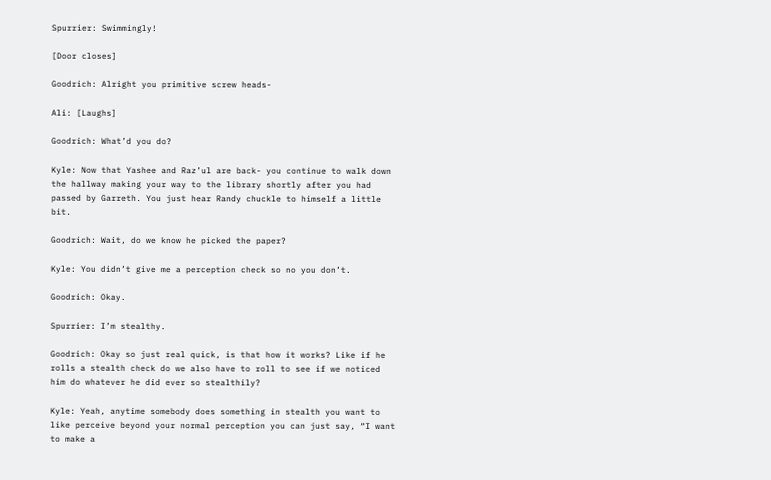Spurrier: Swimmingly!

[Door closes]

Goodrich: Alright you primitive screw heads-

Ali: [Laughs]

Goodrich: What’d you do?

Kyle: Now that Yashee and Raz’ul are back- you continue to walk down the hallway making your way to the library shortly after you had passed by Garreth. You just hear Randy chuckle to himself a little bit.

Goodrich: Wait, do we know he picked the paper?

Kyle: You didn’t give me a perception check so no you don’t.

Goodrich: Okay.

Spurrier: I’m stealthy.

Goodrich: Okay so just real quick, is that how it works? Like if he rolls a stealth check do we also have to roll to see if we noticed him do whatever he did ever so stealthily?

Kyle: Yeah, anytime somebody does something in stealth you want to like perceive beyond your normal perception you can just say, “I want to make a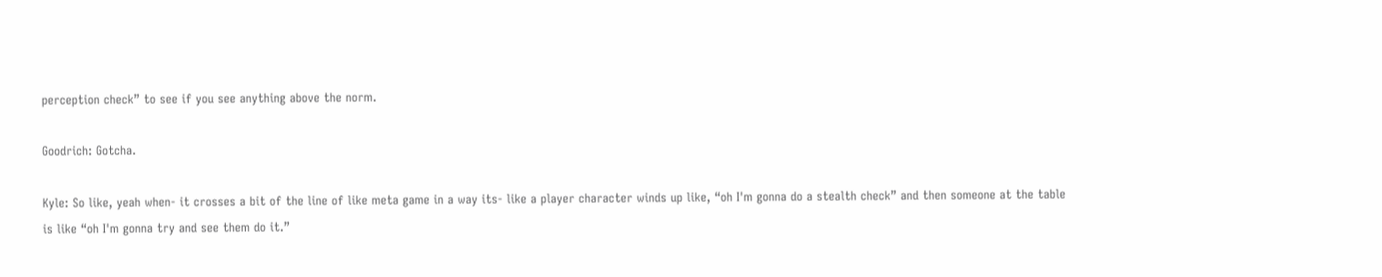perception check” to see if you see anything above the norm.

Goodrich: Gotcha.

Kyle: So like, yeah when- it crosses a bit of the line of like meta game in a way its- like a player character winds up like, “oh I'm gonna do a stealth check” and then someone at the table is like “oh I'm gonna try and see them do it.”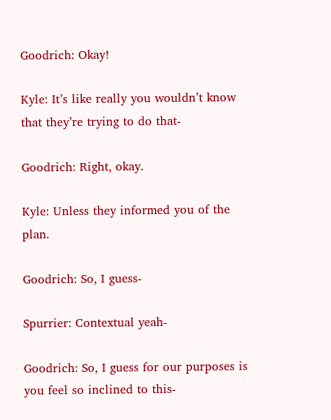Goodrich: Okay!

Kyle: It’s like really you wouldn’t know that they’re trying to do that-

Goodrich: Right, okay.

Kyle: Unless they informed you of the plan.

Goodrich: So, I guess-

Spurrier: Contextual yeah-

Goodrich: So, I guess for our purposes is you feel so inclined to this-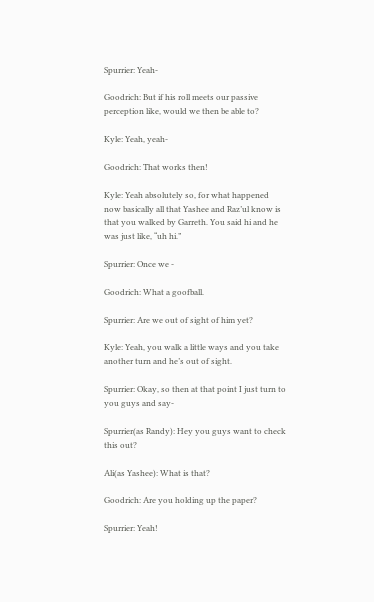Spurrier: Yeah-

Goodrich: But if his roll meets our passive perception like, would we then be able to?

Kyle: Yeah, yeah-

Goodrich: That works then!

Kyle: Yeah absolutely so, for what happened now basically all that Yashee and Raz’ul know is that you walked by Garreth. You said hi and he was just like, “uh hi.”

Spurrier: Once we -

Goodrich: What a goofball.

Spurrier: Are we out of sight of him yet?

Kyle: Yeah, you walk a little ways and you take another turn and he’s out of sight.

Spurrier: Okay, so then at that point I just turn to you guys and say-

Spurrier(as Randy): Hey you guys want to check this out?

Ali(as Yashee): What is that?

Goodrich: Are you holding up the paper?

Spurrier: Yeah!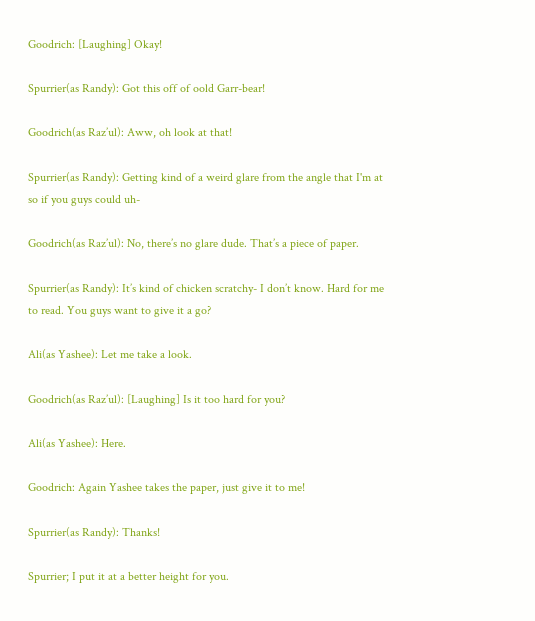Goodrich: [Laughing] Okay!

Spurrier(as Randy): Got this off of oold Garr-bear!

Goodrich(as Raz’ul): Aww, oh look at that!

Spurrier(as Randy): Getting kind of a weird glare from the angle that I'm at so if you guys could uh-

Goodrich(as Raz’ul): No, there’s no glare dude. That’s a piece of paper.

Spurrier(as Randy): It’s kind of chicken scratchy- I don’t know. Hard for me to read. You guys want to give it a go?

Ali(as Yashee): Let me take a look.

Goodrich(as Raz’ul): [Laughing] Is it too hard for you?

Ali(as Yashee): Here.

Goodrich: Again Yashee takes the paper, just give it to me!

Spurrier(as Randy): Thanks!

Spurrier; I put it at a better height for you.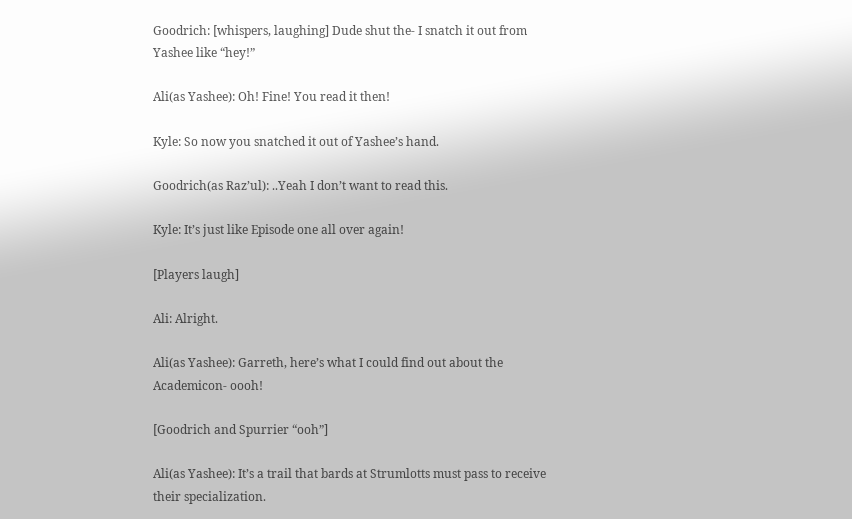Goodrich: [whispers, laughing] Dude shut the- I snatch it out from Yashee like “hey!”

Ali(as Yashee): Oh! Fine! You read it then!

Kyle: So now you snatched it out of Yashee’s hand.

Goodrich(as Raz’ul): ..Yeah I don’t want to read this.

Kyle: It’s just like Episode one all over again!

[Players laugh]

Ali: Alright.

Ali(as Yashee): Garreth, here’s what I could find out about the Academicon- oooh!

[Goodrich and Spurrier “ooh”]

Ali(as Yashee): It’s a trail that bards at Strumlotts must pass to receive their specialization.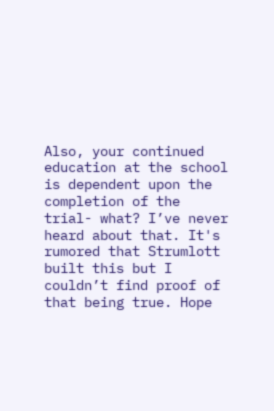Also, your continued education at the school is dependent upon the completion of the trial- what? I’ve never heard about that. It's rumored that Strumlott built this but I couldn’t find proof of that being true. Hope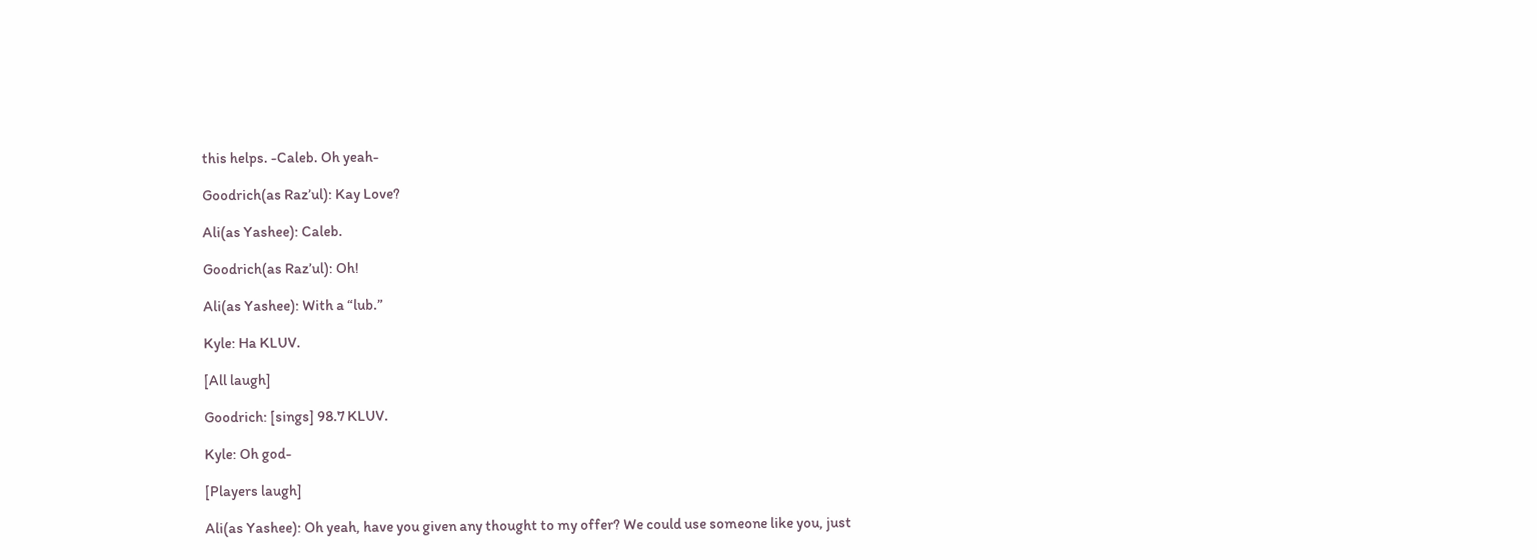this helps. -Caleb. Oh yeah-

Goodrich(as Raz’ul): Kay Love?

Ali(as Yashee): Caleb.

Goodrich(as Raz’ul): Oh!

Ali(as Yashee): With a “lub.”

Kyle: Ha KLUV.

[All laugh]

Goodrich: [sings] 98.7 KLUV.

Kyle: Oh god-

[Players laugh]

Ali(as Yashee): Oh yeah, have you given any thought to my offer? We could use someone like you, just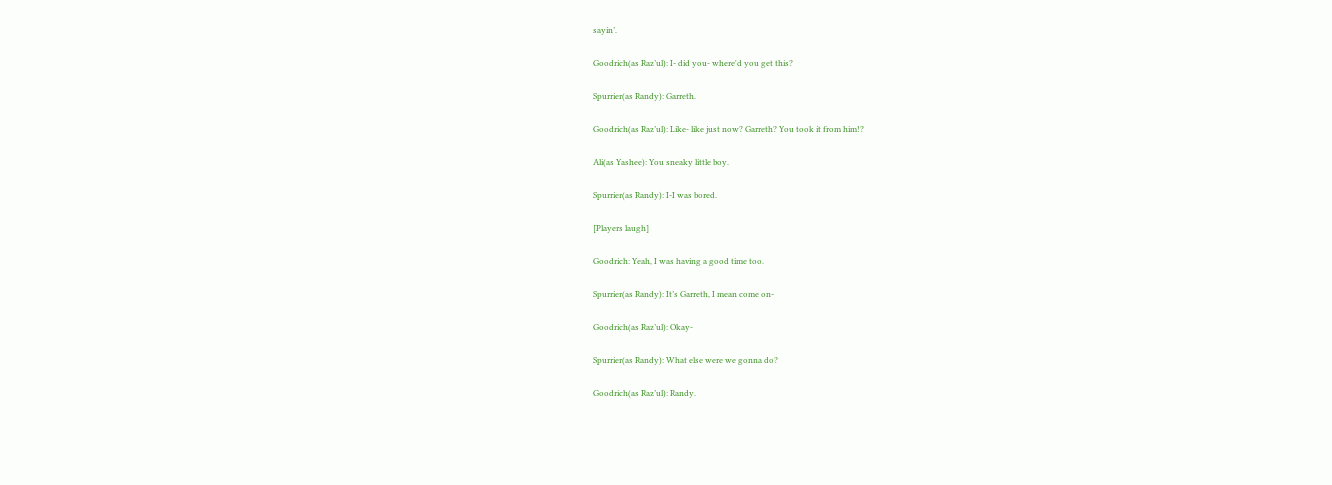sayin’.

Goodrich(as Raz’ul): I- did you- where'd you get this?

Spurrier(as Randy): Garreth.

Goodrich(as Raz’ul): Like- like just now? Garreth? You took it from him!?

Ali(as Yashee): You sneaky little boy.

Spurrier(as Randy): I-I was bored.

[Players laugh]

Goodrich: Yeah, I was having a good time too.

Spurrier(as Randy): It’s Garreth, I mean come on-

Goodrich(as Raz’ul): Okay-

Spurrier(as Randy): What else were we gonna do?

Goodrich(as Raz’ul): Randy.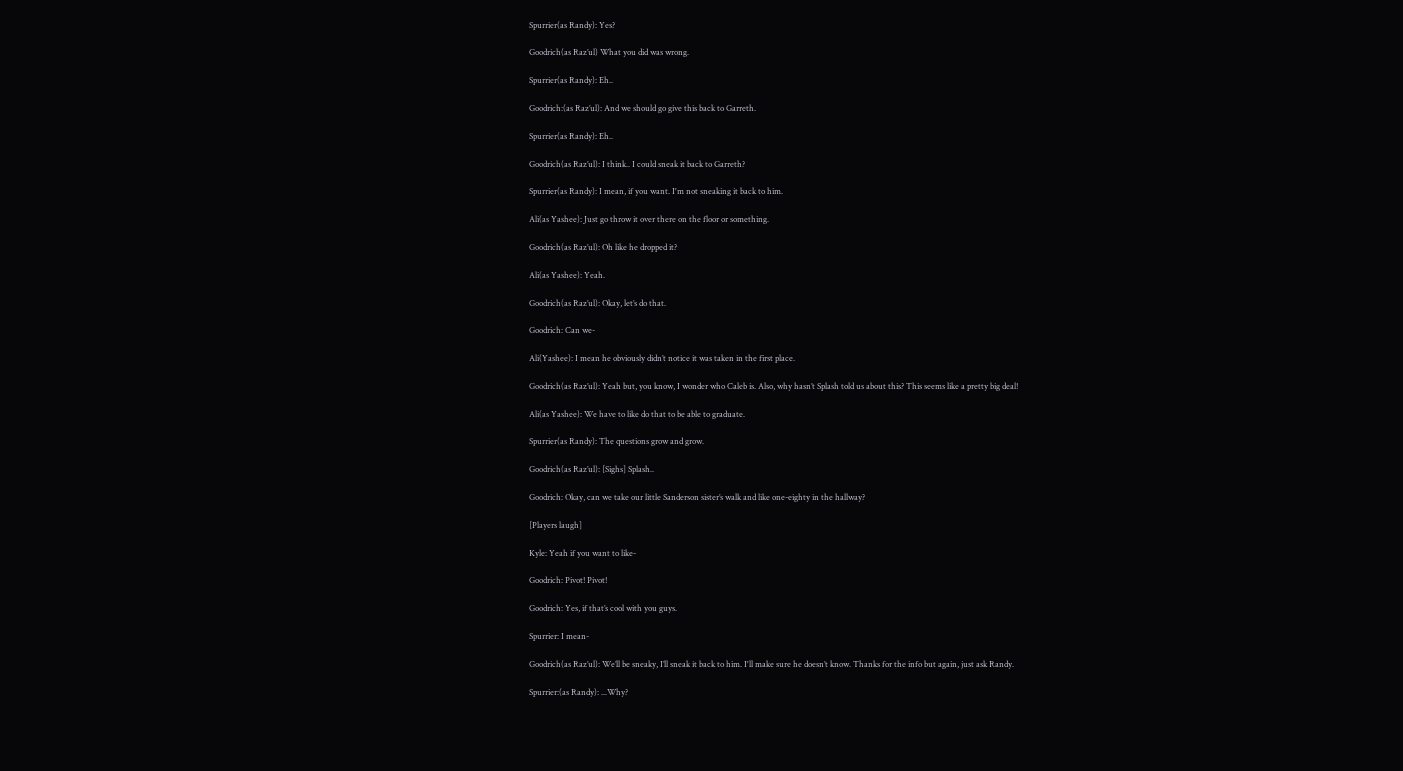Spurrier(as Randy): Yes?

Goodrich(as Raz’ul) What you did was wrong.

Spurrier(as Randy): Eh..

Goodrich:(as Raz’ul): And we should go give this back to Garreth.

Spurrier(as Randy): Eh..

Goodrich(as Raz’ul): I think.. I could sneak it back to Garreth?

Spurrier(as Randy): I mean, if you want. I'm not sneaking it back to him.

Ali(as Yashee): Just go throw it over there on the floor or something.

Goodrich(as Raz’ul): Oh like he dropped it?

Ali(as Yashee): Yeah.

Goodrich(as Raz’ul): Okay, let’s do that.

Goodrich: Can we-

Ali(Yashee): I mean he obviously didn’t notice it was taken in the first place.

Goodrich(as Raz’ul): Yeah but, you know, I wonder who Caleb is. Also, why hasn’t Splash told us about this? This seems like a pretty big deal!

Ali(as Yashee): We have to like do that to be able to graduate.

Spurrier(as Randy): The questions grow and grow.

Goodrich(as Raz’ul): [Sighs] Splash..

Goodrich: Okay, can we take our little Sanderson sister’s walk and like one-eighty in the hallway?

[Players laugh]

Kyle: Yeah if you want to like-

Goodrich: Pivot! Pivot!

Goodrich: Yes, if that’s cool with you guys.

Spurrier: I mean-

Goodrich(as Raz’ul): We’ll be sneaky, I’ll sneak it back to him. I'll make sure he doesn’t know. Thanks for the info but again, just ask Randy.

Spurrier:(as Randy): ...Why?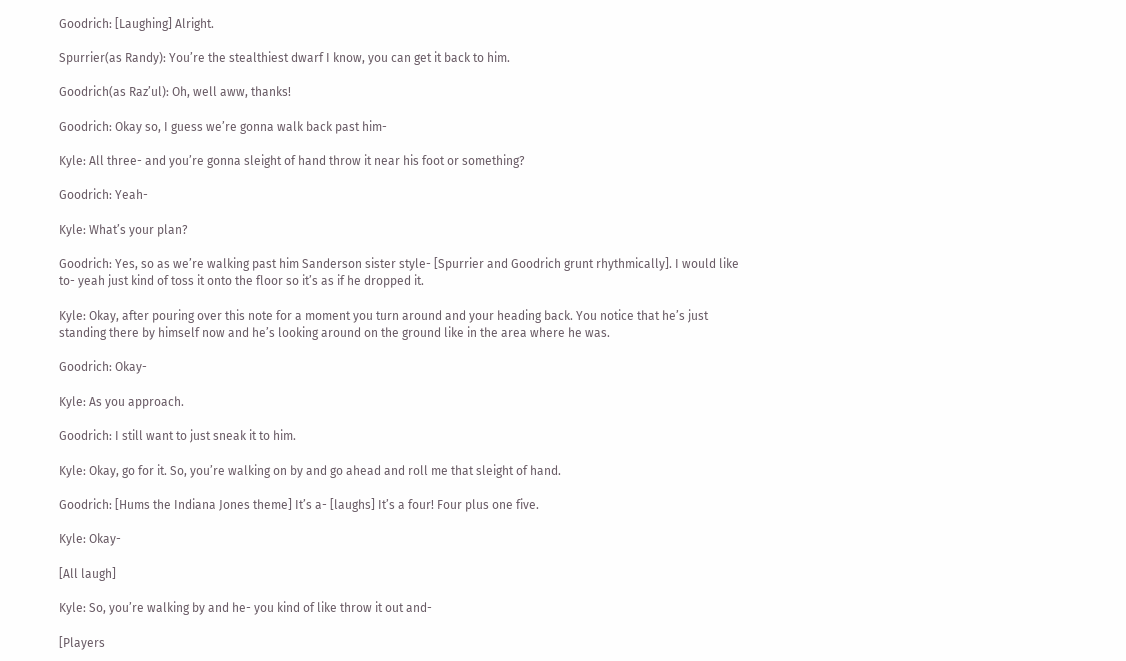Goodrich: [Laughing] Alright.

Spurrier(as Randy): You’re the stealthiest dwarf I know, you can get it back to him.

Goodrich(as Raz’ul): Oh, well aww, thanks!

Goodrich: Okay so, I guess we’re gonna walk back past him-

Kyle: All three- and you’re gonna sleight of hand throw it near his foot or something?

Goodrich: Yeah-

Kyle: What’s your plan?

Goodrich: Yes, so as we’re walking past him Sanderson sister style- [Spurrier and Goodrich grunt rhythmically]. I would like to- yeah just kind of toss it onto the floor so it’s as if he dropped it.

Kyle: Okay, after pouring over this note for a moment you turn around and your heading back. You notice that he’s just standing there by himself now and he’s looking around on the ground like in the area where he was.

Goodrich: Okay-

Kyle: As you approach.

Goodrich: I still want to just sneak it to him.

Kyle: Okay, go for it. So, you’re walking on by and go ahead and roll me that sleight of hand.

Goodrich: [Hums the Indiana Jones theme] It’s a- [laughs] It’s a four! Four plus one five.

Kyle: Okay-

[All laugh]

Kyle: So, you’re walking by and he- you kind of like throw it out and-

[Players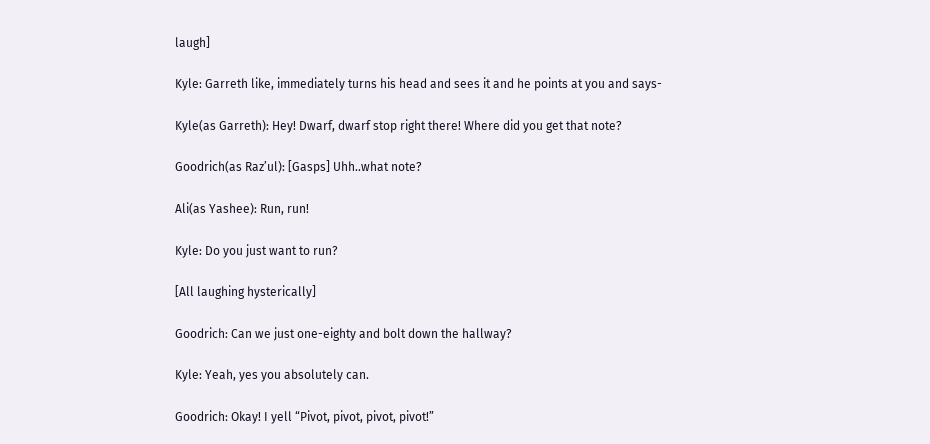laugh]

Kyle: Garreth like, immediately turns his head and sees it and he points at you and says-

Kyle(as Garreth): Hey! Dwarf, dwarf stop right there! Where did you get that note?

Goodrich(as Raz’ul): [Gasps] Uhh..what note?

Ali(as Yashee): Run, run!

Kyle: Do you just want to run?

[All laughing hysterically]

Goodrich: Can we just one-eighty and bolt down the hallway?

Kyle: Yeah, yes you absolutely can.

Goodrich: Okay! I yell “Pivot, pivot, pivot, pivot!”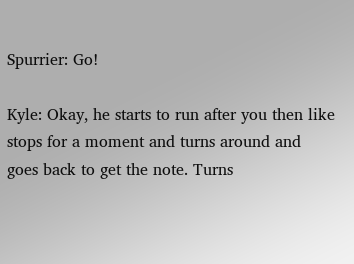Spurrier: Go!

Kyle: Okay, he starts to run after you then like stops for a moment and turns around and goes back to get the note. Turns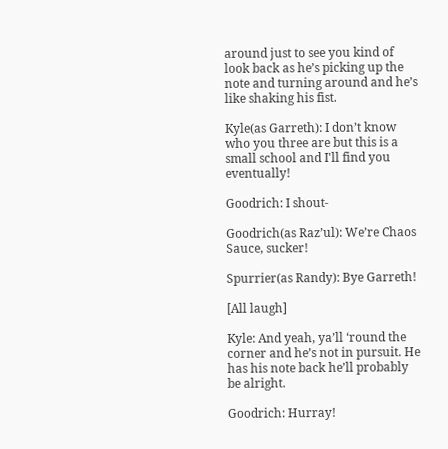around just to see you kind of look back as he’s picking up the note and turning around and he’s like shaking his fist.

Kyle(as Garreth): I don’t know who you three are but this is a small school and I'll find you eventually!

Goodrich: I shout-

Goodrich(as Raz’ul): We’re Chaos Sauce, sucker!

Spurrier(as Randy): Bye Garreth!

[All laugh]

Kyle: And yeah, ya’ll ‘round the corner and he’s not in pursuit. He has his note back he’ll probably be alright.

Goodrich: Hurray!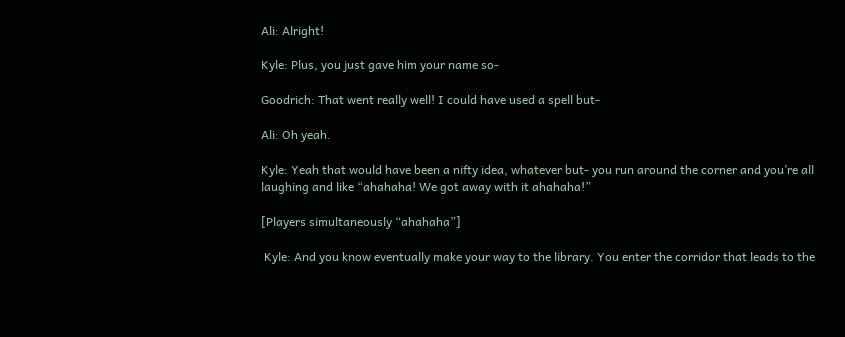Ali: Alright!

Kyle: Plus, you just gave him your name so-

Goodrich: That went really well! I could have used a spell but-

Ali: Oh yeah.

Kyle: Yeah that would have been a nifty idea, whatever but- you run around the corner and you’re all laughing and like “ahahaha! We got away with it ahahaha!”

[Players simultaneously “ahahaha”]

 Kyle: And you know eventually make your way to the library. You enter the corridor that leads to the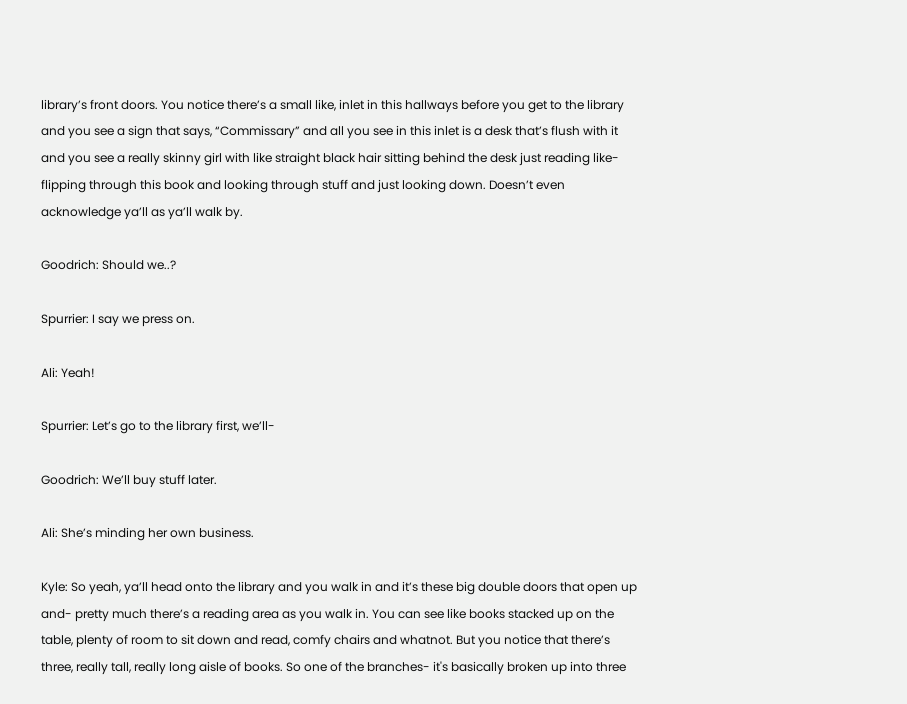library’s front doors. You notice there’s a small like, inlet in this hallways before you get to the library and you see a sign that says, “Commissary” and all you see in this inlet is a desk that’s flush with it and you see a really skinny girl with like straight black hair sitting behind the desk just reading like- flipping through this book and looking through stuff and just looking down. Doesn’t even acknowledge ya’ll as ya’ll walk by.

Goodrich: Should we..?

Spurrier: I say we press on.

Ali: Yeah!

Spurrier: Let’s go to the library first, we’ll-

Goodrich: We’ll buy stuff later.

Ali: She’s minding her own business.

Kyle: So yeah, ya’ll head onto the library and you walk in and it’s these big double doors that open up and- pretty much there’s a reading area as you walk in. You can see like books stacked up on the table, plenty of room to sit down and read, comfy chairs and whatnot. But you notice that there’s three, really tall, really long aisle of books. So one of the branches- it's basically broken up into three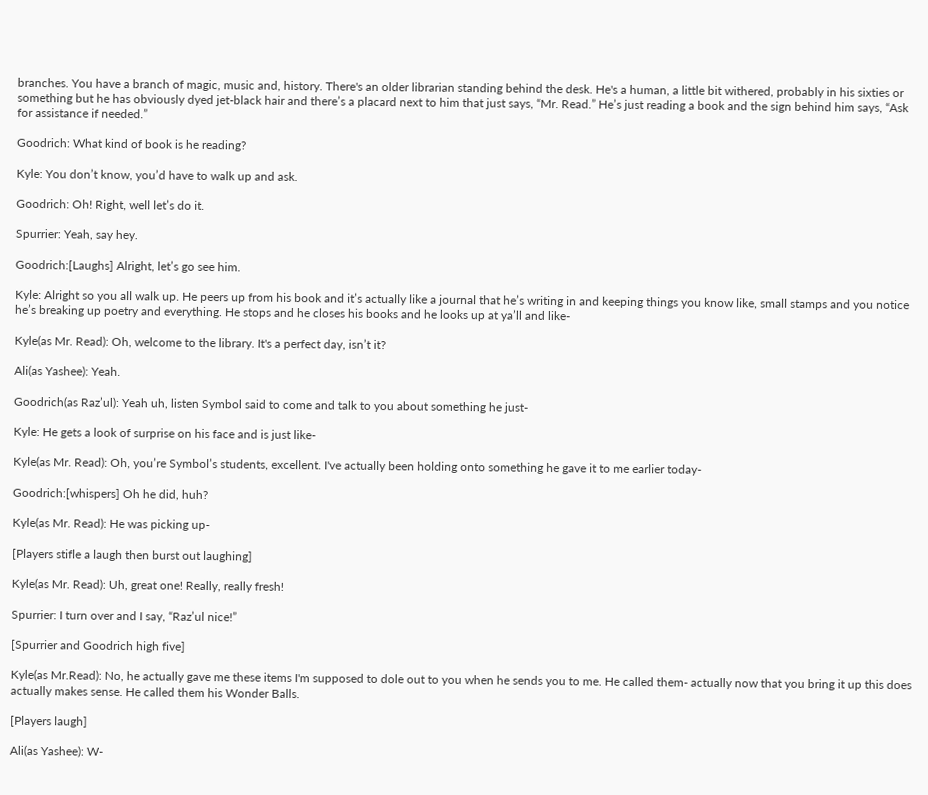branches. You have a branch of magic, music and, history. There's an older librarian standing behind the desk. He's a human, a little bit withered, probably in his sixties or something but he has obviously dyed jet-black hair and there’s a placard next to him that just says, “Mr. Read.” He’s just reading a book and the sign behind him says, “Ask for assistance if needed.”

Goodrich: What kind of book is he reading?

Kyle: You don’t know, you’d have to walk up and ask.

Goodrich: Oh! Right, well let’s do it.

Spurrier: Yeah, say hey.

Goodrich:[Laughs] Alright, let’s go see him.

Kyle: Alright so you all walk up. He peers up from his book and it’s actually like a journal that he’s writing in and keeping things you know like, small stamps and you notice he’s breaking up poetry and everything. He stops and he closes his books and he looks up at ya’ll and like-

Kyle(as Mr. Read): Oh, welcome to the library. It's a perfect day, isn’t it?

Ali(as Yashee): Yeah.

Goodrich(as Raz’ul): Yeah uh, listen Symbol said to come and talk to you about something he just-

Kyle: He gets a look of surprise on his face and is just like-

Kyle(as Mr. Read): Oh, you’re Symbol’s students, excellent. I've actually been holding onto something he gave it to me earlier today-

Goodrich:[whispers] Oh he did, huh?

Kyle(as Mr. Read): He was picking up-

[Players stifle a laugh then burst out laughing]

Kyle(as Mr. Read): Uh, great one! Really, really fresh!

Spurrier: I turn over and I say, “Raz’ul nice!”

[Spurrier and Goodrich high five]

Kyle(as Mr.Read): No, he actually gave me these items I'm supposed to dole out to you when he sends you to me. He called them- actually now that you bring it up this does actually makes sense. He called them his Wonder Balls.

[Players laugh]

Ali(as Yashee): W-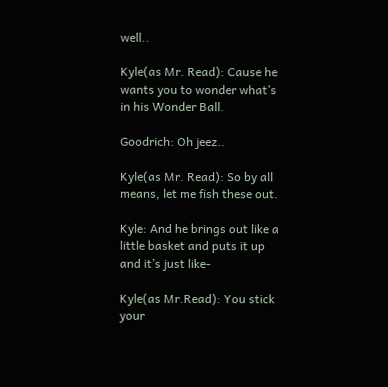well..

Kyle(as Mr. Read): Cause he wants you to wonder what’s in his Wonder Ball.

Goodrich: Oh jeez..

Kyle(as Mr. Read): So by all means, let me fish these out.

Kyle: And he brings out like a little basket and puts it up and it’s just like-

Kyle(as Mr.Read): You stick your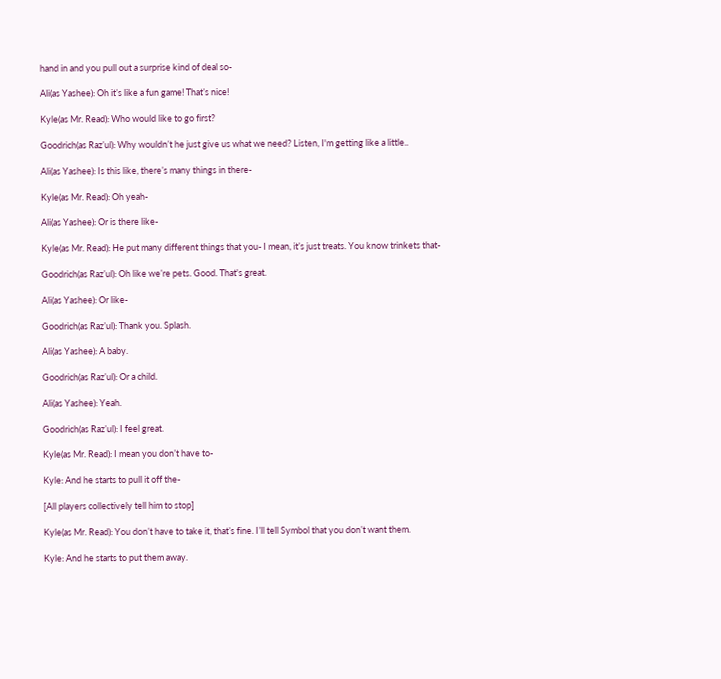hand in and you pull out a surprise kind of deal so-

Ali(as Yashee): Oh it’s like a fun game! That’s nice!

Kyle(as Mr. Read): Who would like to go first?

Goodrich(as Raz’ul): Why wouldn’t he just give us what we need? Listen, I'm getting like a little..

Ali(as Yashee): Is this like, there’s many things in there-

Kyle(as Mr. Read): Oh yeah-

Ali(as Yashee): Or is there like-

Kyle(as Mr. Read): He put many different things that you- I mean, it’s just treats. You know trinkets that-

Goodrich(as Raz’ul): Oh like we’re pets. Good. That's great.

Ali(as Yashee): Or like-

Goodrich(as Raz’ul): Thank you. Splash.

Ali(as Yashee): A baby.

Goodrich(as Raz’ul): Or a child.

Ali(as Yashee): Yeah.

Goodrich(as Raz’ul): I feel great.

Kyle(as Mr. Read): I mean you don’t have to-

Kyle: And he starts to pull it off the-

[All players collectively tell him to stop]

Kyle(as Mr. Read): You don’t have to take it, that’s fine. I’ll tell Symbol that you don’t want them.

Kyle: And he starts to put them away.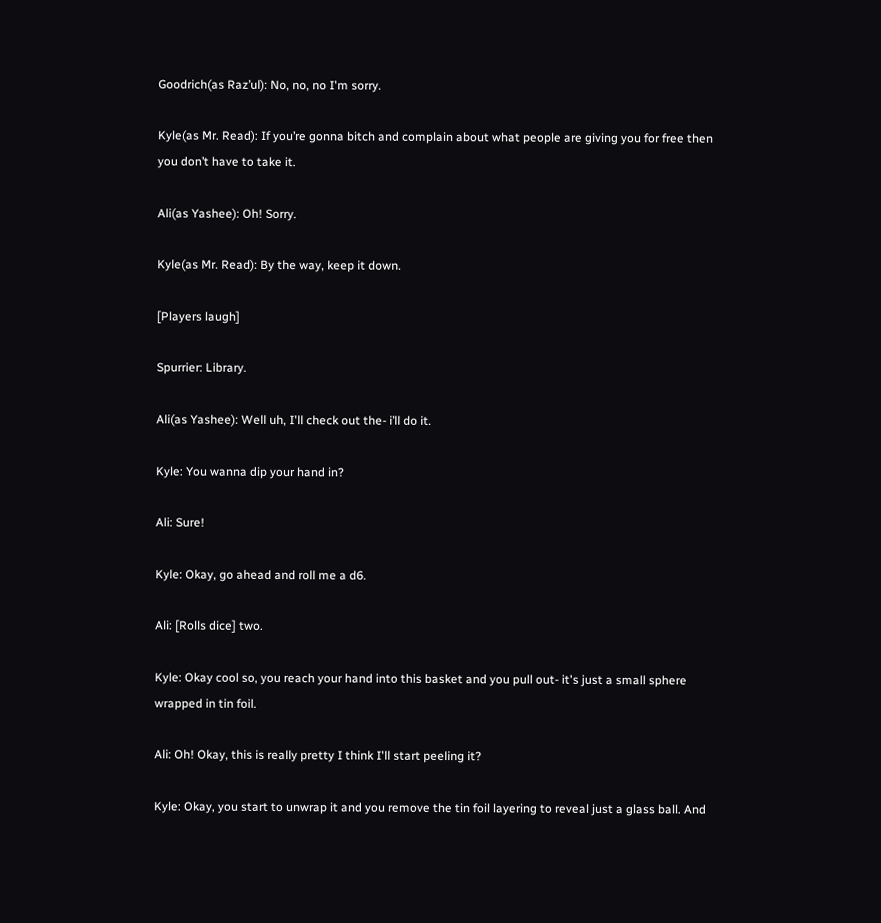Goodrich(as Raz’ul): No, no, no I'm sorry.

Kyle(as Mr. Read): If you’re gonna bitch and complain about what people are giving you for free then you don’t have to take it.

Ali(as Yashee): Oh! Sorry.

Kyle(as Mr. Read): By the way, keep it down.

[Players laugh]

Spurrier: Library.

Ali(as Yashee): Well uh, I'll check out the- i’ll do it.

Kyle: You wanna dip your hand in?

Ali: Sure!

Kyle: Okay, go ahead and roll me a d6.

Ali: [Rolls dice] two.

Kyle: Okay cool so, you reach your hand into this basket and you pull out- it's just a small sphere wrapped in tin foil.

Ali: Oh! Okay, this is really pretty I think I'll start peeling it?

Kyle: Okay, you start to unwrap it and you remove the tin foil layering to reveal just a glass ball. And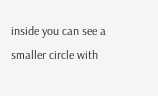inside you can see a smaller circle with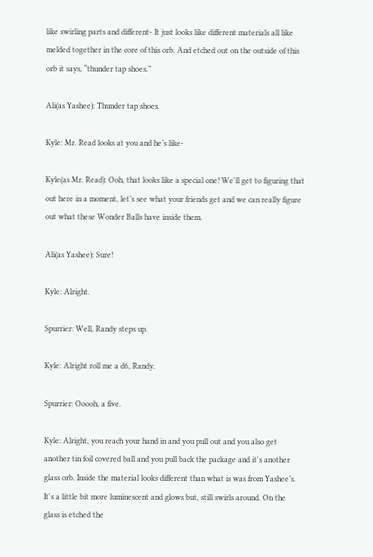like swirling parts and different- It just looks like different materials all like melded together in the core of this orb. And etched out on the outside of this orb it says, “thunder tap shoes.”

Ali(as Yashee): Thunder tap shoes.

Kyle: Mr. Read looks at you and he’s like-

Kyle(as Mr. Read): Ooh, that looks like a special one! We'll get to figuring that out here in a moment, let’s see what your friends get and we can really figure out what these Wonder Balls have inside them.

Ali(as Yashee): Sure!

Kyle: Alright.

Spurrier: Well, Randy steps up.

Kyle: Alright roll me a d6, Randy.

Spurrier: Ooooh, a five.

Kyle: Alright, you reach your hand in and you pull out and you also get another tin foil covered ball and you pull back the package and it's another glass orb. Inside the material looks different than what is was from Yashee’s. It's a little bit more luminescent and glows but, still swirls around. On the glass is etched the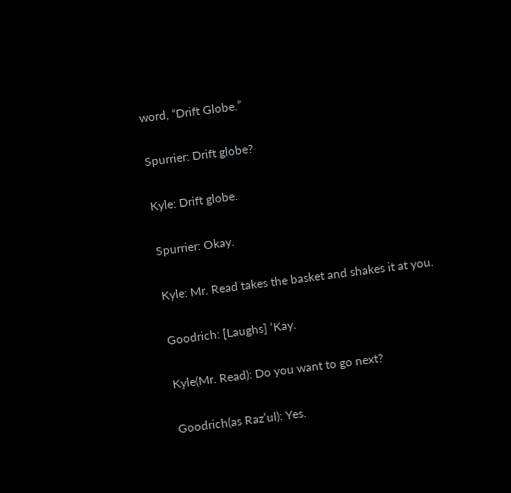word, “Drift Globe.”

Spurrier: Drift globe?

Kyle: Drift globe.

Spurrier: Okay.

Kyle: Mr. Read takes the basket and shakes it at you.

Goodrich: [Laughs] ‘Kay.

Kyle(Mr. Read): Do you want to go next?

Goodrich(as Raz’ul): Yes.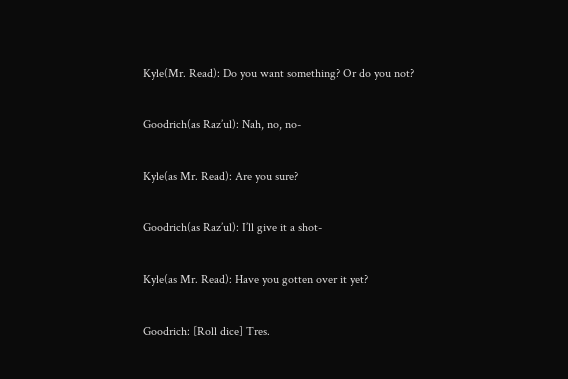Kyle(Mr. Read): Do you want something? Or do you not?

Goodrich(as Raz’ul): Nah, no, no-

Kyle(as Mr. Read): Are you sure?

Goodrich(as Raz’ul): I’ll give it a shot-

Kyle(as Mr. Read): Have you gotten over it yet?

Goodrich: [Roll dice] Tres.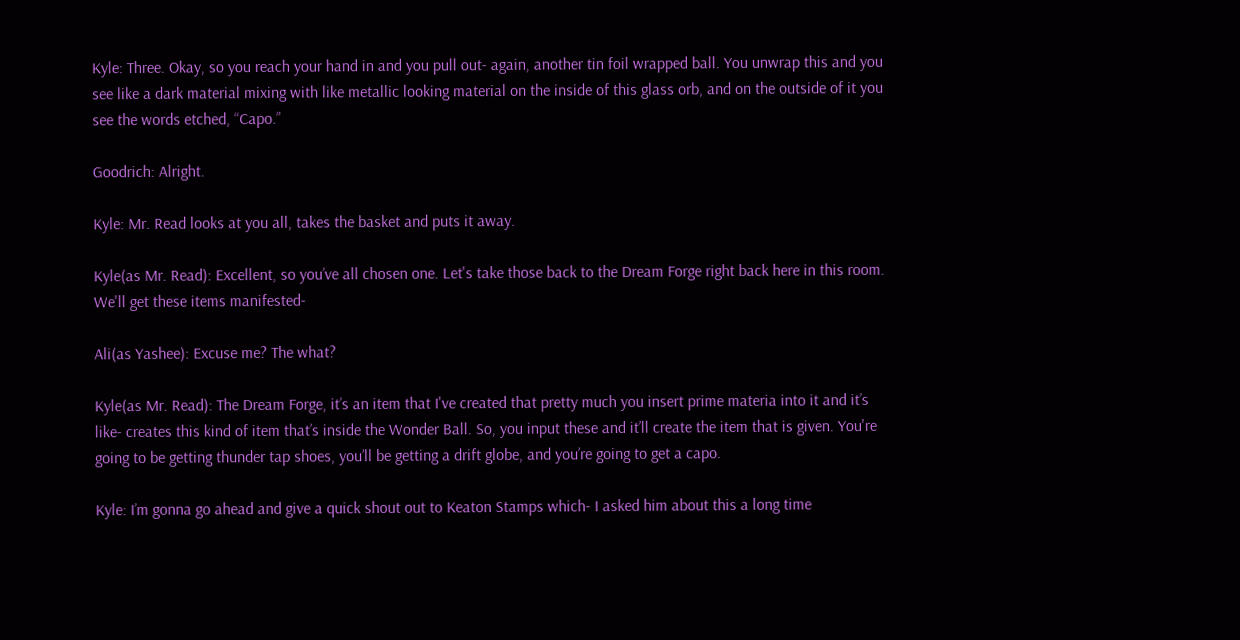Kyle: Three. Okay, so you reach your hand in and you pull out- again, another tin foil wrapped ball. You unwrap this and you see like a dark material mixing with like metallic looking material on the inside of this glass orb, and on the outside of it you see the words etched, “Capo.”

Goodrich: Alright.

Kyle: Mr. Read looks at you all, takes the basket and puts it away.

Kyle(as Mr. Read): Excellent, so you’ve all chosen one. Let's take those back to the Dream Forge right back here in this room. We'll get these items manifested-

Ali(as Yashee): Excuse me? The what?

Kyle(as Mr. Read): The Dream Forge, it’s an item that I've created that pretty much you insert prime materia into it and it’s like- creates this kind of item that’s inside the Wonder Ball. So, you input these and it’ll create the item that is given. You're going to be getting thunder tap shoes, you’ll be getting a drift globe, and you’re going to get a capo.

Kyle: I’m gonna go ahead and give a quick shout out to Keaton Stamps which- I asked him about this a long time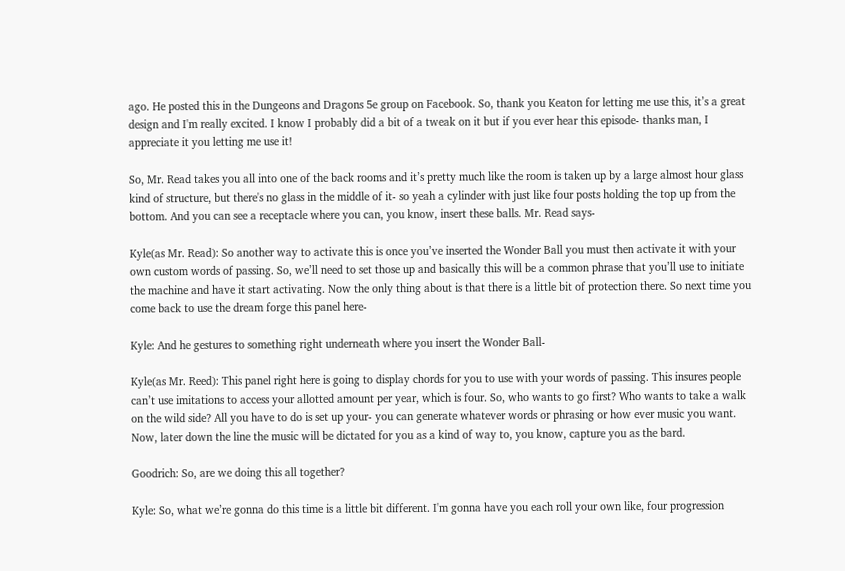ago. He posted this in the Dungeons and Dragons 5e group on Facebook. So, thank you Keaton for letting me use this, it’s a great design and I'm really excited. I know I probably did a bit of a tweak on it but if you ever hear this episode- thanks man, I appreciate it you letting me use it!

So, Mr. Read takes you all into one of the back rooms and it’s pretty much like the room is taken up by a large almost hour glass kind of structure, but there's no glass in the middle of it- so yeah a cylinder with just like four posts holding the top up from the bottom. And you can see a receptacle where you can, you know, insert these balls. Mr. Read says-

Kyle(as Mr. Read): So another way to activate this is once you’ve inserted the Wonder Ball you must then activate it with your own custom words of passing. So, we’ll need to set those up and basically this will be a common phrase that you’ll use to initiate the machine and have it start activating. Now the only thing about is that there is a little bit of protection there. So next time you come back to use the dream forge this panel here-

Kyle: And he gestures to something right underneath where you insert the Wonder Ball-

Kyle(as Mr. Reed): This panel right here is going to display chords for you to use with your words of passing. This insures people can’t use imitations to access your allotted amount per year, which is four. So, who wants to go first? Who wants to take a walk on the wild side? All you have to do is set up your- you can generate whatever words or phrasing or how ever music you want. Now, later down the line the music will be dictated for you as a kind of way to, you know, capture you as the bard.

Goodrich: So, are we doing this all together?

Kyle: So, what we’re gonna do this time is a little bit different. I'm gonna have you each roll your own like, four progression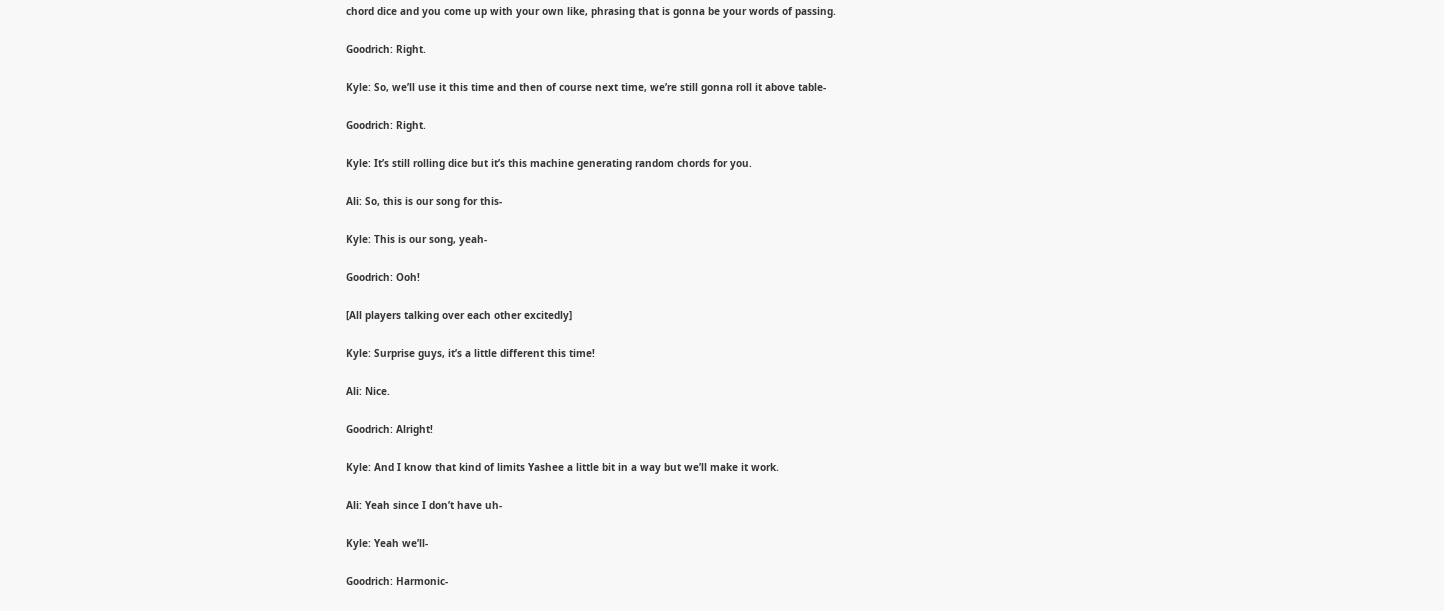chord dice and you come up with your own like, phrasing that is gonna be your words of passing.

Goodrich: Right.

Kyle: So, we’ll use it this time and then of course next time, we’re still gonna roll it above table-

Goodrich: Right.

Kyle: It’s still rolling dice but it’s this machine generating random chords for you.

Ali: So, this is our song for this-

Kyle: This is our song, yeah-

Goodrich: Ooh!

[All players talking over each other excitedly]

Kyle: Surprise guys, it’s a little different this time!

Ali: Nice.

Goodrich: Alright!

Kyle: And I know that kind of limits Yashee a little bit in a way but we’ll make it work.

Ali: Yeah since I don’t have uh-

Kyle: Yeah we’ll-

Goodrich: Harmonic-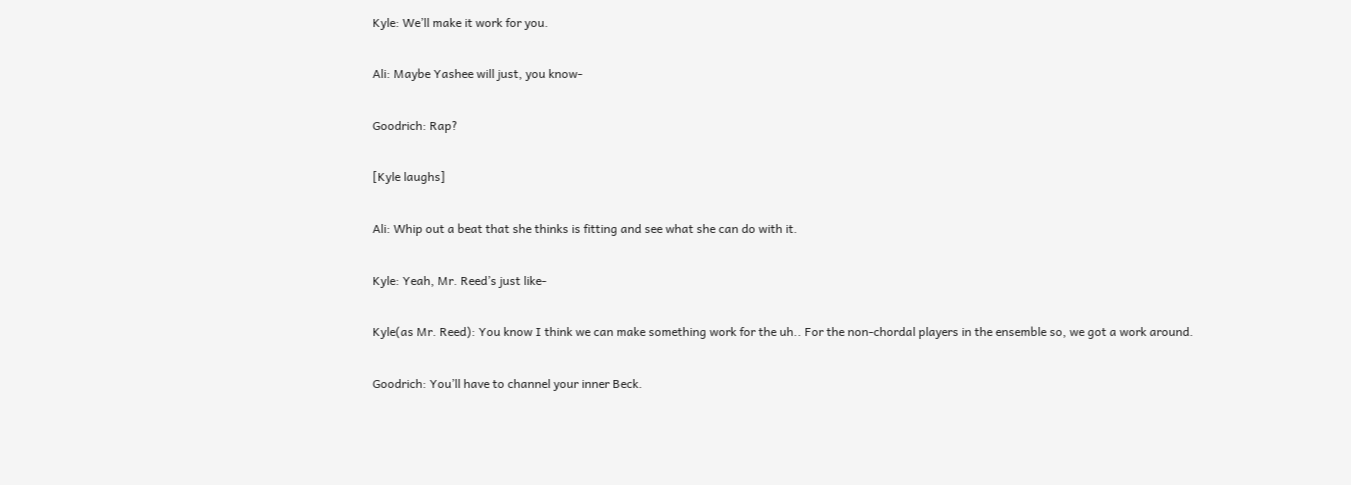Kyle: We’ll make it work for you.

Ali: Maybe Yashee will just, you know-

Goodrich: Rap?

[Kyle laughs]

Ali: Whip out a beat that she thinks is fitting and see what she can do with it.

Kyle: Yeah, Mr. Reed’s just like-

Kyle(as Mr. Reed): You know I think we can make something work for the uh.. For the non-chordal players in the ensemble so, we got a work around.

Goodrich: You’ll have to channel your inner Beck.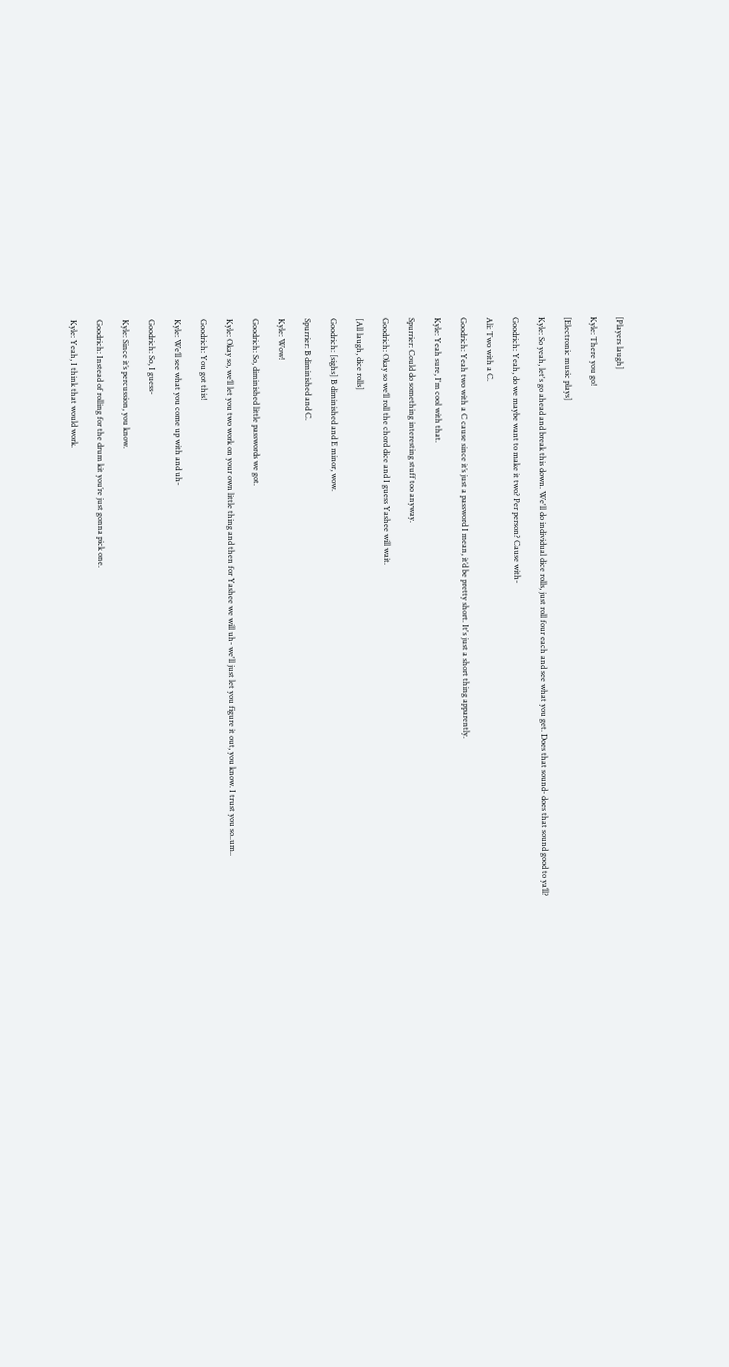[Players laugh]

Kyle: There you go!

[Electronic music plays]

Kyle: So yeah, let's go ahead and break this down. We'll do individual dice rolls, just roll four each and see what you get. Does that sound- does that sound good to ya’ll?

Goodrich: Yeah, do we maybe want to make it two? Per person? Cause with-

Ali: Two with a C.

Goodrich: Yeah two with a C cause since it’s just a password I mean, it’d be pretty short. It's just a short thing apparently.

Kyle: Yeah sure, I'm cool with that.

Spurrier: Could do something interesting stuff too anyway.

Goodrich: Okay so we’ll roll the chord dice and I guess Yashee will wait.

[All laugh, dice rolls]

Goodrich: [sighs] B diminished and E minor, wow.

Spurrier: B diminished and C.

Kyle: Wow!

Goodrich: So, diminished little passwords we got.

Kyle: Okay so, we’ll let you two work on your own little thing and then for Yashee we will uh- we'll just let you figure it out, you know. I trust you so..um..

Goodrich: You got this!

Kyle: We’ll see what you come up with and uh-

Goodrich: So, I guess-

Kyle: Since it’s percussion, you know.

Goodrich: Instead of rolling for the drum kit you’re just gonna pick one.

Kyle: Yeah, I think that would work.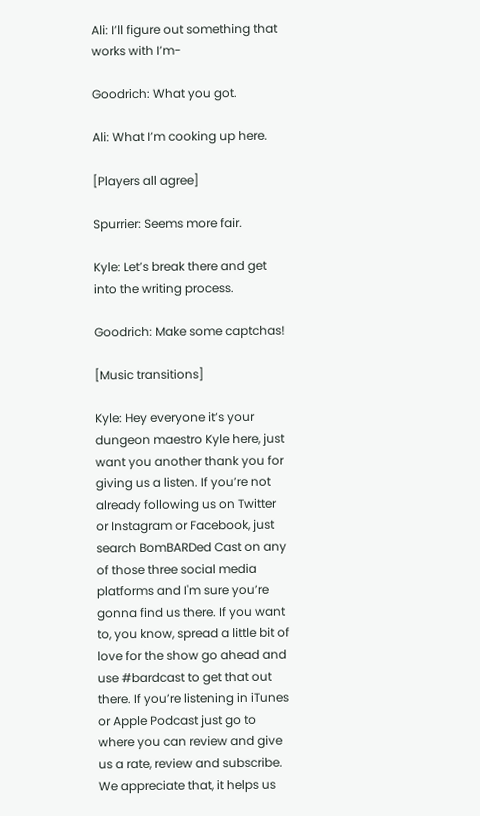Ali: I’ll figure out something that works with I’m-

Goodrich: What you got.

Ali: What I’m cooking up here.

[Players all agree]

Spurrier: Seems more fair.

Kyle: Let’s break there and get into the writing process.

Goodrich: Make some captchas!

[Music transitions]

Kyle: Hey everyone it’s your dungeon maestro Kyle here, just want you another thank you for giving us a listen. If you’re not already following us on Twitter or Instagram or Facebook, just search BomBARDed Cast on any of those three social media platforms and I'm sure you’re gonna find us there. If you want to, you know, spread a little bit of love for the show go ahead and use #bardcast to get that out there. If you’re listening in iTunes or Apple Podcast just go to where you can review and give us a rate, review and subscribe. We appreciate that, it helps us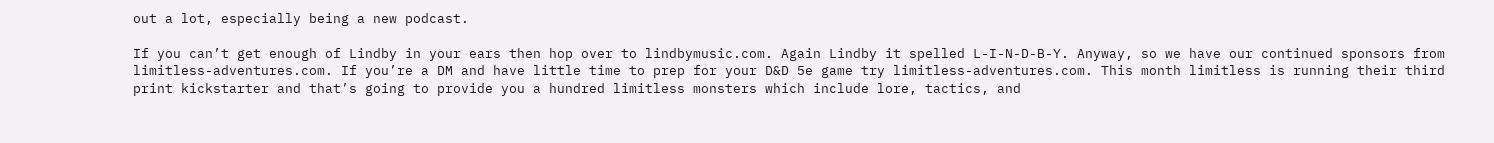out a lot, especially being a new podcast.

If you can’t get enough of Lindby in your ears then hop over to lindbymusic.com. Again Lindby it spelled L-I-N-D-B-Y. Anyway, so we have our continued sponsors from limitless-adventures.com. If you’re a DM and have little time to prep for your D&D 5e game try limitless-adventures.com. This month limitless is running their third print kickstarter and that’s going to provide you a hundred limitless monsters which include lore, tactics, and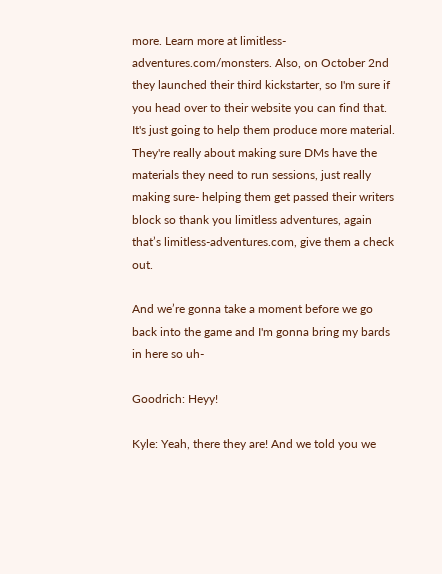more. Learn more at limitless-adventures.com/monsters. Also, on October 2nd they launched their third kickstarter, so I'm sure if you head over to their website you can find that. It's just going to help them produce more material. They're really about making sure DMs have the materials they need to run sessions, just really making sure- helping them get passed their writers block so thank you limitless adventures, again that’s limitless-adventures.com, give them a check out.

And we’re gonna take a moment before we go back into the game and I'm gonna bring my bards in here so uh-

Goodrich: Heyy!

Kyle: Yeah, there they are! And we told you we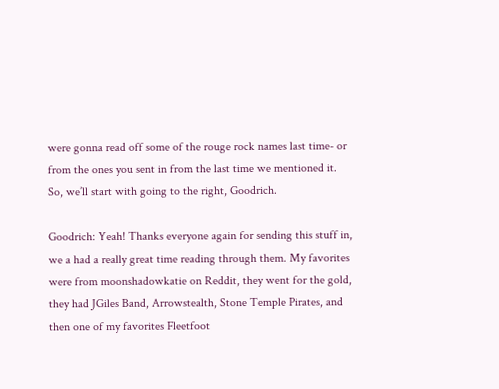were gonna read off some of the rouge rock names last time- or from the ones you sent in from the last time we mentioned it. So, we’ll start with going to the right, Goodrich.

Goodrich: Yeah! Thanks everyone again for sending this stuff in, we a had a really great time reading through them. My favorites were from moonshadowkatie on Reddit, they went for the gold, they had JGiles Band, Arrowstealth, Stone Temple Pirates, and then one of my favorites Fleetfoot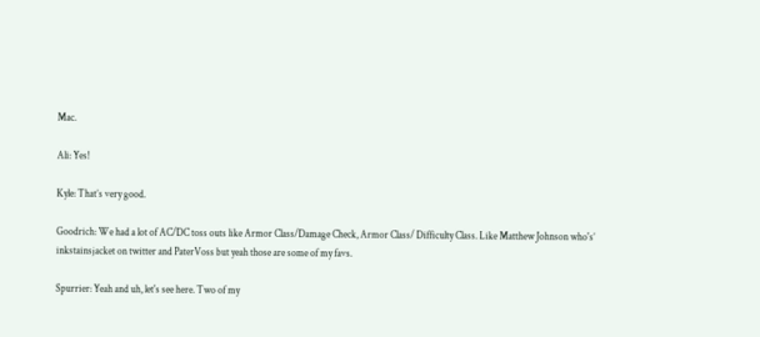Mac.

Ali: Yes!

Kyle: That’s very good.

Goodrich: We had a lot of AC/DC toss outs like Armor Class/Damage Check, Armor Class/ Difficulty Class. Like Matthew Johnson who's’ inkstainsjacket on twitter and PaterVoss but yeah those are some of my favs.

Spurrier: Yeah and uh, let's see here. Two of my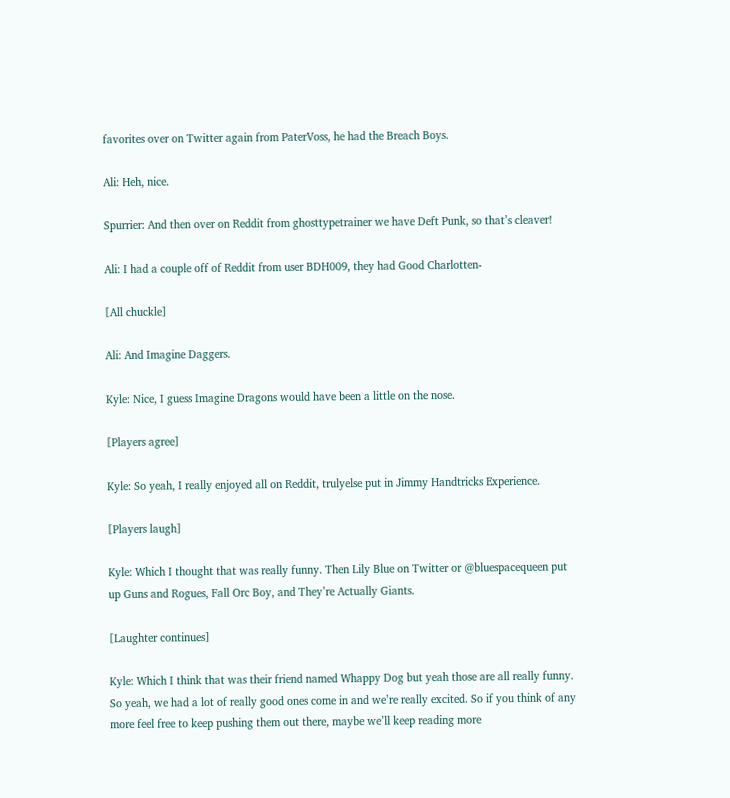favorites over on Twitter again from PaterVoss, he had the Breach Boys.

Ali: Heh, nice.

Spurrier: And then over on Reddit from ghosttypetrainer we have Deft Punk, so that’s cleaver!

Ali: I had a couple off of Reddit from user BDH009, they had Good Charlotten-

[All chuckle]

Ali: And Imagine Daggers.

Kyle: Nice, I guess Imagine Dragons would have been a little on the nose.

[Players agree]

Kyle: So yeah, I really enjoyed all on Reddit, trulyelse put in Jimmy Handtricks Experience.

[Players laugh]

Kyle: Which I thought that was really funny. Then Lily Blue on Twitter or @bluespacequeen put up Guns and Rogues, Fall Orc Boy, and They’re Actually Giants.

[Laughter continues]

Kyle: Which I think that was their friend named Whappy Dog but yeah those are all really funny. So yeah, we had a lot of really good ones come in and we’re really excited. So if you think of any more feel free to keep pushing them out there, maybe we’ll keep reading more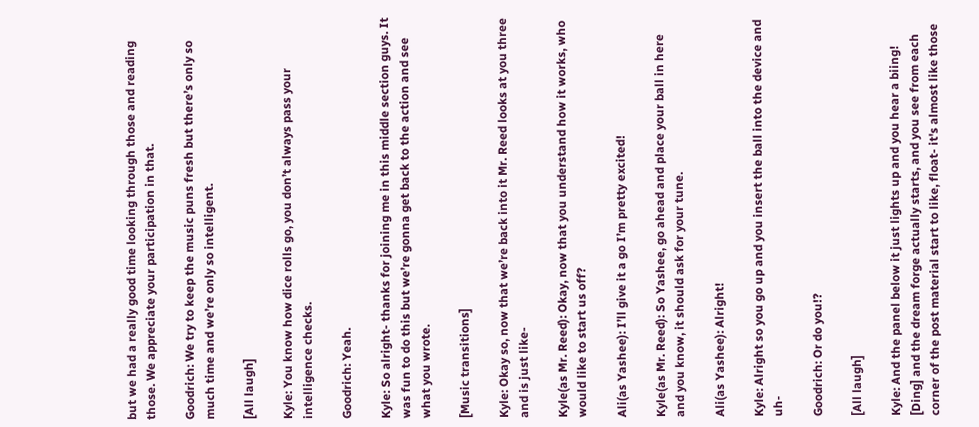but we had a really good time looking through those and reading those. We appreciate your participation in that.

Goodrich: We try to keep the music puns fresh but there’s only so much time and we’re only so intelligent.

[All laugh]

Kyle: You know how dice rolls go, you don’t always pass your intelligence checks.

Goodrich: Yeah.

Kyle: So alright- thanks for joining me in this middle section guys. It was fun to do this but we’re gonna get back to the action and see what you wrote.

[Music transitions]

Kyle: Okay so, now that we’re back into it Mr. Reed looks at you three and is just like-

Kyle(as Mr. Reed): Okay, now that you understand how it works, who would like to start us off?

Ali(as Yashee): I’ll give it a go I’m pretty excited!

Kyle(as Mr. Reed): So Yashee, go ahead and place your ball in here and you know, it should ask for your tune.

Ali(as Yashee): Alright!

Kyle: Alright so you go up and you insert the ball into the device and uh-

Goodrich: Or do you!?

[All laugh]

Kyle: And the panel below it just lights up and you hear a biing! [Ding] and the dream forge actually starts, and you see from each corner of the post material start to like, float- it's almost like those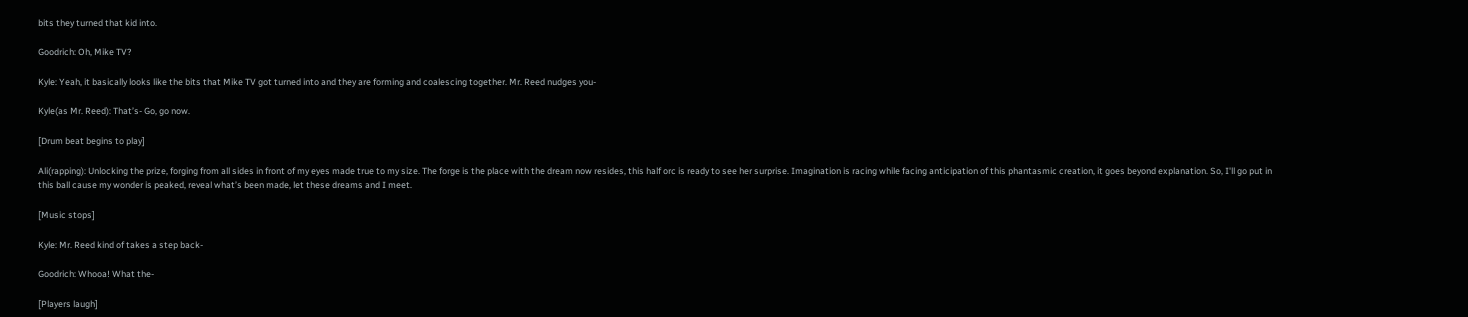bits they turned that kid into.

Goodrich: Oh, Mike TV?

Kyle: Yeah, it basically looks like the bits that Mike TV got turned into and they are forming and coalescing together. Mr. Reed nudges you-

Kyle(as Mr. Reed): That’s- Go, go now.

[Drum beat begins to play]

Ali(rapping): Unlocking the prize, forging from all sides in front of my eyes made true to my size. The forge is the place with the dream now resides, this half orc is ready to see her surprise. Imagination is racing while facing anticipation of this phantasmic creation, it goes beyond explanation. So, I'll go put in this ball cause my wonder is peaked, reveal what’s been made, let these dreams and I meet.

[Music stops]

Kyle: Mr. Reed kind of takes a step back-

Goodrich: Whooa! What the-

[Players laugh]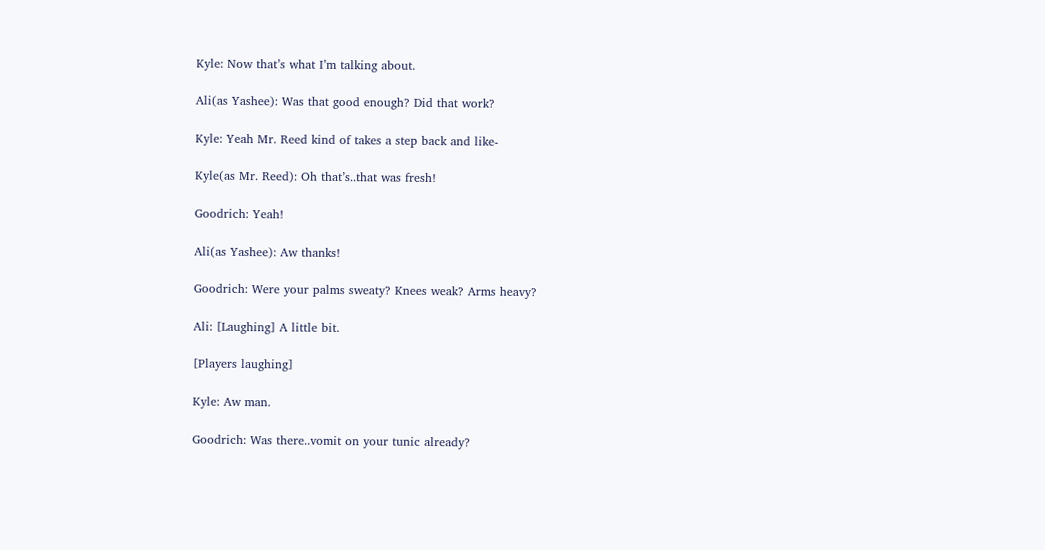Kyle: Now that’s what I’m talking about.

Ali(as Yashee): Was that good enough? Did that work?

Kyle: Yeah Mr. Reed kind of takes a step back and like-

Kyle(as Mr. Reed): Oh that’s..that was fresh!

Goodrich: Yeah!

Ali(as Yashee): Aw thanks!

Goodrich: Were your palms sweaty? Knees weak? Arms heavy?

Ali: [Laughing] A little bit.

[Players laughing]

Kyle: Aw man.

Goodrich: Was there..vomit on your tunic already?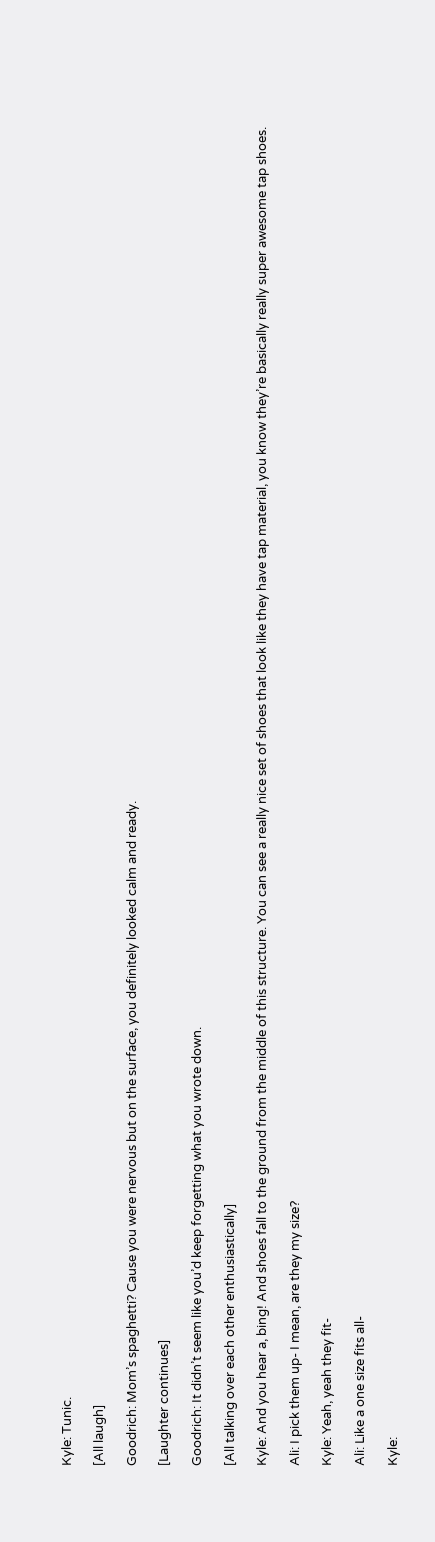Kyle: Tunic.

[All laugh]

Goodrich: Mom’s spaghetti? Cause you were nervous but on the surface, you definitely looked calm and ready.

[Laughter continues]

Goodrich: It didn’t seem like you’d keep forgetting what you wrote down.

[All talking over each other enthusiastically]

Kyle: And you hear a, bing! And shoes fall to the ground from the middle of this structure. You can see a really nice set of shoes that look like they have tap material, you know they’re basically really super awesome tap shoes.

Ali: I pick them up- I mean, are they my size?

Kyle: Yeah, yeah they fit-

Ali: Like a one size fits all-

Kyle: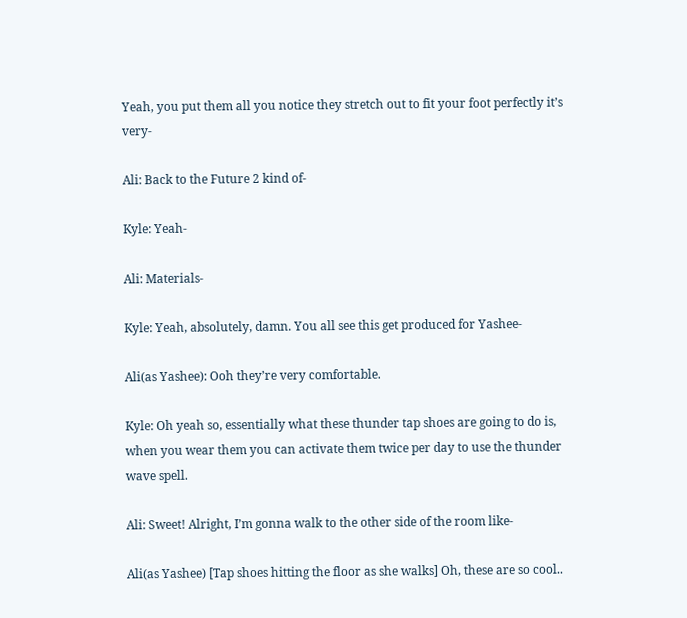Yeah, you put them all you notice they stretch out to fit your foot perfectly it’s very-

Ali: Back to the Future 2 kind of-

Kyle: Yeah-

Ali: Materials-

Kyle: Yeah, absolutely, damn. You all see this get produced for Yashee-

Ali(as Yashee): Ooh they’re very comfortable.

Kyle: Oh yeah so, essentially what these thunder tap shoes are going to do is, when you wear them you can activate them twice per day to use the thunder wave spell.

Ali: Sweet! Alright, I’m gonna walk to the other side of the room like-

Ali(as Yashee) [Tap shoes hitting the floor as she walks] Oh, these are so cool..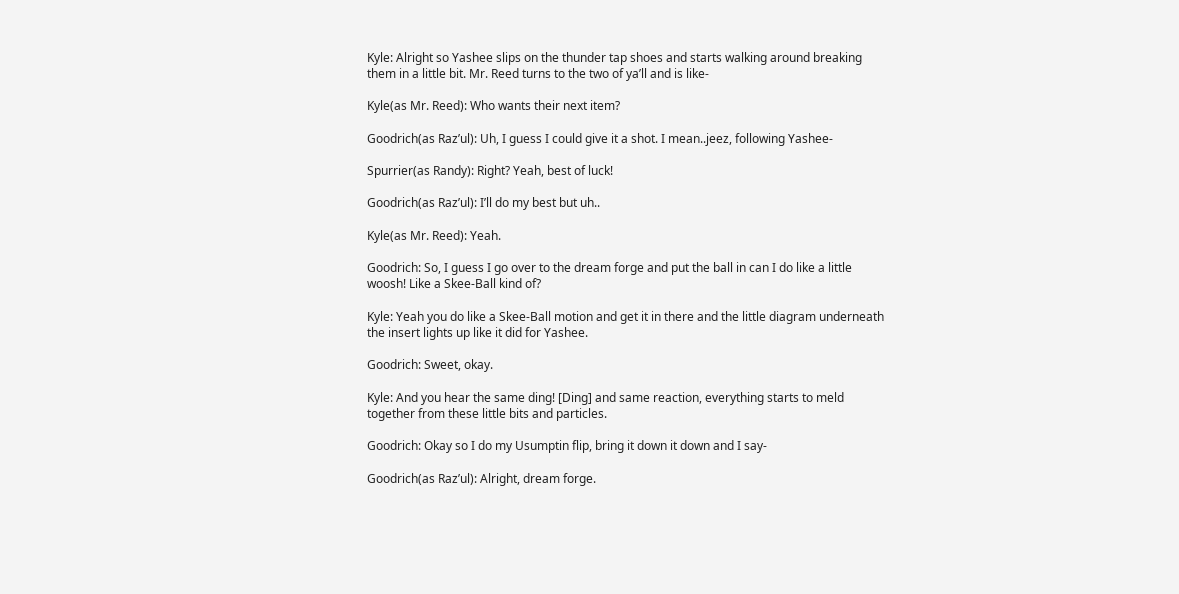Kyle: Alright so Yashee slips on the thunder tap shoes and starts walking around breaking them in a little bit. Mr. Reed turns to the two of ya’ll and is like-

Kyle(as Mr. Reed): Who wants their next item?

Goodrich(as Raz’ul): Uh, I guess I could give it a shot. I mean..jeez, following Yashee-

Spurrier(as Randy): Right? Yeah, best of luck!

Goodrich(as Raz’ul): I’ll do my best but uh..

Kyle(as Mr. Reed): Yeah.

Goodrich: So, I guess I go over to the dream forge and put the ball in can I do like a little woosh! Like a Skee-Ball kind of?

Kyle: Yeah you do like a Skee-Ball motion and get it in there and the little diagram underneath the insert lights up like it did for Yashee.

Goodrich: Sweet, okay.

Kyle: And you hear the same ding! [Ding] and same reaction, everything starts to meld together from these little bits and particles.

Goodrich: Okay so I do my Usumptin flip, bring it down it down and I say-

Goodrich(as Raz’ul): Alright, dream forge.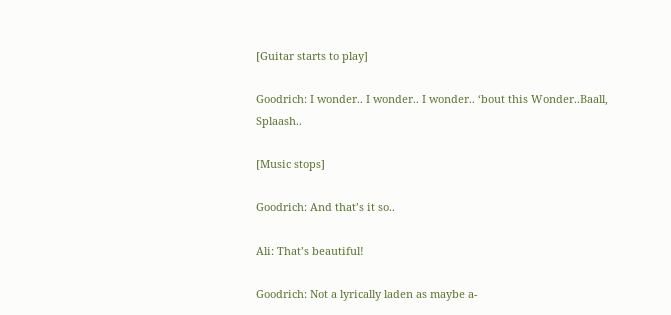[Guitar starts to play]

Goodrich: I wonder.. I wonder.. I wonder.. ‘bout this Wonder..Baall, Splaash..

[Music stops]

Goodrich: And that’s it so..

Ali: That’s beautiful!

Goodrich: Not a lyrically laden as maybe a-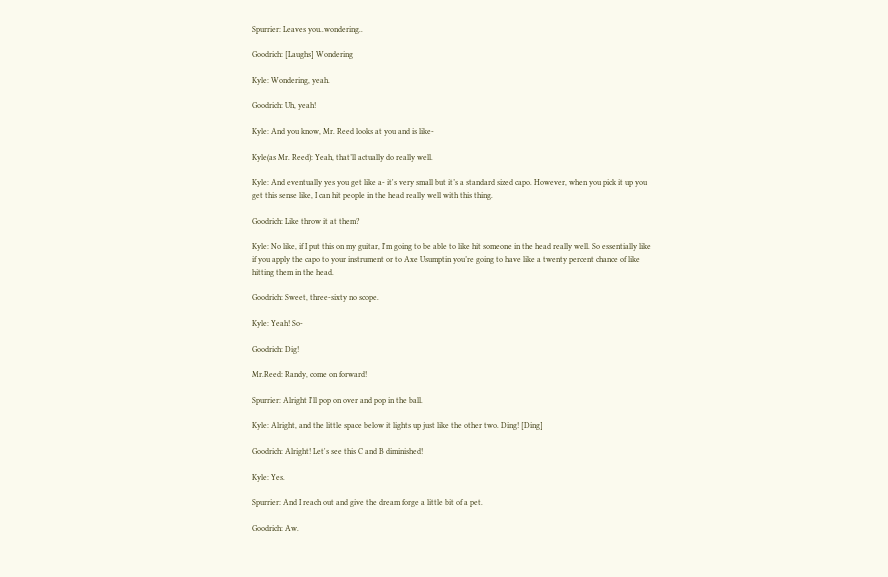Spurrier: Leaves you..wondering..

Goodrich: [Laughs] Wondering

Kyle: Wondering, yeah.

Goodrich: Uh, yeah!

Kyle: And you know, Mr. Reed looks at you and is like-

Kyle(as Mr. Reed): Yeah, that’ll actually do really well.

Kyle: And eventually yes you get like a- it's very small but it’s a standard sized capo. However, when you pick it up you get this sense like, I can hit people in the head really well with this thing.

Goodrich: Like throw it at them?

Kyle: No like, if I put this on my guitar, I'm going to be able to like hit someone in the head really well. So essentially like if you apply the capo to your instrument or to Axe Usumptin you’re going to have like a twenty percent chance of like hitting them in the head.

Goodrich: Sweet, three-sixty no scope.

Kyle: Yeah! So-

Goodrich: Dig!

Mr.Reed: Randy, come on forward!

Spurrier: Alright I'll pop on over and pop in the ball.

Kyle: Alright, and the little space below it lights up just like the other two. Ding! [Ding]

Goodrich: Alright! Let's see this C and B diminished!

Kyle: Yes.

Spurrier: And I reach out and give the dream forge a little bit of a pet.

Goodrich: Aw.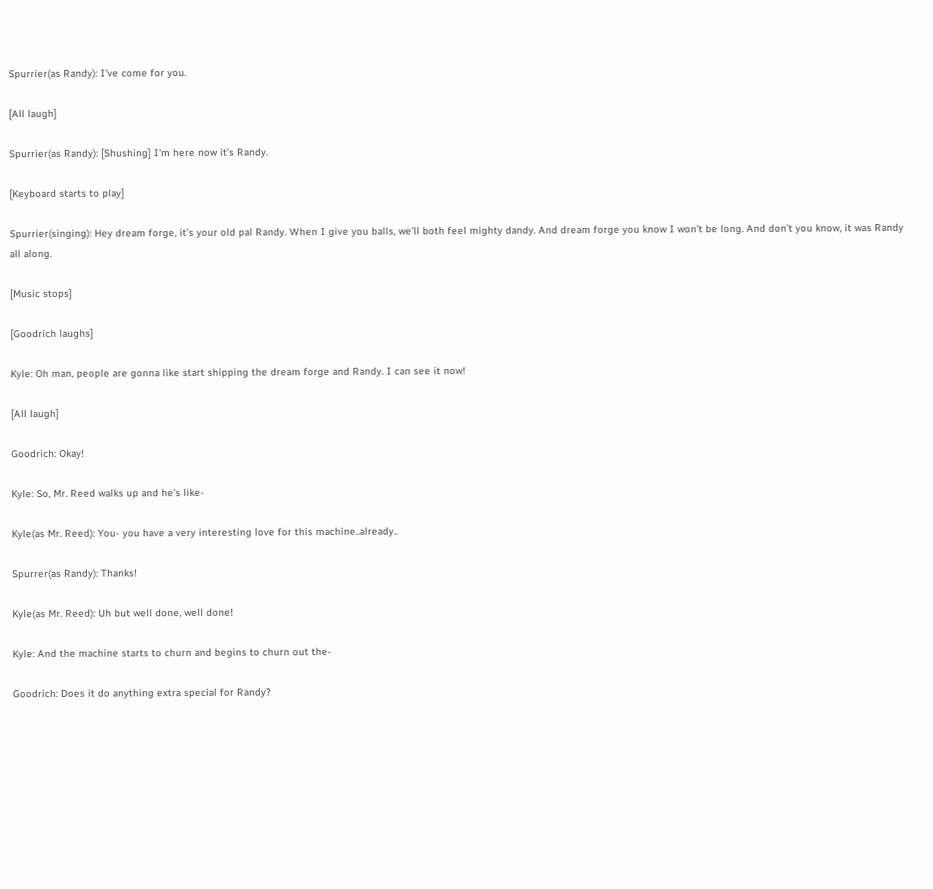Spurrier(as Randy): I’ve come for you.

[All laugh]

Spurrier(as Randy): [Shushing] I'm here now it’s Randy.

[Keyboard starts to play]

Spurrier(singing): Hey dream forge, it’s your old pal Randy. When I give you balls, we’ll both feel mighty dandy. And dream forge you know I won’t be long. And don’t you know, it was Randy all along.

[Music stops]

[Goodrich laughs]

Kyle: Oh man, people are gonna like start shipping the dream forge and Randy. I can see it now!

[All laugh]

Goodrich: Okay!

Kyle: So, Mr. Reed walks up and he’s like-

Kyle(as Mr. Reed): You- you have a very interesting love for this machine..already..

Spurrer(as Randy): Thanks!

Kyle(as Mr. Reed): Uh but well done, well done!

Kyle: And the machine starts to churn and begins to churn out the-

Goodrich: Does it do anything extra special for Randy?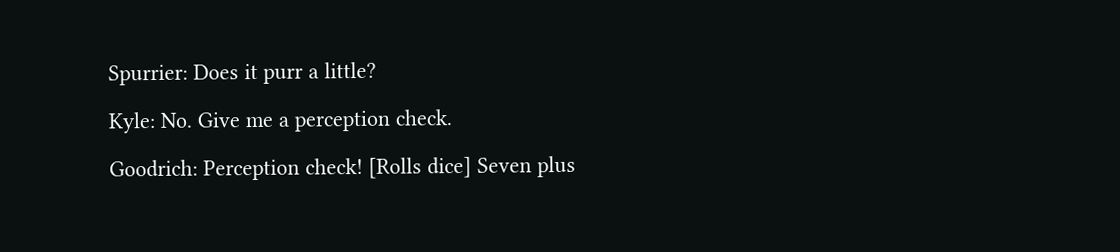Spurrier: Does it purr a little?

Kyle: No. Give me a perception check.

Goodrich: Perception check! [Rolls dice] Seven plus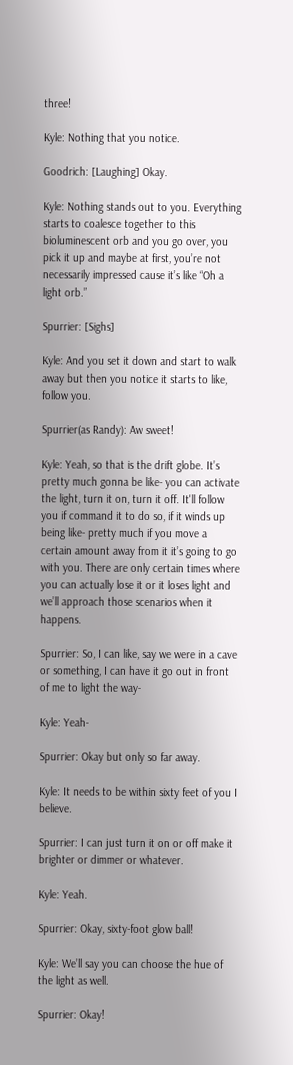three!

Kyle: Nothing that you notice.

Goodrich: [Laughing] Okay.

Kyle: Nothing stands out to you. Everything starts to coalesce together to this bioluminescent orb and you go over, you pick it up and maybe at first, you’re not necessarily impressed cause it’s like “Oh a light orb.”

Spurrier: [Sighs]

Kyle: And you set it down and start to walk away but then you notice it starts to like, follow you.

Spurrier(as Randy): Aw sweet!

Kyle: Yeah, so that is the drift globe. It’s pretty much gonna be like- you can activate the light, turn it on, turn it off. It'll follow you if command it to do so, if it winds up being like- pretty much if you move a certain amount away from it it’s going to go with you. There are only certain times where you can actually lose it or it loses light and we’ll approach those scenarios when it happens.

Spurrier: So, I can like, say we were in a cave or something, I can have it go out in front of me to light the way-

Kyle: Yeah-

Spurrier: Okay but only so far away.

Kyle: It needs to be within sixty feet of you I believe.

Spurrier: I can just turn it on or off make it brighter or dimmer or whatever.

Kyle: Yeah.

Spurrier: Okay, sixty-foot glow ball!

Kyle: We’ll say you can choose the hue of the light as well.

Spurrier: Okay!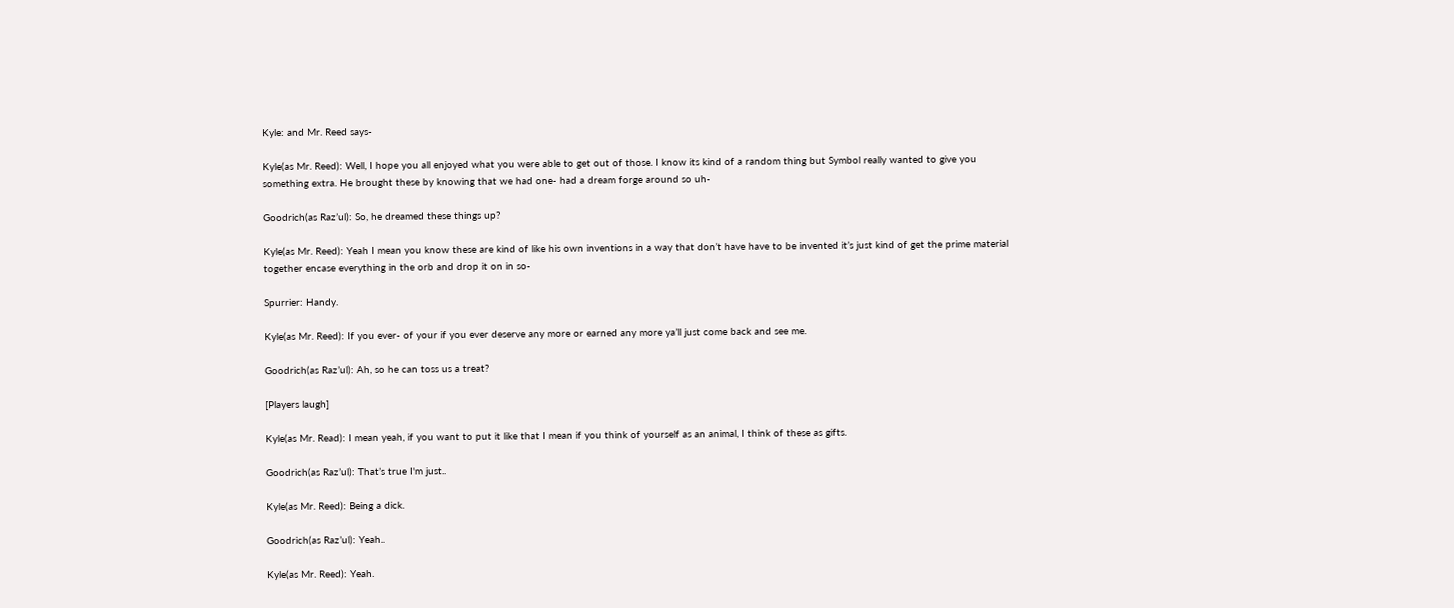Kyle: and Mr. Reed says-

Kyle(as Mr. Reed): Well, I hope you all enjoyed what you were able to get out of those. I know its kind of a random thing but Symbol really wanted to give you something extra. He brought these by knowing that we had one- had a dream forge around so uh-

Goodrich(as Raz’ul): So, he dreamed these things up?

Kyle(as Mr. Reed): Yeah I mean you know these are kind of like his own inventions in a way that don’t have have to be invented it’s just kind of get the prime material together encase everything in the orb and drop it on in so-

Spurrier: Handy.

Kyle(as Mr. Reed): If you ever- of your if you ever deserve any more or earned any more ya’ll just come back and see me.

Goodrich(as Raz’ul): Ah, so he can toss us a treat?

[Players laugh]

Kyle(as Mr. Read): I mean yeah, if you want to put it like that I mean if you think of yourself as an animal, I think of these as gifts.

Goodrich(as Raz’ul): That’s true I'm just..

Kyle(as Mr. Reed): Being a dick.

Goodrich(as Raz’ul): Yeah..

Kyle(as Mr. Reed): Yeah.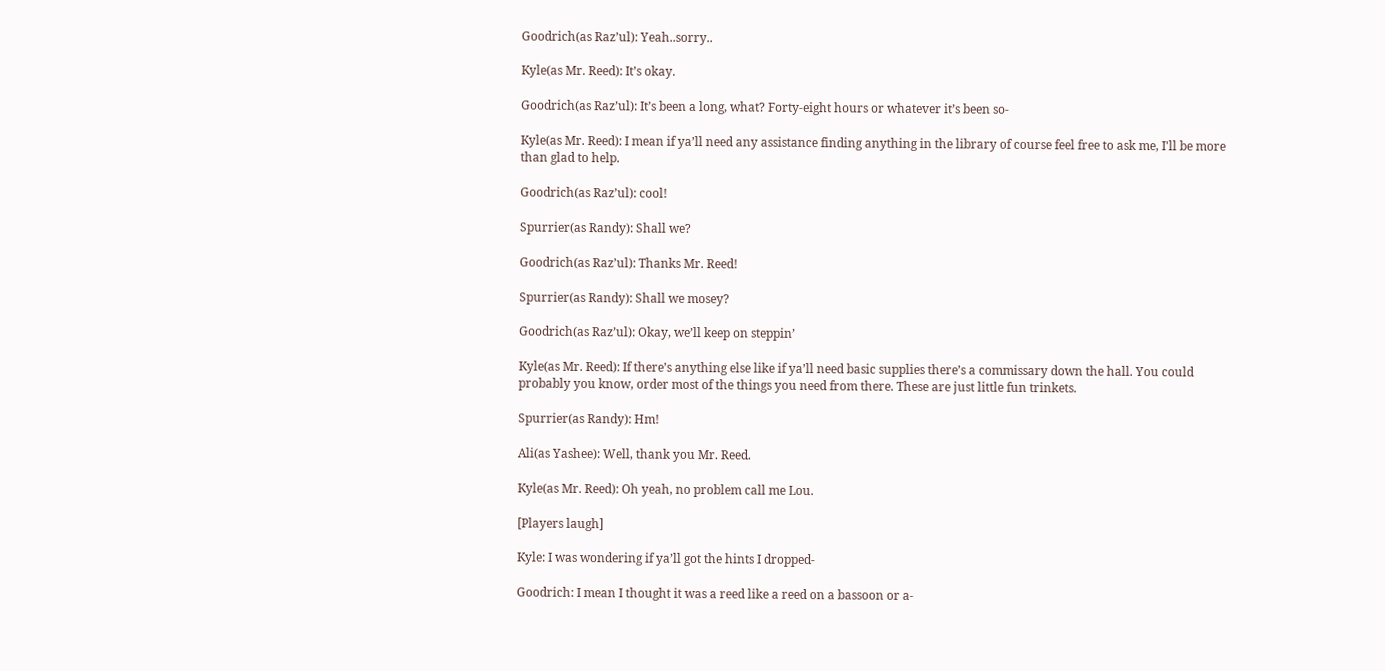Goodrich(as Raz’ul): Yeah..sorry..

Kyle(as Mr. Reed): It’s okay.

Goodrich(as Raz’ul): It’s been a long, what? Forty-eight hours or whatever it’s been so-

Kyle(as Mr. Reed): I mean if ya’ll need any assistance finding anything in the library of course feel free to ask me, I'll be more than glad to help.

Goodrich(as Raz’ul): cool!

Spurrier(as Randy): Shall we?

Goodrich(as Raz’ul): Thanks Mr. Reed!

Spurrier(as Randy): Shall we mosey?

Goodrich(as Raz’ul): Okay, we’ll keep on steppin’

Kyle(as Mr. Reed): If there’s anything else like if ya’ll need basic supplies there’s a commissary down the hall. You could probably you know, order most of the things you need from there. These are just little fun trinkets.

Spurrier(as Randy): Hm!

Ali(as Yashee): Well, thank you Mr. Reed.

Kyle(as Mr. Reed): Oh yeah, no problem call me Lou.

[Players laugh]

Kyle: I was wondering if ya’ll got the hints I dropped-

Goodrich: I mean I thought it was a reed like a reed on a bassoon or a-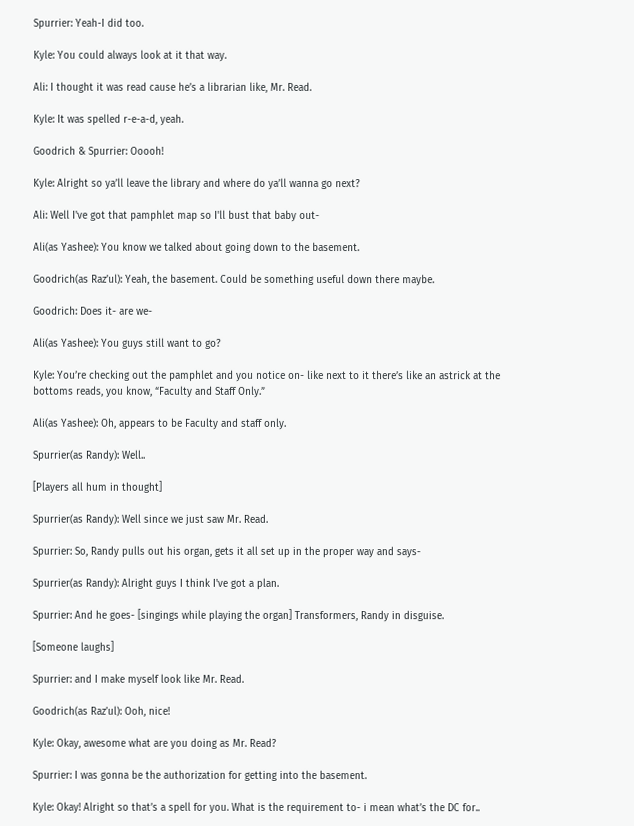Spurrier: Yeah-I did too.

Kyle: You could always look at it that way.

Ali: I thought it was read cause he’s a librarian like, Mr. Read.

Kyle: It was spelled r-e-a-d, yeah.

Goodrich & Spurrier: Ooooh!

Kyle: Alright so ya’ll leave the library and where do ya’ll wanna go next?

Ali: Well I've got that pamphlet map so I'll bust that baby out-

Ali(as Yashee): You know we talked about going down to the basement.

Goodrich(as Raz’ul): Yeah, the basement. Could be something useful down there maybe.

Goodrich: Does it- are we-

Ali(as Yashee): You guys still want to go?

Kyle: You’re checking out the pamphlet and you notice on- like next to it there’s like an astrick at the bottoms reads, you know, “Faculty and Staff Only.”

Ali(as Yashee): Oh, appears to be Faculty and staff only.

Spurrier(as Randy): Well..

[Players all hum in thought]

Spurrier(as Randy): Well since we just saw Mr. Read.

Spurrier: So, Randy pulls out his organ, gets it all set up in the proper way and says-

Spurrier(as Randy): Alright guys I think I've got a plan.

Spurrier: And he goes- [singings while playing the organ] Transformers, Randy in disguise.

[Someone laughs]

Spurrier: and I make myself look like Mr. Read.

Goodrich(as Raz’ul): Ooh, nice!

Kyle: Okay, awesome what are you doing as Mr. Read?

Spurrier: I was gonna be the authorization for getting into the basement.

Kyle: Okay! Alright so that’s a spell for you. What is the requirement to- i mean what’s the DC for..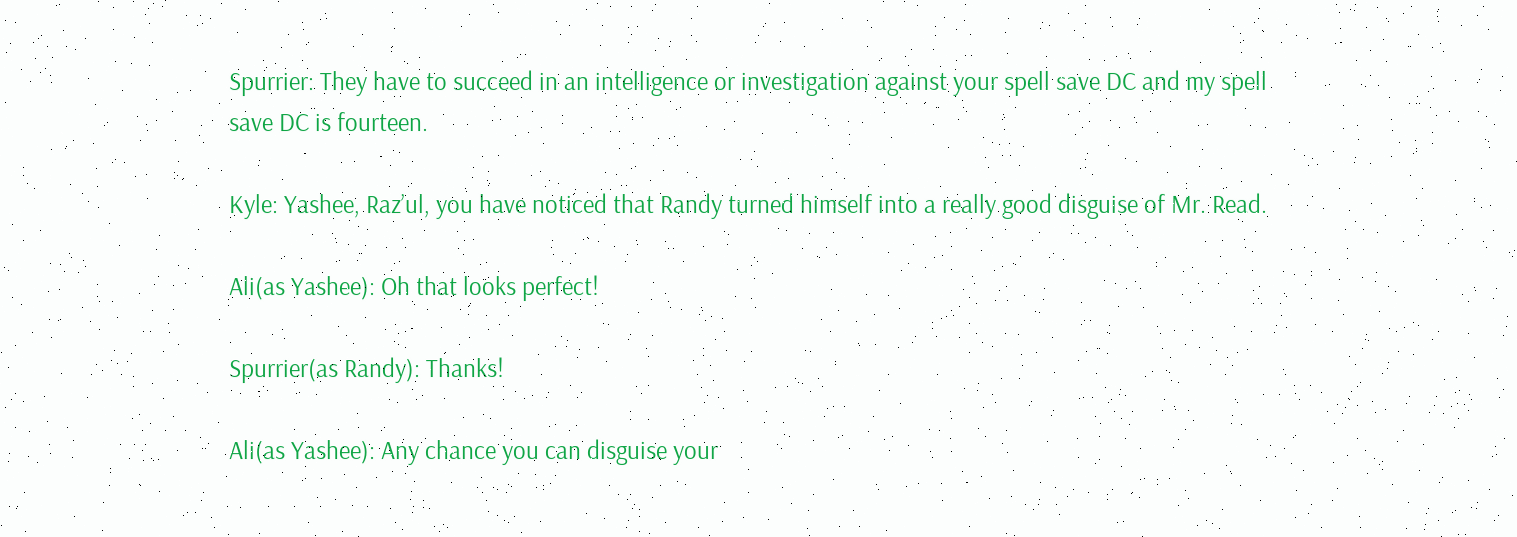Spurrier: They have to succeed in an intelligence or investigation against your spell save DC and my spell save DC is fourteen.

Kyle: Yashee, Raz’ul, you have noticed that Randy turned himself into a really good disguise of Mr. Read.

Ali(as Yashee): Oh that looks perfect!

Spurrier(as Randy): Thanks!

Ali(as Yashee): Any chance you can disguise your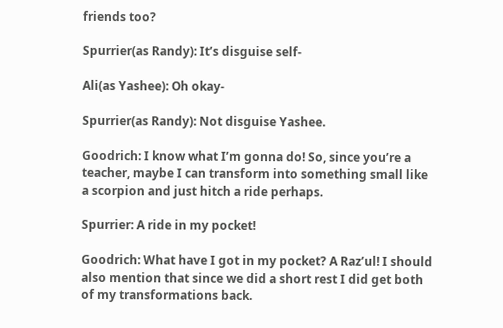friends too?

Spurrier(as Randy): It’s disguise self-

Ali(as Yashee): Oh okay-

Spurrier(as Randy): Not disguise Yashee.

Goodrich: I know what I’m gonna do! So, since you’re a teacher, maybe I can transform into something small like a scorpion and just hitch a ride perhaps.

Spurrier: A ride in my pocket!

Goodrich: What have I got in my pocket? A Raz’ul! I should also mention that since we did a short rest I did get both of my transformations back.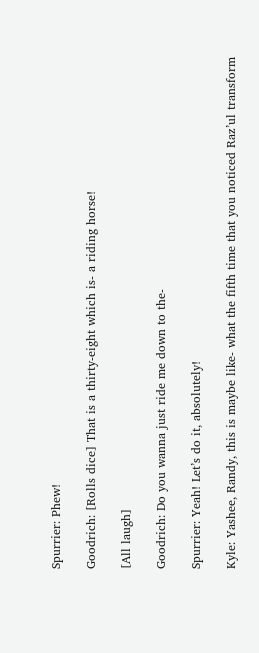Spurrier: Phew!

Goodrich: [Rolls dice] That is a thirty-eight which is- a riding horse!

[All laugh]

Goodrich: Do you wanna just ride me down to the-

Spurrier: Yeah! Let’s do it, absolutely!

Kyle: Yashee, Randy, this is maybe like- what the fifth time that you noticed Raz’ul transform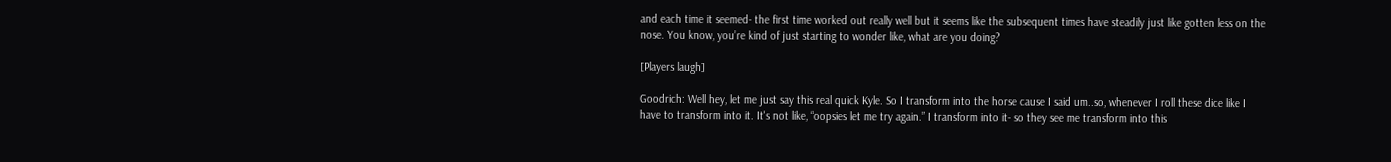and each time it seemed- the first time worked out really well but it seems like the subsequent times have steadily just like gotten less on the nose. You know, you’re kind of just starting to wonder like, what are you doing?

[Players laugh]

Goodrich: Well hey, let me just say this real quick Kyle. So I transform into the horse cause I said um..so, whenever I roll these dice like I have to transform into it. It's not like, “oopsies let me try again.” I transform into it- so they see me transform into this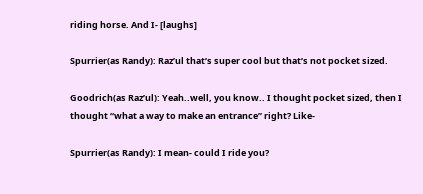riding horse. And I- [laughs]

Spurrier(as Randy): Raz’ul that’s super cool but that’s not pocket sized.

Goodrich(as Raz’ul): Yeah..well, you know.. I thought pocket sized, then I thought “what a way to make an entrance” right? Like-

Spurrier(as Randy): I mean- could I ride you?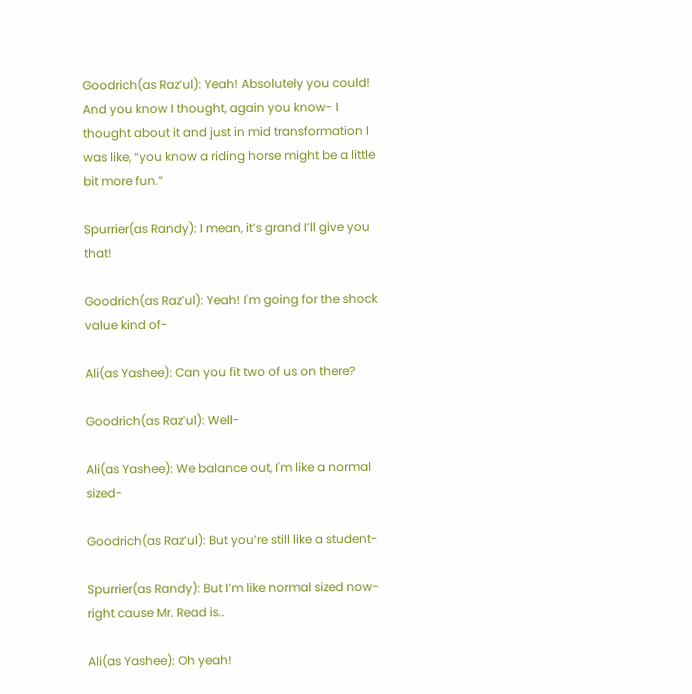Goodrich(as Raz’ul): Yeah! Absolutely you could! And you know I thought, again you know- I thought about it and just in mid transformation I was like, “you know a riding horse might be a little bit more fun.”

Spurrier(as Randy): I mean, it’s grand I’ll give you that!

Goodrich(as Raz’ul): Yeah! I'm going for the shock value kind of-

Ali(as Yashee): Can you fit two of us on there?

Goodrich(as Raz’ul): Well-

Ali(as Yashee): We balance out, I'm like a normal sized-

Goodrich(as Raz’ul): But you’re still like a student-

Spurrier(as Randy): But I’m like normal sized now- right cause Mr. Read is..

Ali(as Yashee): Oh yeah!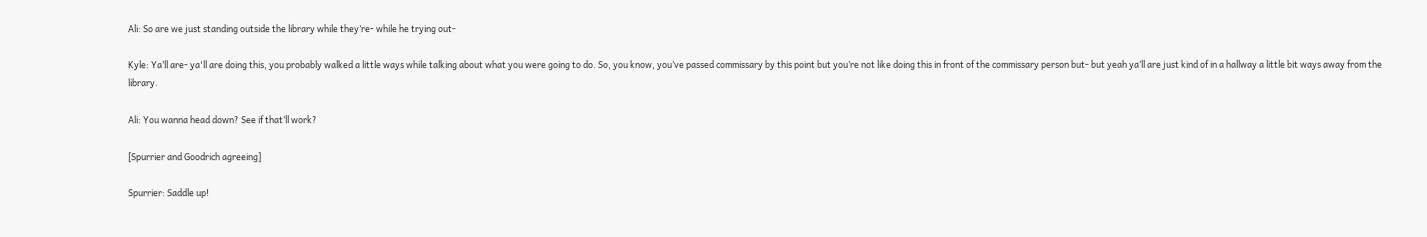Ali: So are we just standing outside the library while they’re- while he trying out-

Kyle: Ya’ll are- ya'll are doing this, you probably walked a little ways while talking about what you were going to do. So, you know, you’ve passed commissary by this point but you’re not like doing this in front of the commissary person but- but yeah ya’ll are just kind of in a hallway a little bit ways away from the library.

Ali: You wanna head down? See if that’ll work?

[Spurrier and Goodrich agreeing]

Spurrier: Saddle up!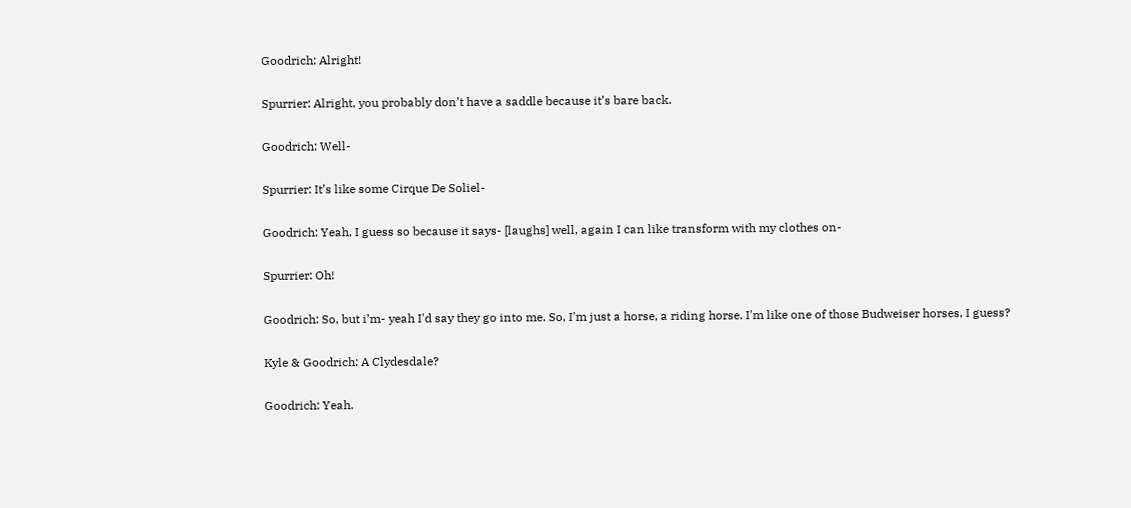Goodrich: Alright!

Spurrier: Alright, you probably don’t have a saddle because it’s bare back.

Goodrich: Well-

Spurrier: It’s like some Cirque De Soliel-

Goodrich: Yeah, I guess so because it says- [laughs] well, again I can like transform with my clothes on-

Spurrier: Oh!

Goodrich: So, but i’m- yeah I'd say they go into me. So, I'm just a horse, a riding horse. I'm like one of those Budweiser horses, I guess?

Kyle & Goodrich: A Clydesdale?

Goodrich: Yeah.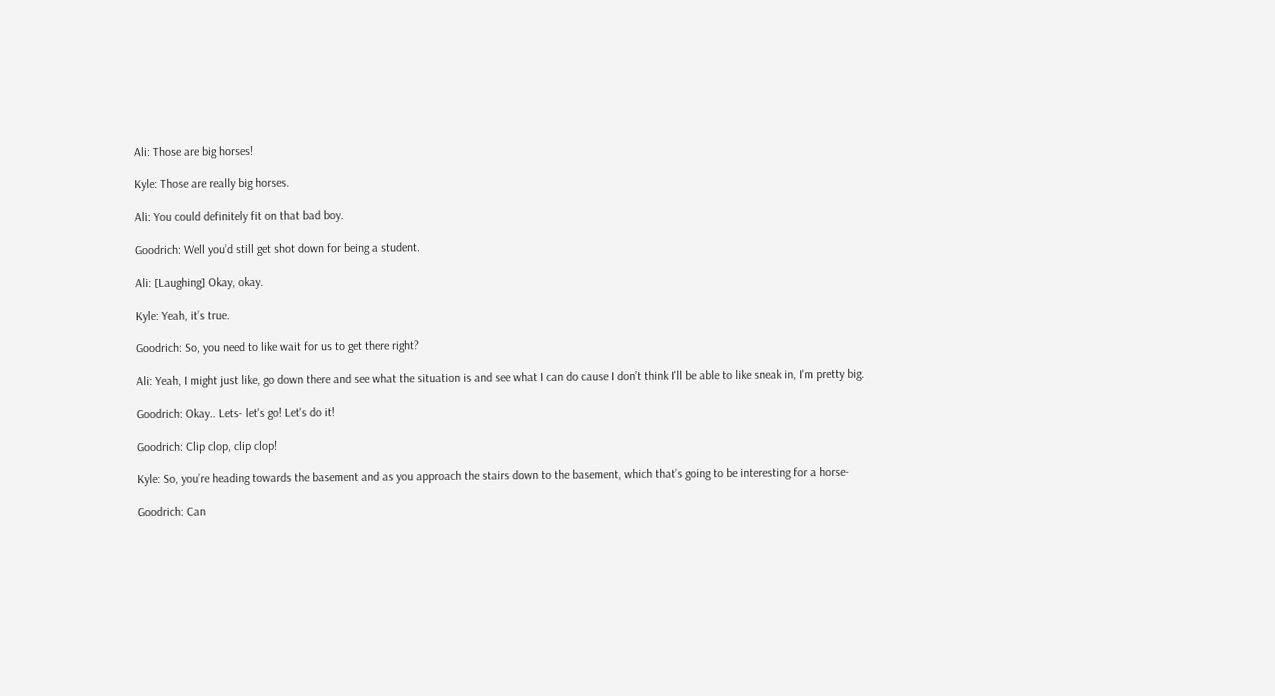Ali: Those are big horses!

Kyle: Those are really big horses.

Ali: You could definitely fit on that bad boy.

Goodrich: Well you’d still get shot down for being a student.

Ali: [Laughing] Okay, okay.

Kyle: Yeah, it’s true.

Goodrich: So, you need to like wait for us to get there right?

Ali: Yeah, I might just like, go down there and see what the situation is and see what I can do cause I don’t think I'll be able to like sneak in, I'm pretty big.

Goodrich: Okay.. Lets- let's go! Let's do it!

Goodrich: Clip clop, clip clop!

Kyle: So, you’re heading towards the basement and as you approach the stairs down to the basement, which that’s going to be interesting for a horse-

Goodrich: Can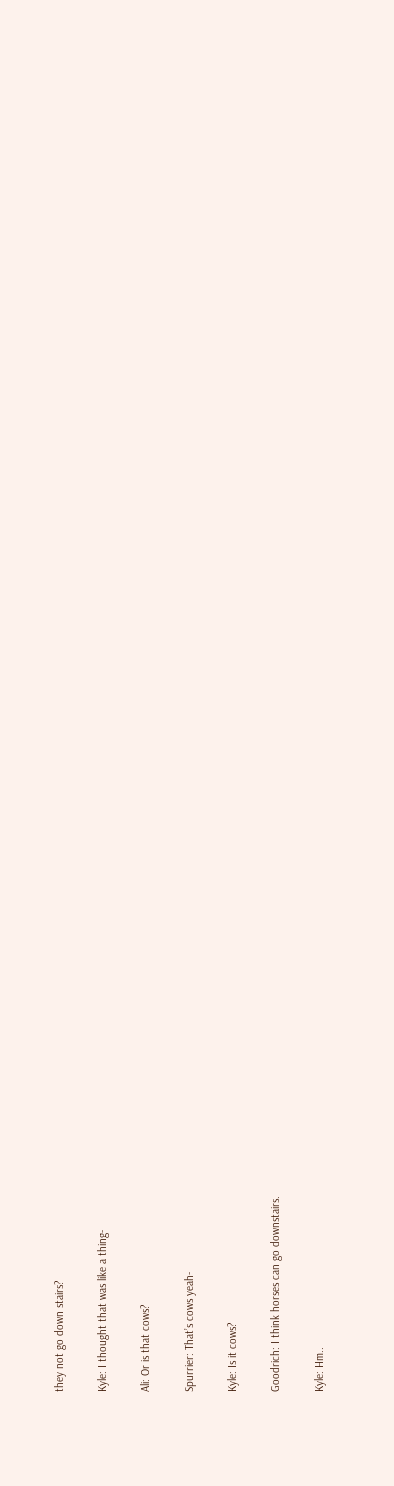they not go down stairs?

Kyle: I thought that was like a thing-

Ali: Or is that cows?

Spurrier: That’s cows yeah-

Kyle: Is it cows?

Goodrich: I think horses can go downstairs.

Kyle: Hm..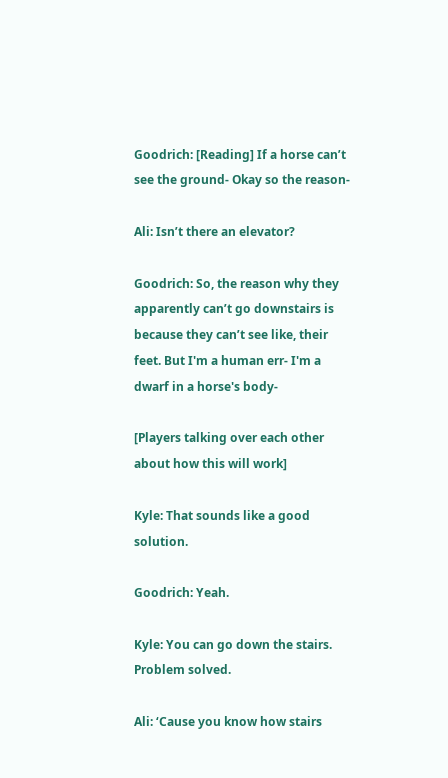Goodrich: [Reading] If a horse can’t see the ground- Okay so the reason-

Ali: Isn’t there an elevator?

Goodrich: So, the reason why they apparently can’t go downstairs is because they can’t see like, their feet. But I'm a human err- I'm a dwarf in a horse's body-

[Players talking over each other about how this will work]

Kyle: That sounds like a good solution.

Goodrich: Yeah.

Kyle: You can go down the stairs. Problem solved.

Ali: ‘Cause you know how stairs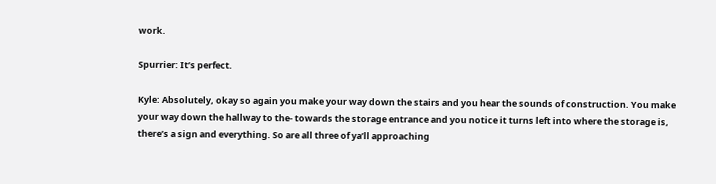work.

Spurrier: It’s perfect.

Kyle: Absolutely, okay so again you make your way down the stairs and you hear the sounds of construction. You make your way down the hallway to the- towards the storage entrance and you notice it turns left into where the storage is, there’s a sign and everything. So are all three of ya’ll approaching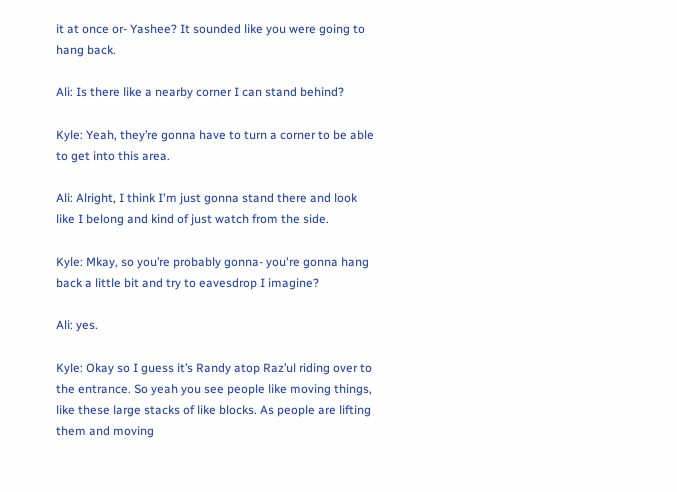it at once or- Yashee? It sounded like you were going to hang back.

Ali: Is there like a nearby corner I can stand behind?

Kyle: Yeah, they’re gonna have to turn a corner to be able to get into this area.

Ali: Alright, I think I'm just gonna stand there and look like I belong and kind of just watch from the side.

Kyle: Mkay, so you’re probably gonna- you're gonna hang back a little bit and try to eavesdrop I imagine?

Ali: yes.

Kyle: Okay so I guess it’s Randy atop Raz’ul riding over to the entrance. So yeah you see people like moving things, like these large stacks of like blocks. As people are lifting them and moving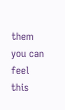them you can feel this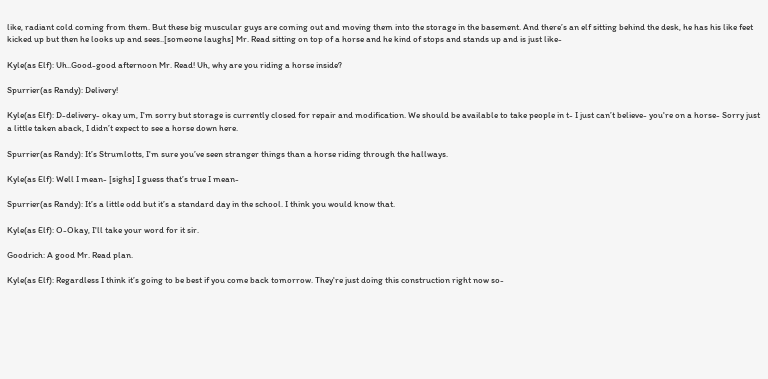like, radiant cold coming from them. But these big muscular guys are coming out and moving them into the storage in the basement. And there’s an elf sitting behind the desk, he has his like feet kicked up but then he looks up and sees..[someone laughs] Mr. Read sitting on top of a horse and he kind of stops and stands up and is just like-

Kyle(as Elf): Uh..Good-good afternoon Mr. Read! Uh, why are you riding a horse inside?

Spurrier(as Randy): Delivery!

Kyle(as Elf): D-delivery- okay um, I'm sorry but storage is currently closed for repair and modification. We should be available to take people in t- I just can’t believe- you're on a horse- Sorry just a little taken aback, I didn’t expect to see a horse down here.

Spurrier(as Randy): It’s Strumlotts, I'm sure you’ve seen stranger things than a horse riding through the hallways.

Kyle(as Elf): Well I mean- [sighs] I guess that’s true I mean-

Spurrier(as Randy): It’s a little odd but it’s a standard day in the school. I think you would know that.

Kyle(as Elf): O-Okay, I'll take your word for it sir.

Goodrich: A good Mr. Read plan.

Kyle(as Elf): Regardless I think it’s going to be best if you come back tomorrow. They're just doing this construction right now so-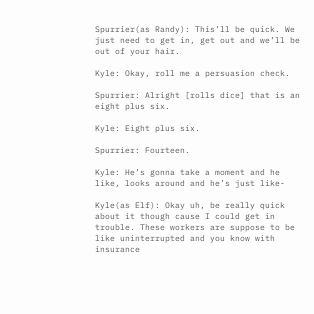Spurrier(as Randy): This’ll be quick. We just need to get in, get out and we’ll be out of your hair.

Kyle: Okay, roll me a persuasion check.

Spurrier: Alright [rolls dice] that is an eight plus six.

Kyle: Eight plus six.

Spurrier: Fourteen.

Kyle: He’s gonna take a moment and he like, looks around and he’s just like-

Kyle(as Elf): Okay uh, be really quick about it though cause I could get in trouble. These workers are suppose to be like uninterrupted and you know with insurance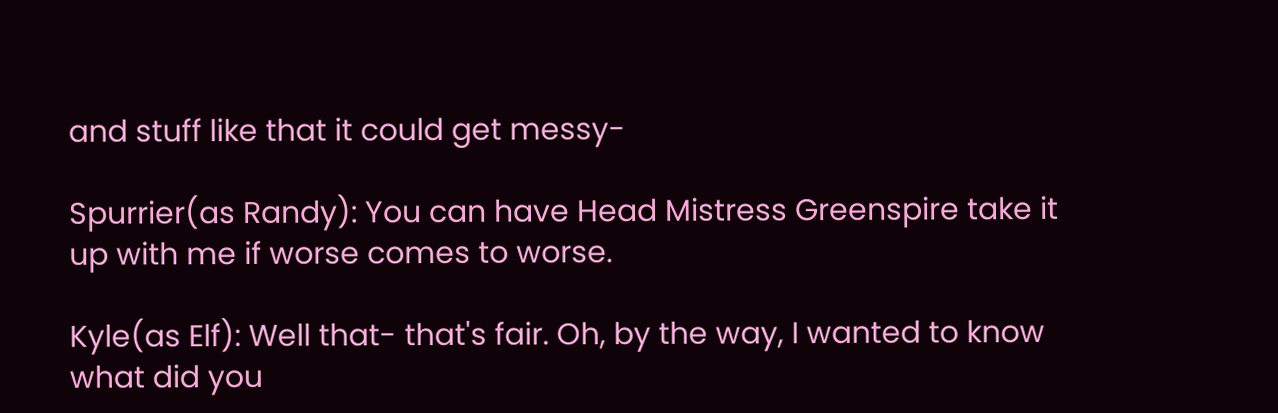and stuff like that it could get messy-

Spurrier(as Randy): You can have Head Mistress Greenspire take it up with me if worse comes to worse.

Kyle(as Elf): Well that- that's fair. Oh, by the way, I wanted to know what did you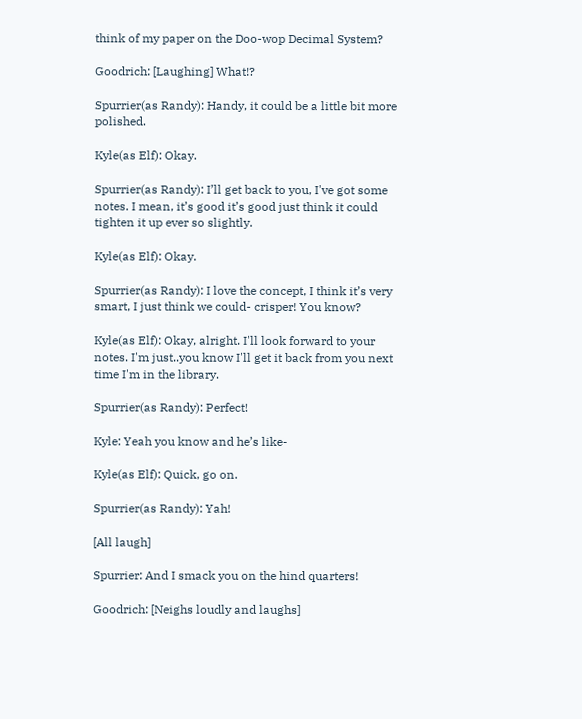think of my paper on the Doo-wop Decimal System?

Goodrich: [Laughing] What!?

Spurrier(as Randy): Handy, it could be a little bit more polished.

Kyle(as Elf): Okay.

Spurrier(as Randy): I’ll get back to you, I've got some notes. I mean, it’s good it’s good just think it could tighten it up ever so slightly.

Kyle(as Elf): Okay.

Spurrier(as Randy): I love the concept, I think it’s very smart, I just think we could- crisper! You know?

Kyle(as Elf): Okay, alright. I'll look forward to your notes. I'm just..you know I'll get it back from you next time I'm in the library.

Spurrier(as Randy): Perfect!

Kyle: Yeah you know and he’s like-

Kyle(as Elf): Quick, go on.

Spurrier(as Randy): Yah!

[All laugh]

Spurrier: And I smack you on the hind quarters!

Goodrich: [Neighs loudly and laughs]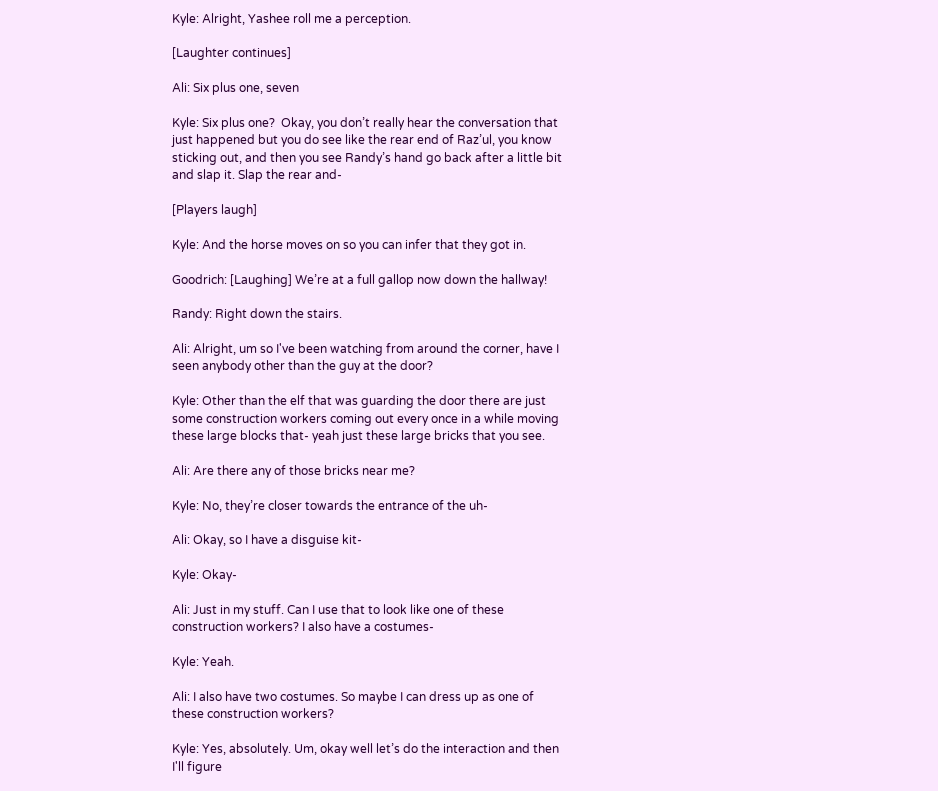Kyle: Alright, Yashee roll me a perception.

[Laughter continues]

Ali: Six plus one, seven

Kyle: Six plus one?  Okay, you don’t really hear the conversation that just happened but you do see like the rear end of Raz’ul, you know sticking out, and then you see Randy’s hand go back after a little bit and slap it. Slap the rear and-

[Players laugh]

Kyle: And the horse moves on so you can infer that they got in.

Goodrich: [Laughing] We’re at a full gallop now down the hallway!

Randy: Right down the stairs.

Ali: Alright, um so I've been watching from around the corner, have I seen anybody other than the guy at the door?

Kyle: Other than the elf that was guarding the door there are just some construction workers coming out every once in a while moving these large blocks that- yeah just these large bricks that you see.

Ali: Are there any of those bricks near me?

Kyle: No, they’re closer towards the entrance of the uh-

Ali: Okay, so I have a disguise kit-

Kyle: Okay-

Ali: Just in my stuff. Can I use that to look like one of these construction workers? I also have a costumes-

Kyle: Yeah.

Ali: I also have two costumes. So maybe I can dress up as one of these construction workers?

Kyle: Yes, absolutely. Um, okay well let’s do the interaction and then I'll figure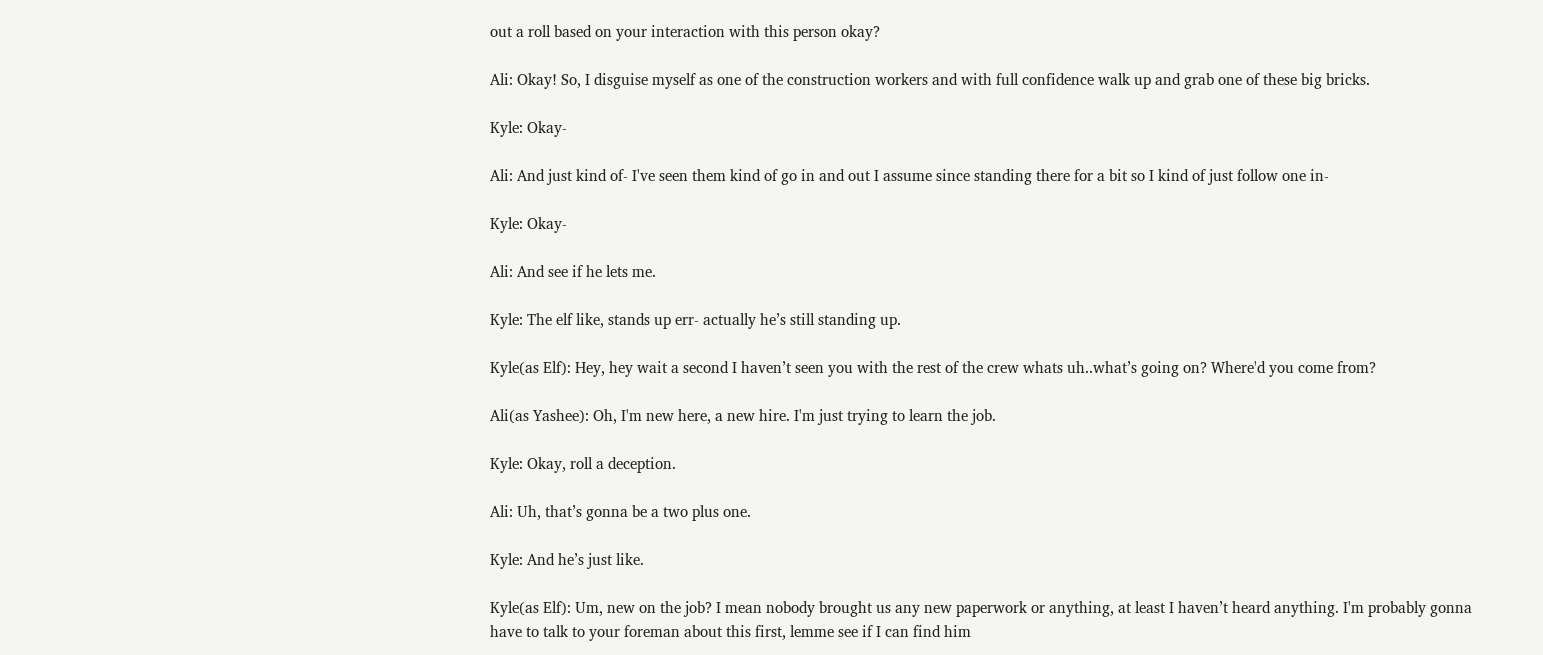out a roll based on your interaction with this person okay?

Ali: Okay! So, I disguise myself as one of the construction workers and with full confidence walk up and grab one of these big bricks.

Kyle: Okay-

Ali: And just kind of- I've seen them kind of go in and out I assume since standing there for a bit so I kind of just follow one in-

Kyle: Okay-

Ali: And see if he lets me.

Kyle: The elf like, stands up err- actually he’s still standing up.

Kyle(as Elf): Hey, hey wait a second I haven’t seen you with the rest of the crew whats uh..what’s going on? Where'd you come from?

Ali(as Yashee): Oh, I'm new here, a new hire. I'm just trying to learn the job.

Kyle: Okay, roll a deception.

Ali: Uh, that’s gonna be a two plus one.

Kyle: And he’s just like.

Kyle(as Elf): Um, new on the job? I mean nobody brought us any new paperwork or anything, at least I haven’t heard anything. I'm probably gonna have to talk to your foreman about this first, lemme see if I can find him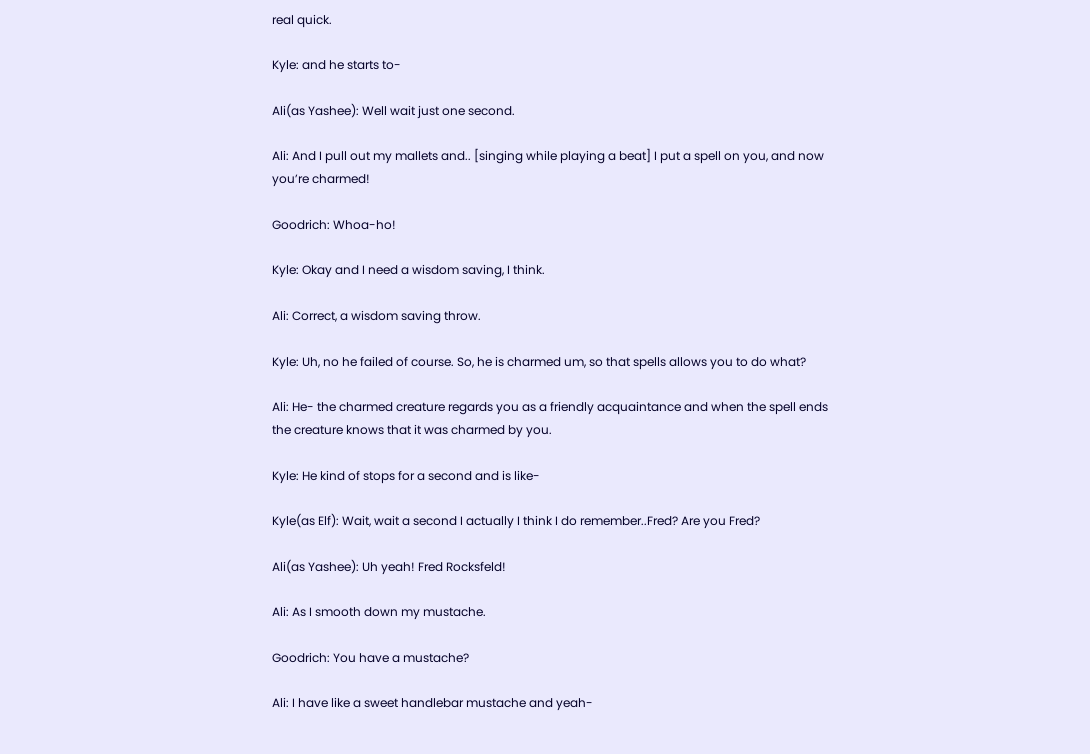real quick.

Kyle: and he starts to-

Ali(as Yashee): Well wait just one second.

Ali: And I pull out my mallets and.. [singing while playing a beat] I put a spell on you, and now you’re charmed!

Goodrich: Whoa-ho!

Kyle: Okay and I need a wisdom saving, I think.

Ali: Correct, a wisdom saving throw.

Kyle: Uh, no he failed of course. So, he is charmed um, so that spells allows you to do what?

Ali: He- the charmed creature regards you as a friendly acquaintance and when the spell ends the creature knows that it was charmed by you.

Kyle: He kind of stops for a second and is like-

Kyle(as Elf): Wait, wait a second I actually I think I do remember..Fred? Are you Fred?

Ali(as Yashee): Uh yeah! Fred Rocksfeld!

Ali: As I smooth down my mustache.

Goodrich: You have a mustache?

Ali: I have like a sweet handlebar mustache and yeah-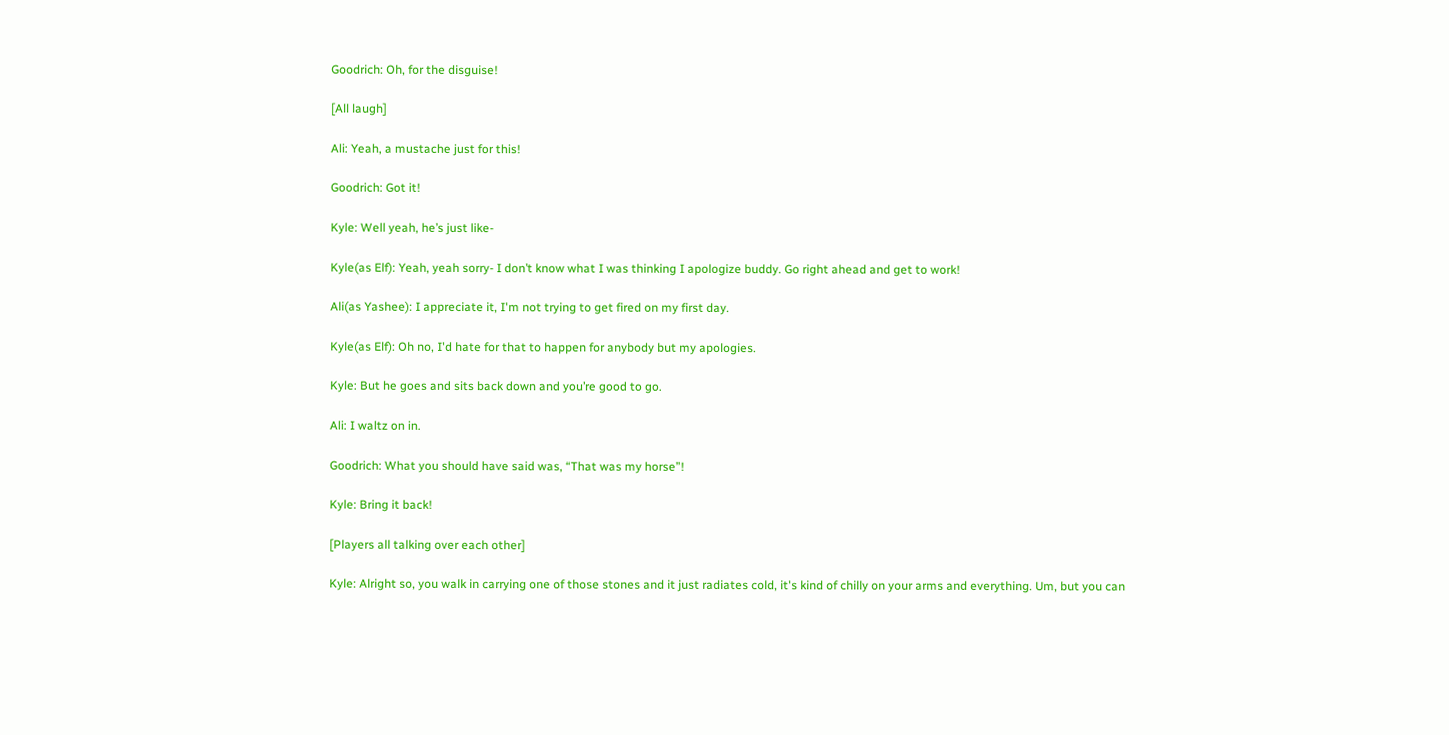Goodrich: Oh, for the disguise!

[All laugh]

Ali: Yeah, a mustache just for this!

Goodrich: Got it!

Kyle: Well yeah, he’s just like-

Kyle(as Elf): Yeah, yeah sorry- I don’t know what I was thinking I apologize buddy. Go right ahead and get to work!

Ali(as Yashee): I appreciate it, I'm not trying to get fired on my first day.

Kyle(as Elf): Oh no, I'd hate for that to happen for anybody but my apologies.

Kyle: But he goes and sits back down and you’re good to go.

Ali: I waltz on in.

Goodrich: What you should have said was, “That was my horse”!

Kyle: Bring it back!

[Players all talking over each other]

Kyle: Alright so, you walk in carrying one of those stones and it just radiates cold, it's kind of chilly on your arms and everything. Um, but you can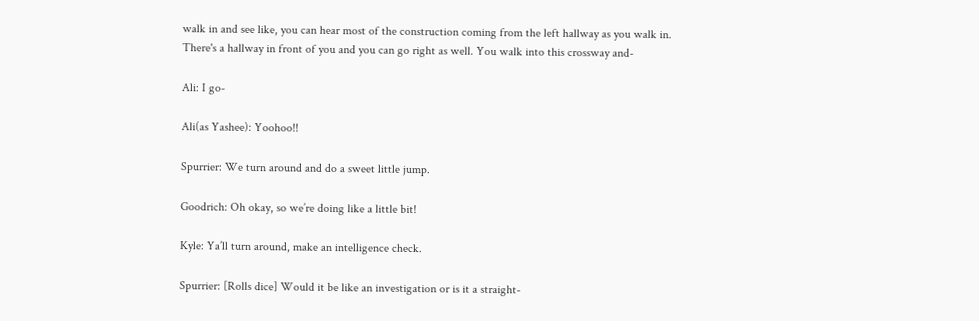walk in and see like, you can hear most of the construction coming from the left hallway as you walk in. There's a hallway in front of you and you can go right as well. You walk into this crossway and-

Ali: I go-

Ali(as Yashee): Yoohoo!!

Spurrier: We turn around and do a sweet little jump.

Goodrich: Oh okay, so we’re doing like a little bit!

Kyle: Ya’ll turn around, make an intelligence check.

Spurrier: [Rolls dice] Would it be like an investigation or is it a straight-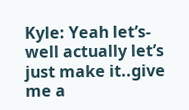Kyle: Yeah let’s- well actually let’s just make it..give me a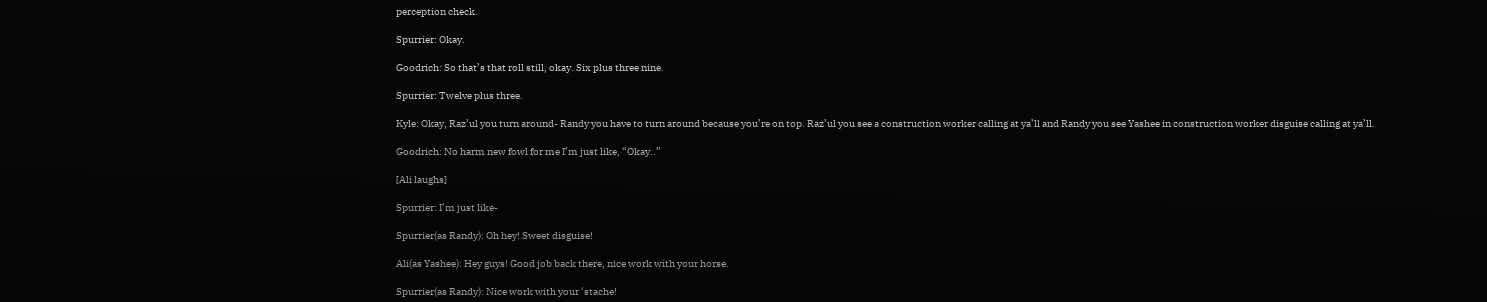perception check.

Spurrier: Okay.

Goodrich: So that’s that roll still, okay. Six plus three nine.

Spurrier: Twelve plus three.

Kyle: Okay, Raz’ul you turn around- Randy you have to turn around because you’re on top. Raz’ul you see a construction worker calling at ya’ll and Randy you see Yashee in construction worker disguise calling at ya’ll.

Goodrich: No harm new fowl for me I’m just like, “Okay..”

[Ali laughs]

Spurrier: I’m just like-

Spurrier(as Randy): Oh hey! Sweet disguise!

Ali(as Yashee): Hey guys! Good job back there, nice work with your horse.

Spurrier(as Randy): Nice work with your ‘stache!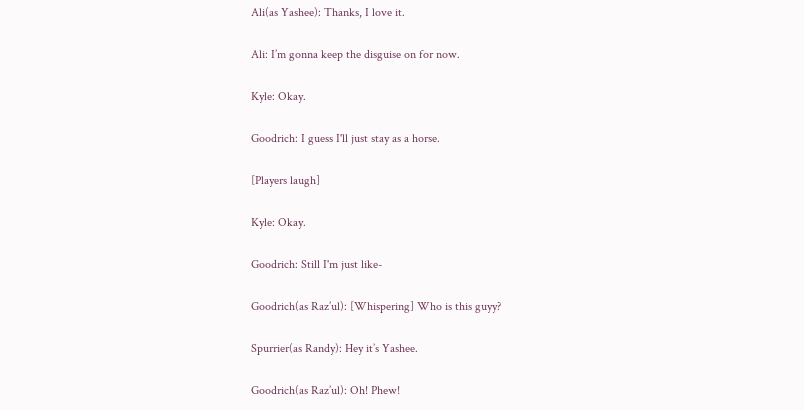Ali(as Yashee): Thanks, I love it.

Ali: I’m gonna keep the disguise on for now.

Kyle: Okay.

Goodrich: I guess I'll just stay as a horse.

[Players laugh]

Kyle: Okay.

Goodrich: Still I'm just like-

Goodrich(as Raz’ul): [Whispering] Who is this guyy?

Spurrier(as Randy): Hey it’s Yashee.

Goodrich(as Raz’ul): Oh! Phew!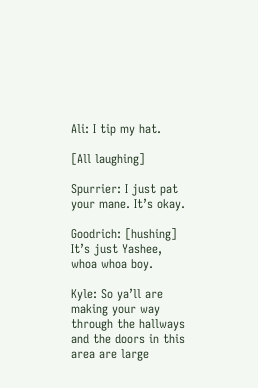Ali: I tip my hat.

[All laughing]

Spurrier: I just pat your mane. It’s okay.

Goodrich: [hushing] It’s just Yashee, whoa whoa boy.

Kyle: So ya’ll are making your way through the hallways and the doors in this area are large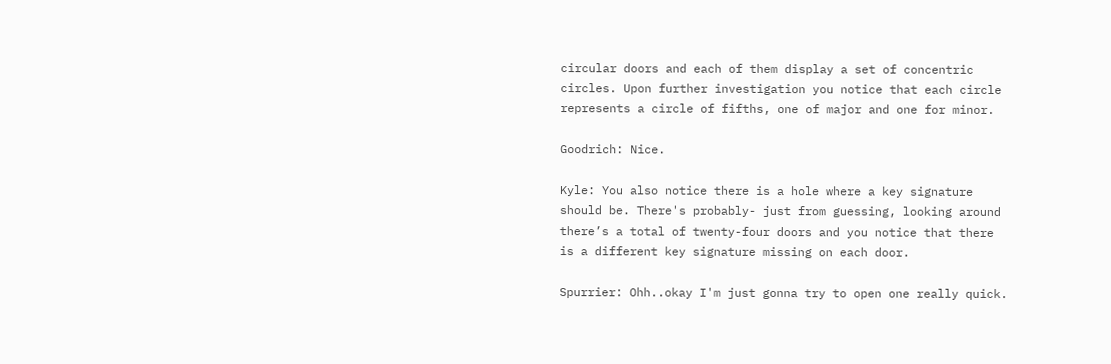circular doors and each of them display a set of concentric circles. Upon further investigation you notice that each circle represents a circle of fifths, one of major and one for minor.

Goodrich: Nice.

Kyle: You also notice there is a hole where a key signature should be. There's probably- just from guessing, looking around there’s a total of twenty-four doors and you notice that there is a different key signature missing on each door.

Spurrier: Ohh..okay I'm just gonna try to open one really quick.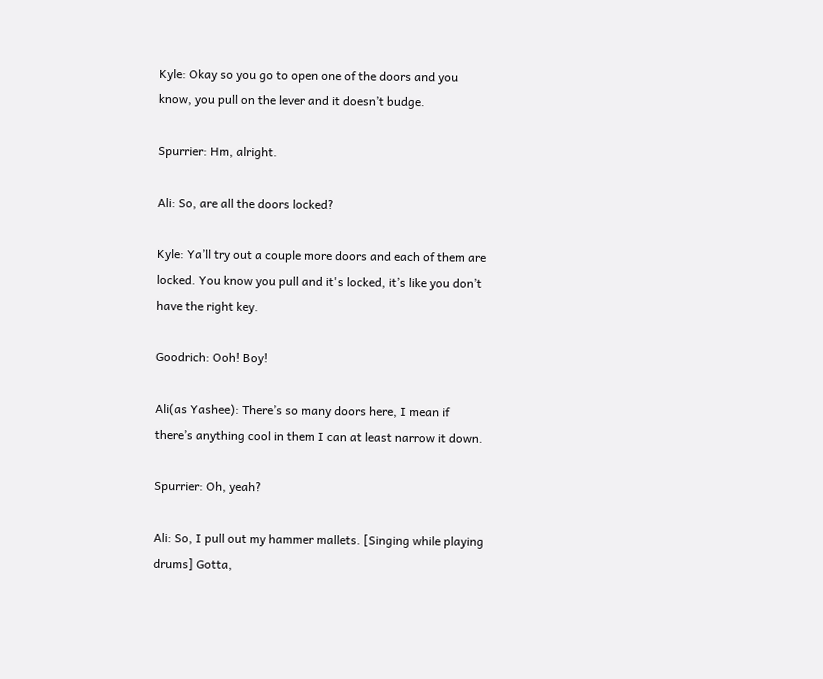Kyle: Okay so you go to open one of the doors and you know, you pull on the lever and it doesn’t budge.

Spurrier: Hm, alright.

Ali: So, are all the doors locked?

Kyle: Ya’ll try out a couple more doors and each of them are locked. You know you pull and it's locked, it’s like you don’t have the right key.

Goodrich: Ooh! Boy!

Ali(as Yashee): There’s so many doors here, I mean if there’s anything cool in them I can at least narrow it down.

Spurrier: Oh, yeah?

Ali: So, I pull out my hammer mallets. [Singing while playing drums] Gotta,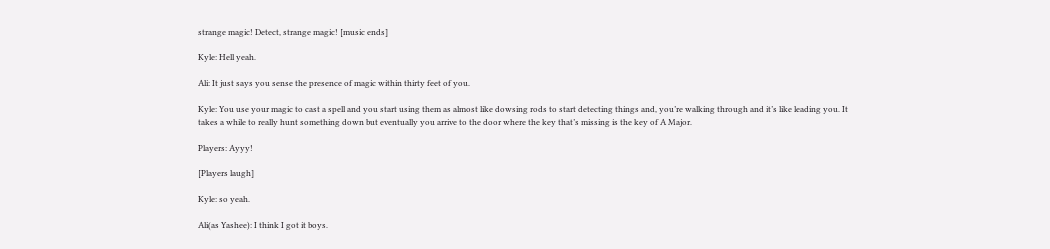strange magic! Detect, strange magic! [music ends]

Kyle: Hell yeah.

Ali: It just says you sense the presence of magic within thirty feet of you.

Kyle: You use your magic to cast a spell and you start using them as almost like dowsing rods to start detecting things and, you’re walking through and it’s like leading you. It takes a while to really hunt something down but eventually you arrive to the door where the key that’s missing is the key of A Major.

Players: Ayyy!

[Players laugh]

Kyle: so yeah.

Ali(as Yashee): I think I got it boys.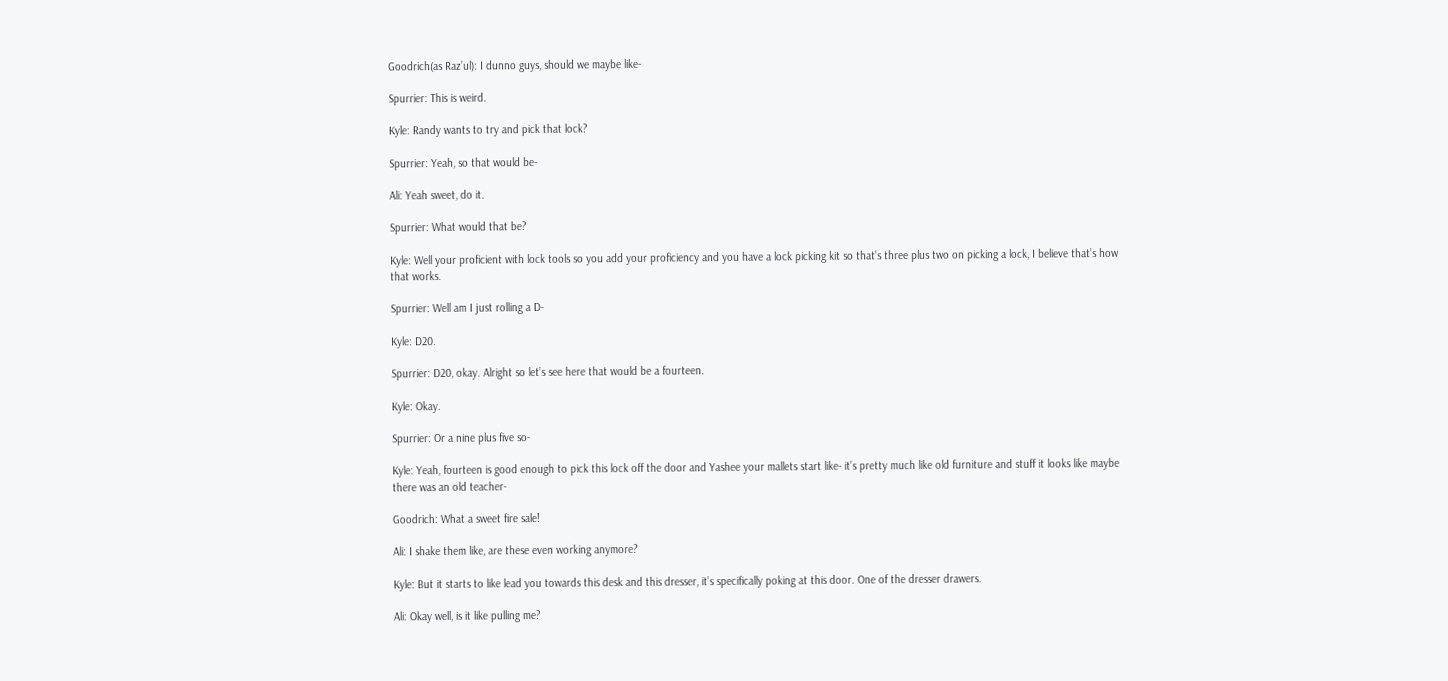Goodrich(as Raz’ul): I dunno guys, should we maybe like-

Spurrier: This is weird.

Kyle: Randy wants to try and pick that lock?

Spurrier: Yeah, so that would be-

Ali: Yeah sweet, do it.

Spurrier: What would that be?

Kyle: Well your proficient with lock tools so you add your proficiency and you have a lock picking kit so that’s three plus two on picking a lock, I believe that’s how that works.

Spurrier: Well am I just rolling a D-

Kyle: D20.

Spurrier: D20, okay. Alright so let’s see here that would be a fourteen.

Kyle: Okay.

Spurrier: Or a nine plus five so-

Kyle: Yeah, fourteen is good enough to pick this lock off the door and Yashee your mallets start like- it’s pretty much like old furniture and stuff it looks like maybe there was an old teacher-

Goodrich: What a sweet fire sale!

Ali: I shake them like, are these even working anymore?

Kyle: But it starts to like lead you towards this desk and this dresser, it’s specifically poking at this door. One of the dresser drawers.

Ali: Okay well, is it like pulling me?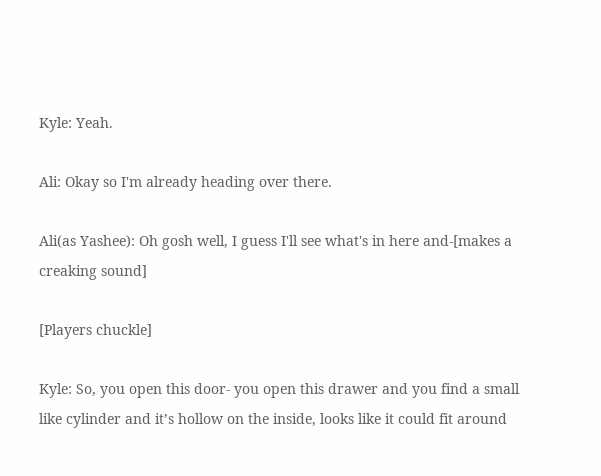Kyle: Yeah.

Ali: Okay so I'm already heading over there.

Ali(as Yashee): Oh gosh well, I guess I'll see what's in here and-[makes a creaking sound]

[Players chuckle]

Kyle: So, you open this door- you open this drawer and you find a small like cylinder and it’s hollow on the inside, looks like it could fit around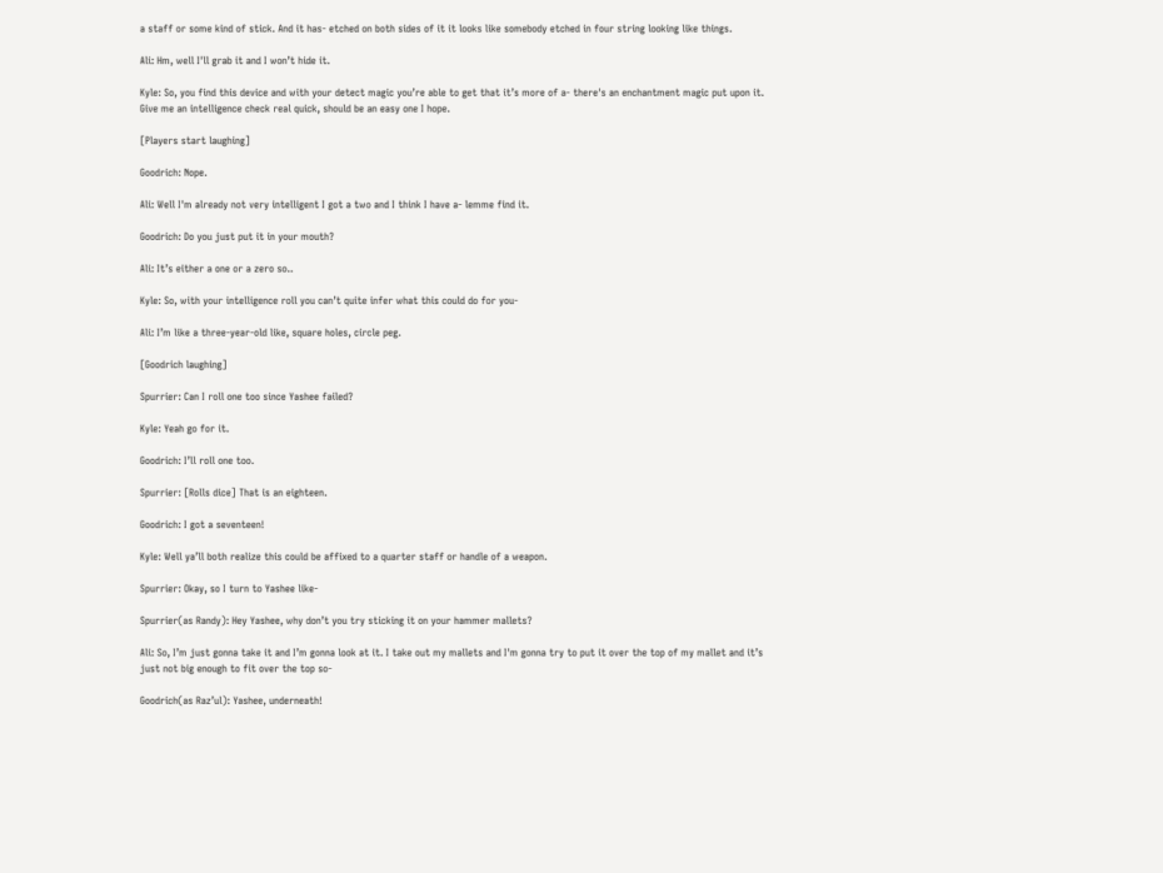a staff or some kind of stick. And it has- etched on both sides of it it looks like somebody etched in four string looking like things.

Ali: Hm, well I'll grab it and I won’t hide it.

Kyle: So, you find this device and with your detect magic you’re able to get that it’s more of a- there's an enchantment magic put upon it. Give me an intelligence check real quick, should be an easy one I hope.

[Players start laughing]

Goodrich: Nope.

Ali: Well I'm already not very intelligent I got a two and I think I have a- lemme find it.

Goodrich: Do you just put it in your mouth?

Ali: It’s either a one or a zero so..

Kyle: So, with your intelligence roll you can’t quite infer what this could do for you-

Ali: I’m like a three-year-old like, square holes, circle peg.

[Goodrich laughing]

Spurrier: Can I roll one too since Yashee failed?

Kyle: Yeah go for it.

Goodrich: I’ll roll one too.

Spurrier: [Rolls dice] That is an eighteen.

Goodrich: I got a seventeen!

Kyle: Well ya’ll both realize this could be affixed to a quarter staff or handle of a weapon.

Spurrier: Okay, so I turn to Yashee like-

Spurrier(as Randy): Hey Yashee, why don’t you try sticking it on your hammer mallets?

Ali: So, I’m just gonna take it and I’m gonna look at it. I take out my mallets and I'm gonna try to put it over the top of my mallet and it’s just not big enough to fit over the top so-

Goodrich(as Raz’ul): Yashee, underneath!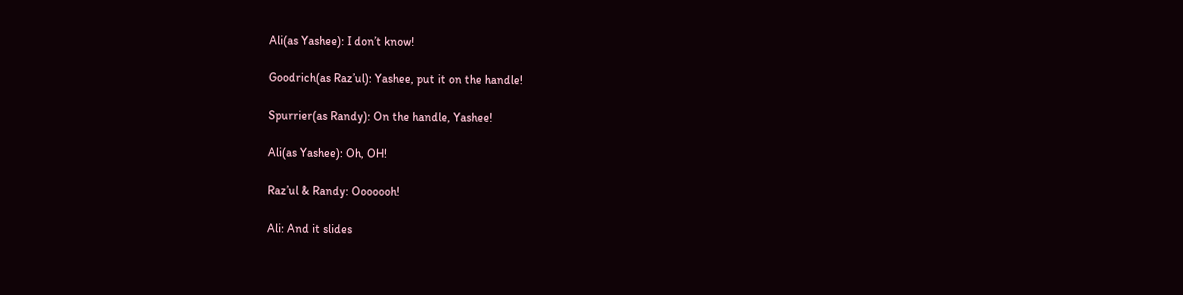Ali(as Yashee): I don’t know!

Goodrich(as Raz’ul): Yashee, put it on the handle!

Spurrier(as Randy): On the handle, Yashee!

Ali(as Yashee): Oh, OH!

Raz’ul & Randy: Ooooooh!

Ali: And it slides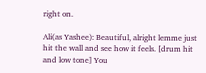right on.

Ali(as Yashee): Beautiful, alright lemme just hit the wall and see how it feels. [drum hit and low tone] You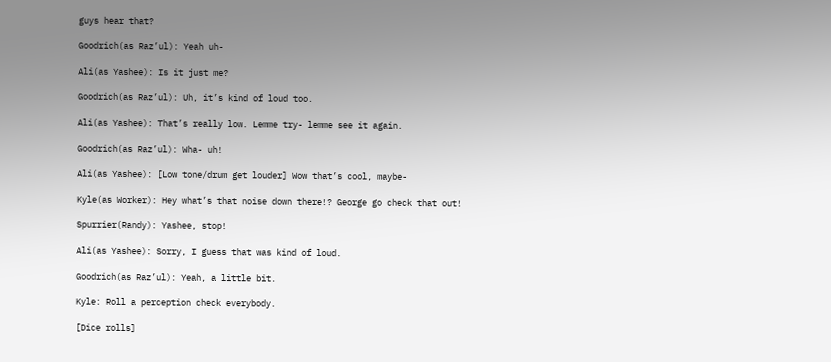guys hear that?

Goodrich(as Raz’ul): Yeah uh-

Ali(as Yashee): Is it just me?

Goodrich(as Raz’ul): Uh, it’s kind of loud too.

Ali(as Yashee): That’s really low. Lemme try- lemme see it again.

Goodrich(as Raz’ul): Wha- uh!

Ali(as Yashee): [Low tone/drum get louder] Wow that’s cool, maybe-

Kyle(as Worker): Hey what’s that noise down there!? George go check that out!

Spurrier(Randy): Yashee, stop!

Ali(as Yashee): Sorry, I guess that was kind of loud.

Goodrich(as Raz’ul): Yeah, a little bit.

Kyle: Roll a perception check everybody.

[Dice rolls]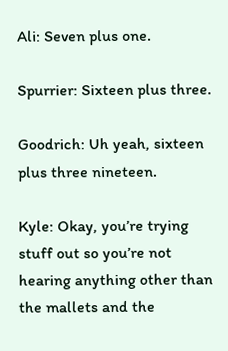Ali: Seven plus one.

Spurrier: Sixteen plus three.

Goodrich: Uh yeah, sixteen plus three nineteen.

Kyle: Okay, you’re trying stuff out so you’re not hearing anything other than the mallets and the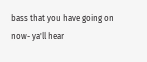bass that you have going on now- ya'll hear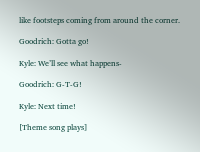like footsteps coming from around the corner.

Goodrich: Gotta go!

Kyle: We’ll see what happens-

Goodrich: G-T-G!

Kyle: Next time!

[Theme song plays]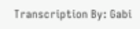Transcription By: Gabi